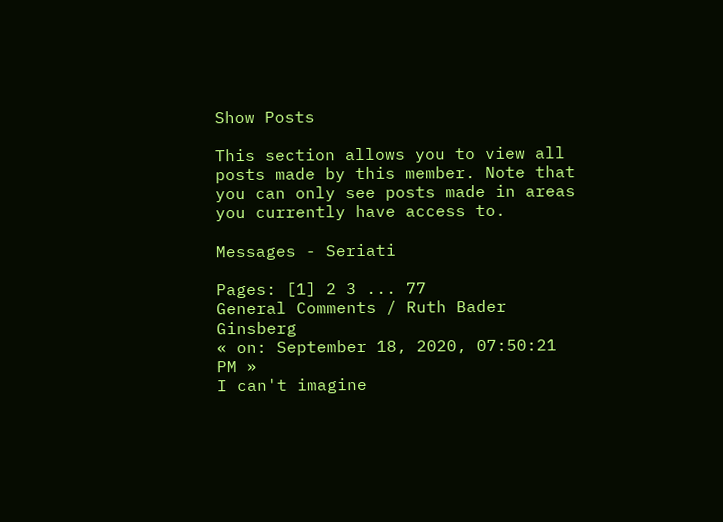Show Posts

This section allows you to view all posts made by this member. Note that you can only see posts made in areas you currently have access to.

Messages - Seriati

Pages: [1] 2 3 ... 77
General Comments / Ruth Bader Ginsberg
« on: September 18, 2020, 07:50:21 PM »
I can't imagine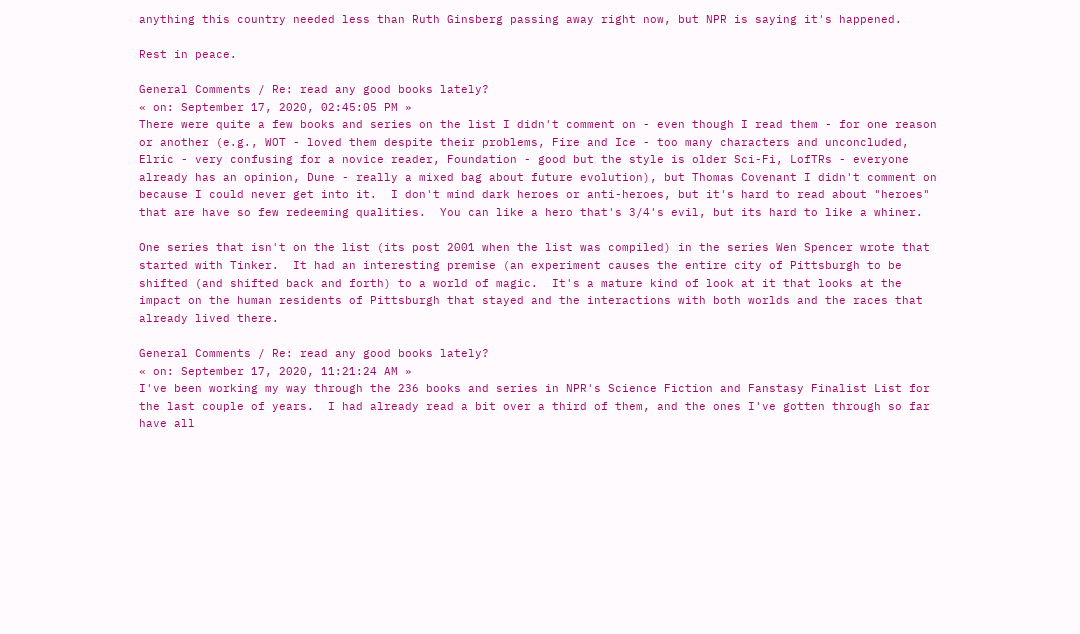anything this country needed less than Ruth Ginsberg passing away right now, but NPR is saying it's happened.

Rest in peace.

General Comments / Re: read any good books lately?
« on: September 17, 2020, 02:45:05 PM »
There were quite a few books and series on the list I didn't comment on - even though I read them - for one reason or another (e.g., WOT - loved them despite their problems, Fire and Ice - too many characters and unconcluded, Elric - very confusing for a novice reader, Foundation - good but the style is older Sci-Fi, LofTRs - everyone already has an opinion, Dune - really a mixed bag about future evolution), but Thomas Covenant I didn't comment on because I could never get into it.  I don't mind dark heroes or anti-heroes, but it's hard to read about "heroes" that are have so few redeeming qualities.  You can like a hero that's 3/4's evil, but its hard to like a whiner.

One series that isn't on the list (its post 2001 when the list was compiled) in the series Wen Spencer wrote that started with Tinker.  It had an interesting premise (an experiment causes the entire city of Pittsburgh to be shifted (and shifted back and forth) to a world of magic.  It's a mature kind of look at it that looks at the impact on the human residents of Pittsburgh that stayed and the interactions with both worlds and the races that already lived there.

General Comments / Re: read any good books lately?
« on: September 17, 2020, 11:21:24 AM »
I've been working my way through the 236 books and series in NPR's Science Fiction and Fanstasy Finalist List for the last couple of years.  I had already read a bit over a third of them, and the ones I've gotten through so far have all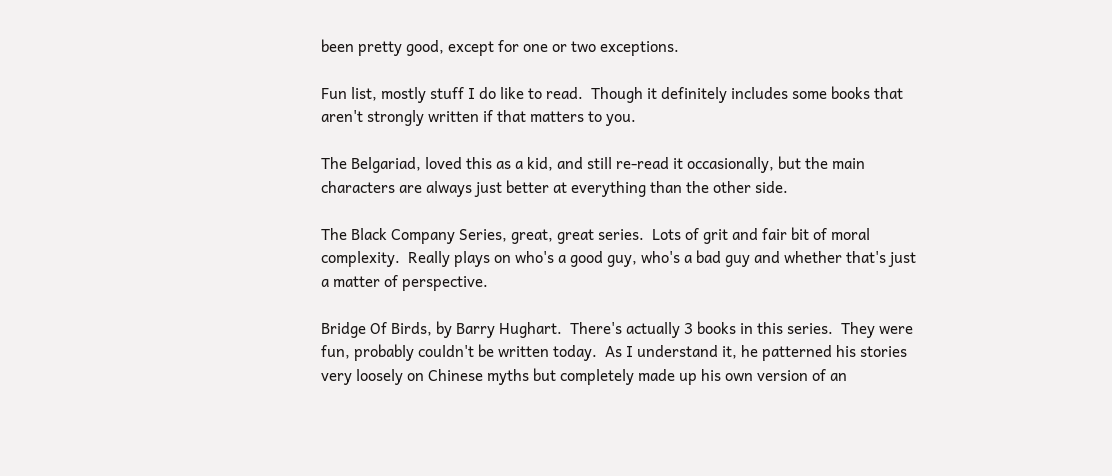been pretty good, except for one or two exceptions.

Fun list, mostly stuff I do like to read.  Though it definitely includes some books that aren't strongly written if that matters to you.

The Belgariad, loved this as a kid, and still re-read it occasionally, but the main characters are always just better at everything than the other side.

The Black Company Series, great, great series.  Lots of grit and fair bit of moral complexity.  Really plays on who's a good guy, who's a bad guy and whether that's just a matter of perspective.

Bridge Of Birds, by Barry Hughart.  There's actually 3 books in this series.  They were fun, probably couldn't be written today.  As I understand it, he patterned his stories very loosely on Chinese myths but completely made up his own version of an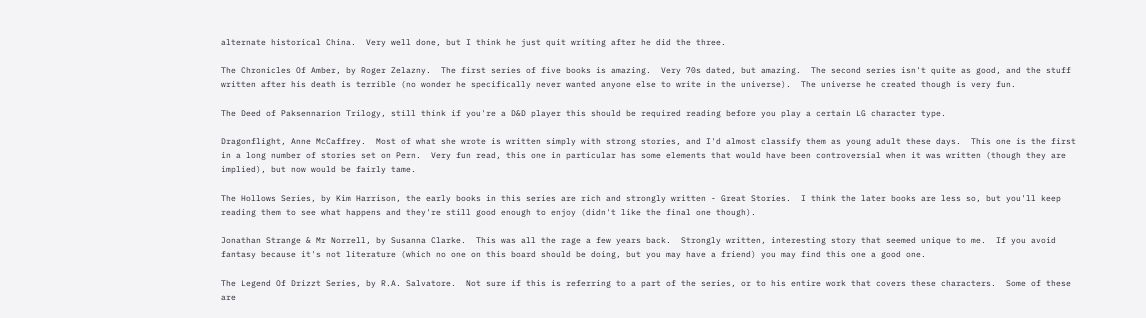alternate historical China.  Very well done, but I think he just quit writing after he did the three.

The Chronicles Of Amber, by Roger Zelazny.  The first series of five books is amazing.  Very 70s dated, but amazing.  The second series isn't quite as good, and the stuff written after his death is terrible (no wonder he specifically never wanted anyone else to write in the universe).  The universe he created though is very fun.

The Deed of Paksennarion Trilogy, still think if you're a D&D player this should be required reading before you play a certain LG character type.

Dragonflight, Anne McCaffrey.  Most of what she wrote is written simply with strong stories, and I'd almost classify them as young adult these days.  This one is the first in a long number of stories set on Pern.  Very fun read, this one in particular has some elements that would have been controversial when it was written (though they are implied), but now would be fairly tame.

The Hollows Series, by Kim Harrison, the early books in this series are rich and strongly written - Great Stories.  I think the later books are less so, but you'll keep reading them to see what happens and they're still good enough to enjoy (didn't like the final one though).

Jonathan Strange & Mr Norrell, by Susanna Clarke.  This was all the rage a few years back.  Strongly written, interesting story that seemed unique to me.  If you avoid fantasy because it's not literature (which no one on this board should be doing, but you may have a friend) you may find this one a good one.

The Legend Of Drizzt Series, by R.A. Salvatore.  Not sure if this is referring to a part of the series, or to his entire work that covers these characters.  Some of these are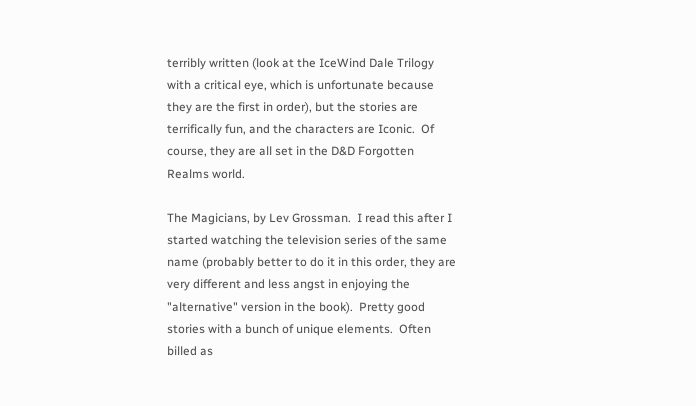terribly written (look at the IceWind Dale Trilogy with a critical eye, which is unfortunate because they are the first in order), but the stories are terrifically fun, and the characters are Iconic.  Of course, they are all set in the D&D Forgotten Realms world.

The Magicians, by Lev Grossman.  I read this after I started watching the television series of the same name (probably better to do it in this order, they are very different and less angst in enjoying the "alternative" version in the book).  Pretty good stories with a bunch of unique elements.  Often billed as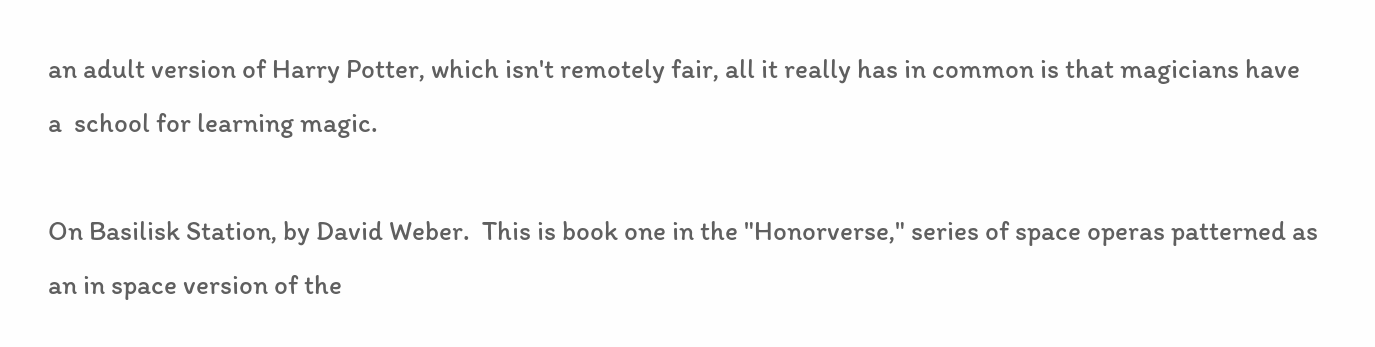an adult version of Harry Potter, which isn't remotely fair, all it really has in common is that magicians have a  school for learning magic.

On Basilisk Station, by David Weber.  This is book one in the "Honorverse," series of space operas patterned as an in space version of the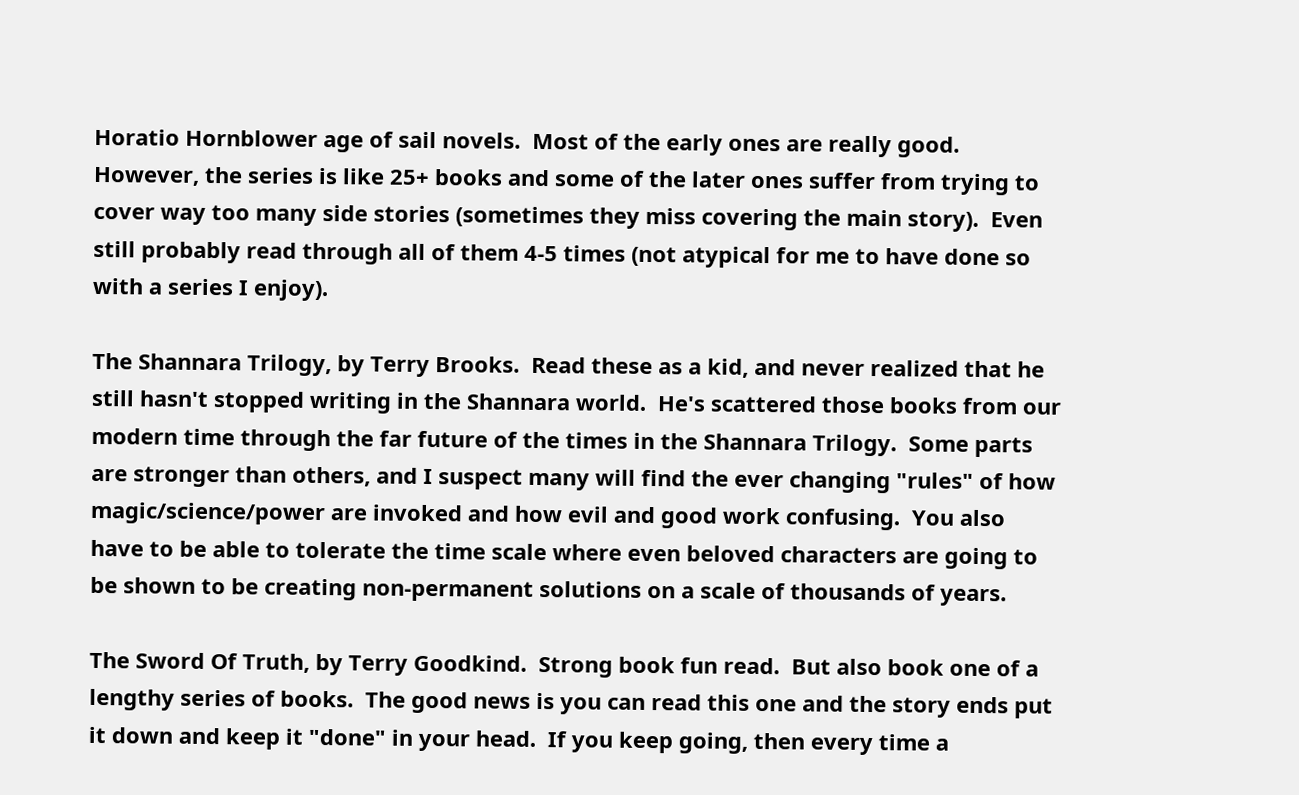Horatio Hornblower age of sail novels.  Most of the early ones are really good.  However, the series is like 25+ books and some of the later ones suffer from trying to cover way too many side stories (sometimes they miss covering the main story).  Even still probably read through all of them 4-5 times (not atypical for me to have done so with a series I enjoy).

The Shannara Trilogy, by Terry Brooks.  Read these as a kid, and never realized that he still hasn't stopped writing in the Shannara world.  He's scattered those books from our modern time through the far future of the times in the Shannara Trilogy.  Some parts are stronger than others, and I suspect many will find the ever changing "rules" of how magic/science/power are invoked and how evil and good work confusing.  You also have to be able to tolerate the time scale where even beloved characters are going to be shown to be creating non-permanent solutions on a scale of thousands of years.

The Sword Of Truth, by Terry Goodkind.  Strong book fun read.  But also book one of a lengthy series of books.  The good news is you can read this one and the story ends put it down and keep it "done" in your head.  If you keep going, then every time a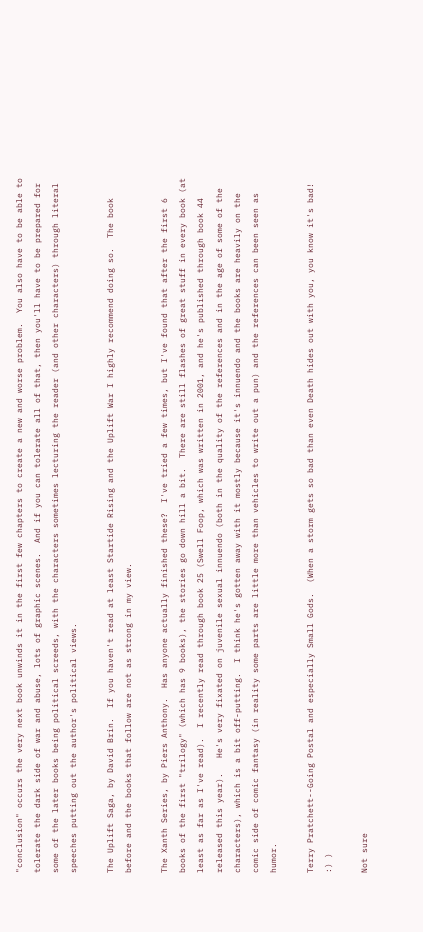"conclusion" occurs the very next book unwinds it in the first few chapters to create a new and worse problem.  You also have to be able to tolerate the dark side of war and abuse, lots of graphic scenes.  And if you can tolerate all of that, then you'll have to be prepared for some of the later books being political screeds, with the characters sometimes lecturing the reader (and other characters) through literal speeches putting out the author's political views.

The Uplift Saga, by David Brin.  If you haven't read at least Startide Rising and the Uplift War I highly recommend doing so.  The book before and the books that follow are not as strong in my view.

The Xanth Series, by Piers Anthony.  Has anyone actually finished these?  I've tried a few times, but I've found that after the first 6 books of the first "trilogy" (which has 9 books), the stories go down hill a bit.  There are still flashes of great stuff in every book (at least as far as I've read).  I recently read through book 25 (Swell Foop, which was written in 2001, and he's published through book 44 released this year).   He's very fixated on juvenile sexual innuendo (both in the quality of the references and in the age of some of the characters), which is a bit off-putting.  I think he's gotten away with it mostly because it's innuendo and the books are heavily on the comic side of comic fantasy (in reality some parts are little more than vehicles to write out a pun) and the references can been seen as humor.

Terry Pratchett--Going Postal and especially Small Gods.  (When a storm gets so bad than even Death hides out with you, you know it's bad! :) )

Not sure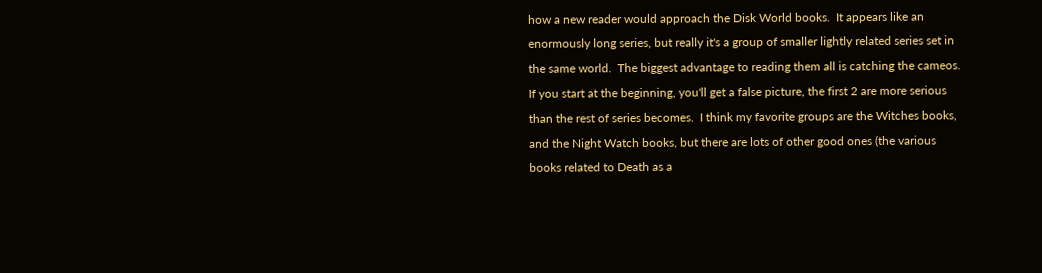how a new reader would approach the Disk World books.  It appears like an enormously long series, but really it's a group of smaller lightly related series set in the same world.  The biggest advantage to reading them all is catching the cameos.  If you start at the beginning, you'll get a false picture, the first 2 are more serious than the rest of series becomes.  I think my favorite groups are the Witches books, and the Night Watch books, but there are lots of other good ones (the various books related to Death as a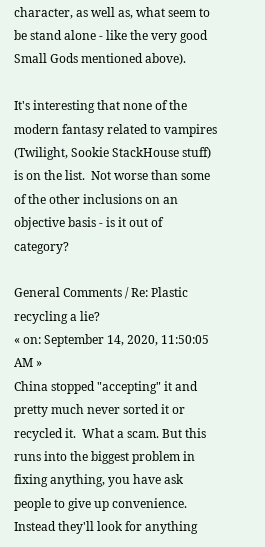character, as well as, what seem to be stand alone - like the very good Small Gods mentioned above).

It's interesting that none of the modern fantasy related to vampires (Twilight, Sookie StackHouse stuff) is on the list.  Not worse than some of the other inclusions on an objective basis - is it out of category?

General Comments / Re: Plastic recycling a lie?
« on: September 14, 2020, 11:50:05 AM »
China stopped "accepting" it and pretty much never sorted it or recycled it.  What a scam. But this runs into the biggest problem in fixing anything, you have ask people to give up convenience.  Instead they'll look for anything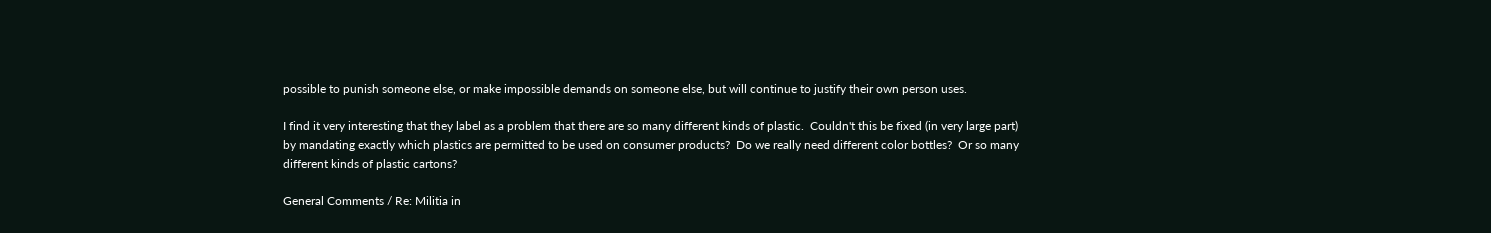possible to punish someone else, or make impossible demands on someone else, but will continue to justify their own person uses.

I find it very interesting that they label as a problem that there are so many different kinds of plastic.  Couldn't this be fixed (in very large part) by mandating exactly which plastics are permitted to be used on consumer products?  Do we really need different color bottles?  Or so many different kinds of plastic cartons?

General Comments / Re: Militia in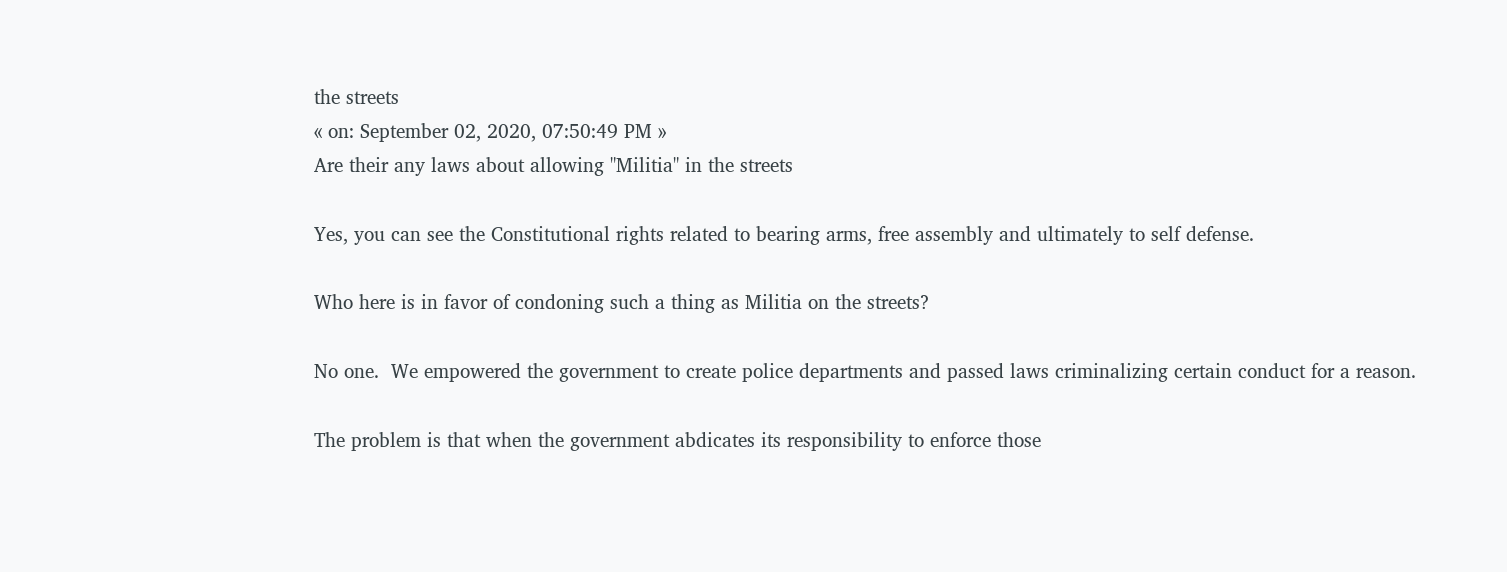the streets
« on: September 02, 2020, 07:50:49 PM »
Are their any laws about allowing "Militia" in the streets

Yes, you can see the Constitutional rights related to bearing arms, free assembly and ultimately to self defense.

Who here is in favor of condoning such a thing as Militia on the streets?

No one.  We empowered the government to create police departments and passed laws criminalizing certain conduct for a reason.

The problem is that when the government abdicates its responsibility to enforce those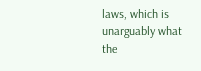laws, which is unarguably what the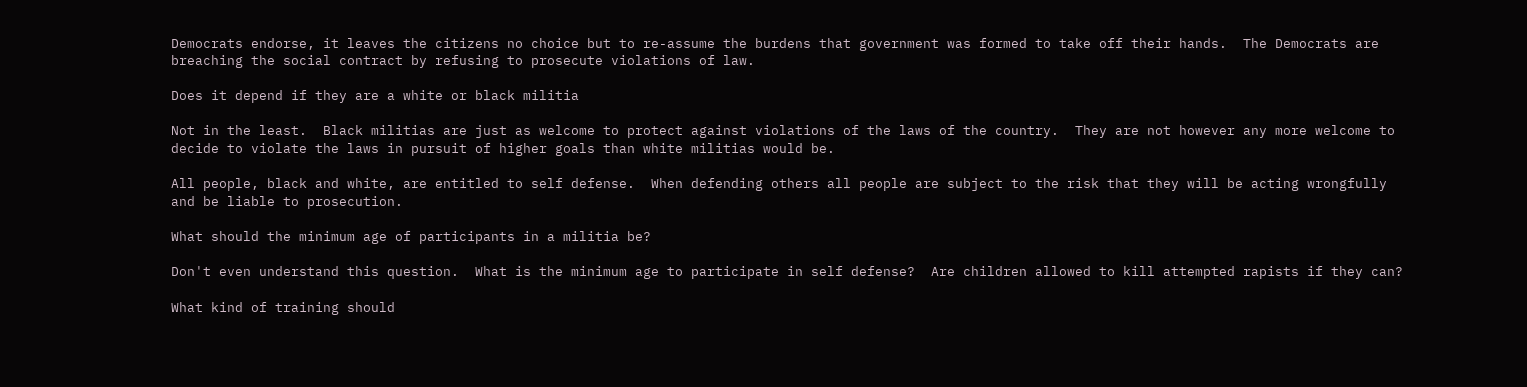Democrats endorse, it leaves the citizens no choice but to re-assume the burdens that government was formed to take off their hands.  The Democrats are breaching the social contract by refusing to prosecute violations of law.

Does it depend if they are a white or black militia

Not in the least.  Black militias are just as welcome to protect against violations of the laws of the country.  They are not however any more welcome to decide to violate the laws in pursuit of higher goals than white militias would be.

All people, black and white, are entitled to self defense.  When defending others all people are subject to the risk that they will be acting wrongfully and be liable to prosecution.

What should the minimum age of participants in a militia be?

Don't even understand this question.  What is the minimum age to participate in self defense?  Are children allowed to kill attempted rapists if they can?

What kind of training should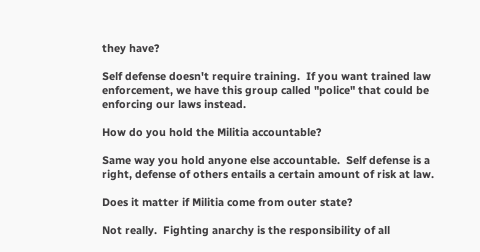they have?

Self defense doesn't require training.  If you want trained law enforcement, we have this group called "police" that could be enforcing our laws instead.

How do you hold the Militia accountable?

Same way you hold anyone else accountable.  Self defense is a right, defense of others entails a certain amount of risk at law.

Does it matter if Militia come from outer state?

Not really.  Fighting anarchy is the responsibility of all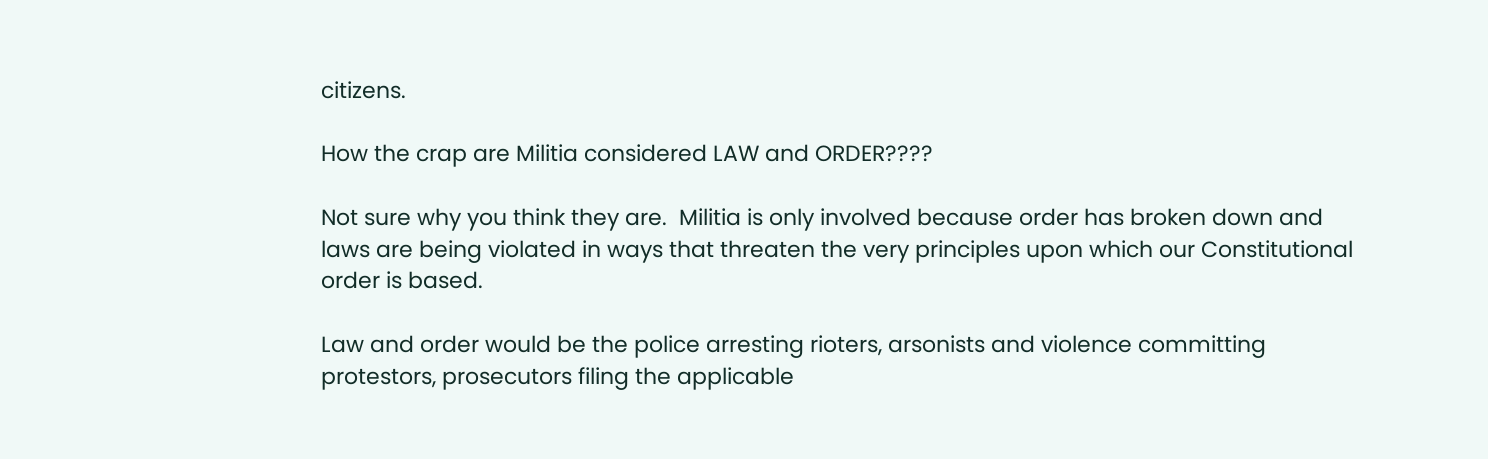citizens.

How the crap are Militia considered LAW and ORDER????

Not sure why you think they are.  Militia is only involved because order has broken down and laws are being violated in ways that threaten the very principles upon which our Constitutional order is based.

Law and order would be the police arresting rioters, arsonists and violence committing protestors, prosecutors filing the applicable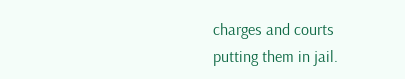charges and courts putting them in jail.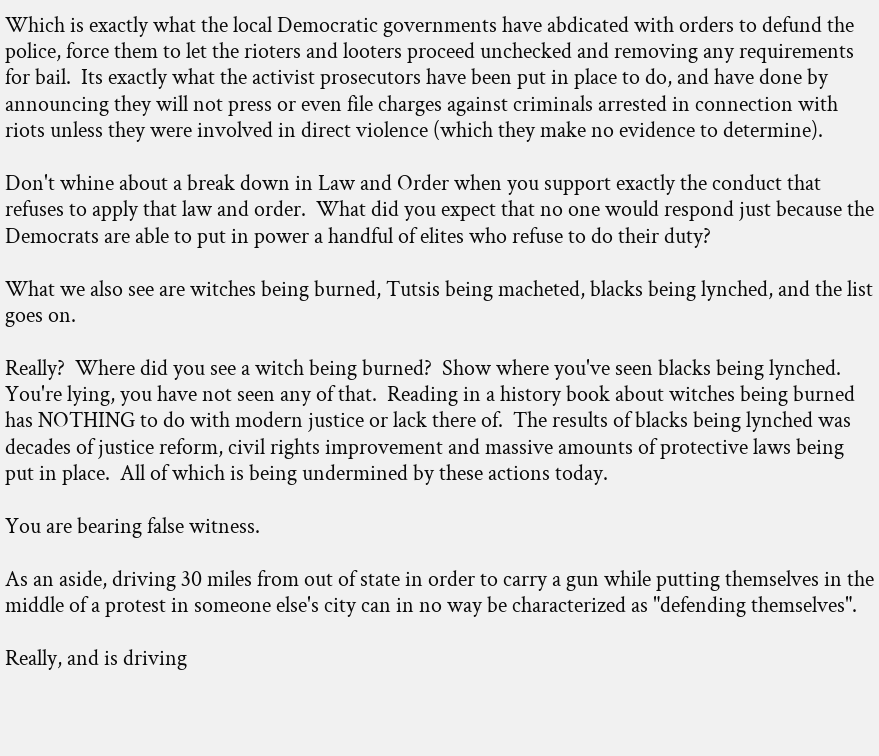Which is exactly what the local Democratic governments have abdicated with orders to defund the police, force them to let the rioters and looters proceed unchecked and removing any requirements for bail.  Its exactly what the activist prosecutors have been put in place to do, and have done by announcing they will not press or even file charges against criminals arrested in connection with riots unless they were involved in direct violence (which they make no evidence to determine).

Don't whine about a break down in Law and Order when you support exactly the conduct that refuses to apply that law and order.  What did you expect that no one would respond just because the Democrats are able to put in power a handful of elites who refuse to do their duty?

What we also see are witches being burned, Tutsis being macheted, blacks being lynched, and the list goes on.

Really?  Where did you see a witch being burned?  Show where you've seen blacks being lynched.  You're lying, you have not seen any of that.  Reading in a history book about witches being burned has NOTHING to do with modern justice or lack there of.  The results of blacks being lynched was decades of justice reform, civil rights improvement and massive amounts of protective laws being put in place.  All of which is being undermined by these actions today.

You are bearing false witness.

As an aside, driving 30 miles from out of state in order to carry a gun while putting themselves in the middle of a protest in someone else's city can in no way be characterized as "defending themselves".

Really, and is driving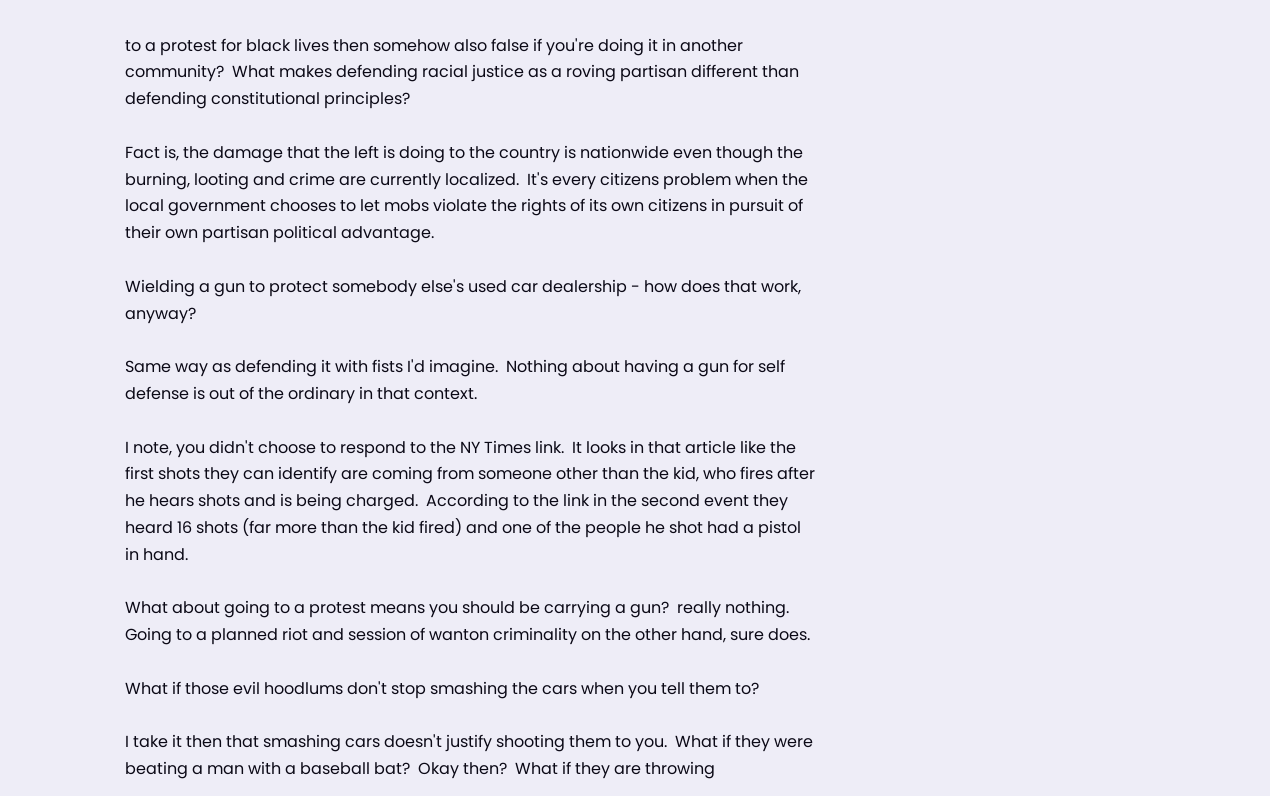to a protest for black lives then somehow also false if you're doing it in another community?  What makes defending racial justice as a roving partisan different than defending constitutional principles?

Fact is, the damage that the left is doing to the country is nationwide even though the burning, looting and crime are currently localized.  It's every citizens problem when the local government chooses to let mobs violate the rights of its own citizens in pursuit of their own partisan political advantage.

Wielding a gun to protect somebody else's used car dealership - how does that work, anyway?

Same way as defending it with fists I'd imagine.  Nothing about having a gun for self defense is out of the ordinary in that context.

I note, you didn't choose to respond to the NY Times link.  It looks in that article like the first shots they can identify are coming from someone other than the kid, who fires after he hears shots and is being charged.  According to the link in the second event they heard 16 shots (far more than the kid fired) and one of the people he shot had a pistol in hand.

What about going to a protest means you should be carrying a gun?  really nothing.  Going to a planned riot and session of wanton criminality on the other hand, sure does.

What if those evil hoodlums don't stop smashing the cars when you tell them to?

I take it then that smashing cars doesn't justify shooting them to you.  What if they were beating a man with a baseball bat?  Okay then?  What if they are throwing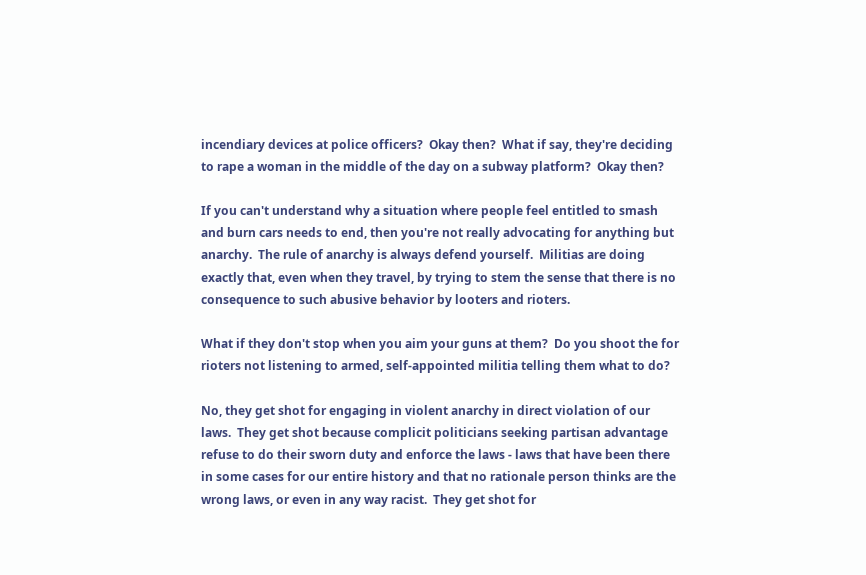incendiary devices at police officers?  Okay then?  What if say, they're deciding to rape a woman in the middle of the day on a subway platform?  Okay then?

If you can't understand why a situation where people feel entitled to smash and burn cars needs to end, then you're not really advocating for anything but anarchy.  The rule of anarchy is always defend yourself.  Militias are doing exactly that, even when they travel, by trying to stem the sense that there is no consequence to such abusive behavior by looters and rioters.

What if they don't stop when you aim your guns at them?  Do you shoot the for rioters not listening to armed, self-appointed militia telling them what to do?

No, they get shot for engaging in violent anarchy in direct violation of our laws.  They get shot because complicit politicians seeking partisan advantage refuse to do their sworn duty and enforce the laws - laws that have been there in some cases for our entire history and that no rationale person thinks are the wrong laws, or even in any way racist.  They get shot for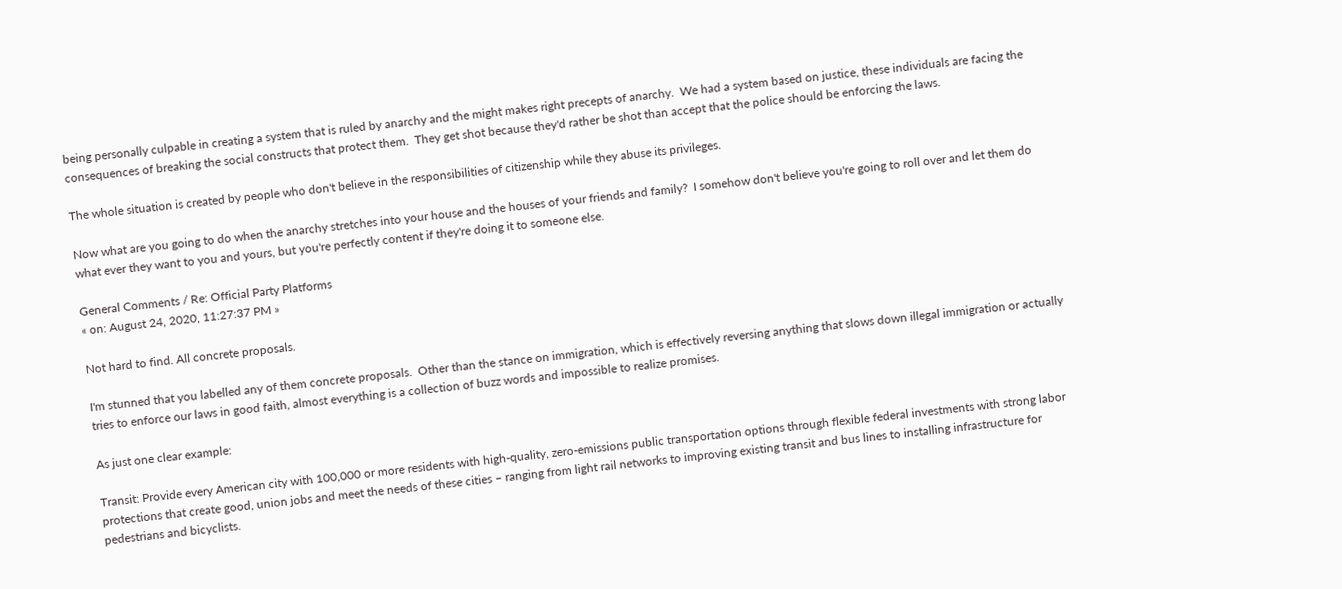being personally culpable in creating a system that is ruled by anarchy and the might makes right precepts of anarchy.  We had a system based on justice, these individuals are facing the consequences of breaking the social constructs that protect them.  They get shot because they'd rather be shot than accept that the police should be enforcing the laws.

The whole situation is created by people who don't believe in the responsibilities of citizenship while they abuse its privileges.

Now what are you going to do when the anarchy stretches into your house and the houses of your friends and family?  I somehow don't believe you're going to roll over and let them do what ever they want to you and yours, but you're perfectly content if they're doing it to someone else.

General Comments / Re: Official Party Platforms
« on: August 24, 2020, 11:27:37 PM »

Not hard to find. All concrete proposals.

I'm stunned that you labelled any of them concrete proposals.  Other than the stance on immigration, which is effectively reversing anything that slows down illegal immigration or actually tries to enforce our laws in good faith, almost everything is a collection of buzz words and impossible to realize promises.

As just one clear example:

Transit: Provide every American city with 100,000 or more residents with high-quality, zero-emissions public transportation options through flexible federal investments with strong labor protections that create good, union jobs and meet the needs of these cities – ranging from light rail networks to improving existing transit and bus lines to installing infrastructure for pedestrians and bicyclists.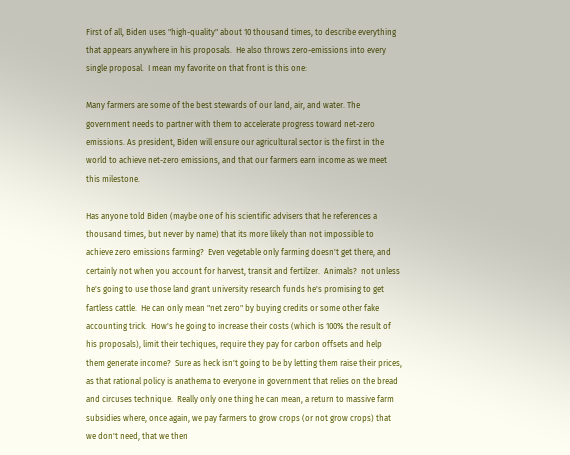First of all, Biden uses "high-quality" about 10 thousand times, to describe everything that appears anywhere in his proposals.  He also throws zero-emissions into every  single proposal.  I mean my favorite on that front is this one:

Many farmers are some of the best stewards of our land, air, and water. The government needs to partner with them to accelerate progress toward net-zero emissions. As president, Biden will ensure our agricultural sector is the first in the world to achieve net-zero emissions, and that our farmers earn income as we meet this milestone.

Has anyone told Biden (maybe one of his scientific advisers that he references a thousand times, but never by name) that its more likely than not impossible to achieve zero emissions farming?  Even vegetable only farming doesn't get there, and certainly not when you account for harvest, transit and fertilzer.  Animals?  not unless he's going to use those land grant university research funds he's promising to get fartless cattle.  He can only mean "net zero" by buying credits or some other fake accounting trick.  How's he going to increase their costs (which is 100% the result of his proposals), limit their techiques, require they pay for carbon offsets and help them generate income?  Sure as heck isn't going to be by letting them raise their prices, as that rational policy is anathema to everyone in government that relies on the bread and circuses technique.  Really only one thing he can mean, a return to massive farm subsidies where, once again, we pay farmers to grow crops (or not grow crops) that we don't need, that we then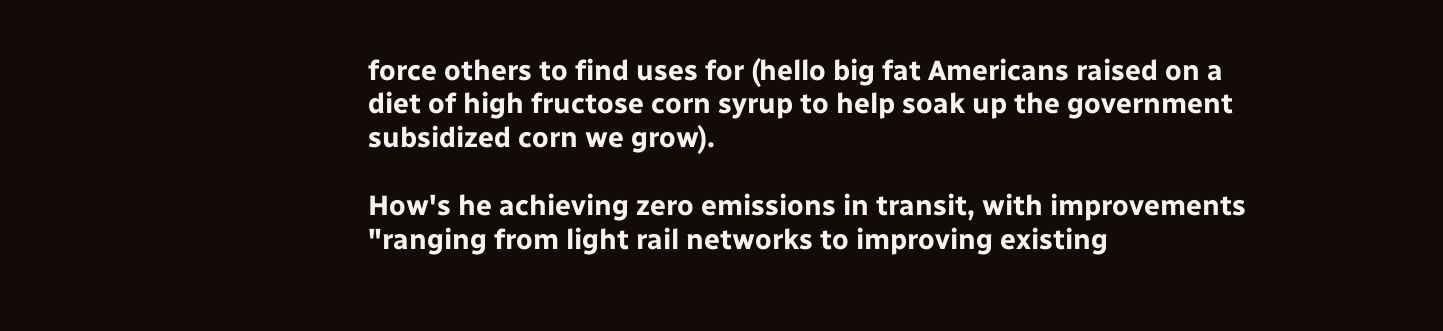force others to find uses for (hello big fat Americans raised on a diet of high fructose corn syrup to help soak up the government subsidized corn we grow).

How's he achieving zero emissions in transit, with improvements "ranging from light rail networks to improving existing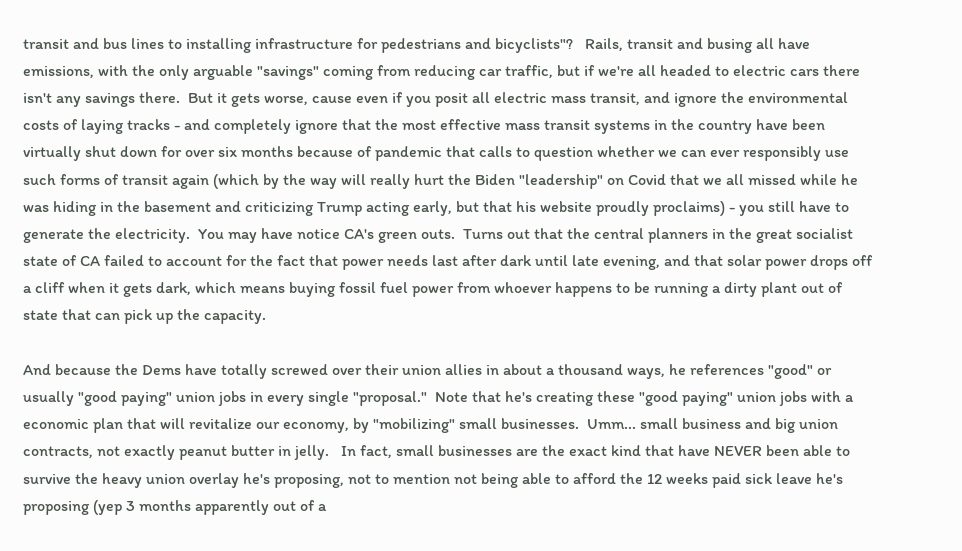transit and bus lines to installing infrastructure for pedestrians and bicyclists"?   Rails, transit and busing all have emissions, with the only arguable "savings" coming from reducing car traffic, but if we're all headed to electric cars there isn't any savings there.  But it gets worse, cause even if you posit all electric mass transit, and ignore the environmental costs of laying tracks - and completely ignore that the most effective mass transit systems in the country have been virtually shut down for over six months because of pandemic that calls to question whether we can ever responsibly use such forms of transit again (which by the way will really hurt the Biden "leadership" on Covid that we all missed while he was hiding in the basement and criticizing Trump acting early, but that his website proudly proclaims) - you still have to generate the electricity.  You may have notice CA's green outs.  Turns out that the central planners in the great socialist state of CA failed to account for the fact that power needs last after dark until late evening, and that solar power drops off a cliff when it gets dark, which means buying fossil fuel power from whoever happens to be running a dirty plant out of state that can pick up the capacity.

And because the Dems have totally screwed over their union allies in about a thousand ways, he references "good" or usually "good paying" union jobs in every single "proposal."  Note that he's creating these "good paying" union jobs with a economic plan that will revitalize our economy, by "mobilizing" small businesses.  Umm... small business and big union contracts, not exactly peanut butter in jelly.   In fact, small businesses are the exact kind that have NEVER been able to survive the heavy union overlay he's proposing, not to mention not being able to afford the 12 weeks paid sick leave he's proposing (yep 3 months apparently out of a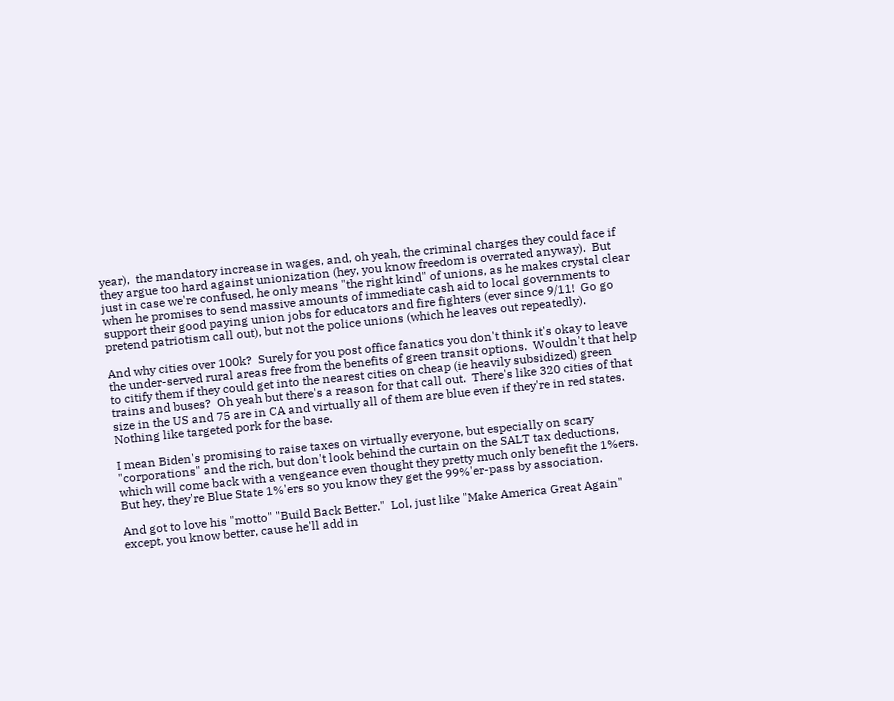year),  the mandatory increase in wages, and, oh yeah, the criminal charges they could face if they argue too hard against unionization (hey, you know freedom is overrated anyway).  But just in case we're confused, he only means "the right kind" of unions, as he makes crystal clear when he promises to send massive amounts of immediate cash aid to local governments to support their good paying union jobs for educators and fire fighters (ever since 9/11!  Go go pretend patriotism call out), but not the police unions (which he leaves out repeatedly).

And why cities over 100k?  Surely for you post office fanatics you don't think it's okay to leave the under-served rural areas free from the benefits of green transit options.  Wouldn't that help to citify them if they could get into the nearest cities on cheap (ie heavily subsidized) green trains and buses?  Oh yeah but there's a reason for that call out.  There's like 320 cities of that size in the US and 75 are in CA and virtually all of them are blue even if they're in red states.  Nothing like targeted pork for the base.

I mean Biden's promising to raise taxes on virtually everyone, but especially on scary "corporations" and the rich, but don't look behind the curtain on the SALT tax deductions, which will come back with a vengeance even thought they pretty much only benefit the 1%ers.  But hey, they're Blue State 1%'ers so you know they get the 99%'er-pass by association.

And got to love his "motto" "Build Back Better."  Lol, just like "Make America Great Again" except, you know better, cause he'll add in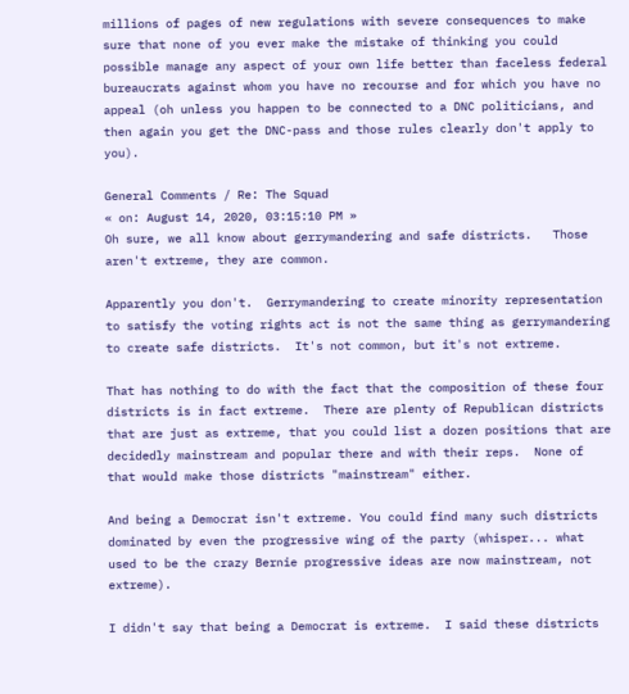millions of pages of new regulations with severe consequences to make sure that none of you ever make the mistake of thinking you could possible manage any aspect of your own life better than faceless federal bureaucrats against whom you have no recourse and for which you have no appeal (oh unless you happen to be connected to a DNC politicians, and then again you get the DNC-pass and those rules clearly don't apply to you).

General Comments / Re: The Squad
« on: August 14, 2020, 03:15:10 PM »
Oh sure, we all know about gerrymandering and safe districts.   Those aren't extreme, they are common.

Apparently you don't.  Gerrymandering to create minority representation to satisfy the voting rights act is not the same thing as gerrymandering to create safe districts.  It's not common, but it's not extreme.

That has nothing to do with the fact that the composition of these four districts is in fact extreme.  There are plenty of Republican districts that are just as extreme, that you could list a dozen positions that are decidedly mainstream and popular there and with their reps.  None of that would make those districts "mainstream" either.

And being a Democrat isn't extreme. You could find many such districts dominated by even the progressive wing of the party (whisper... what used to be the crazy Bernie progressive ideas are now mainstream, not extreme).

I didn't say that being a Democrat is extreme.  I said these districts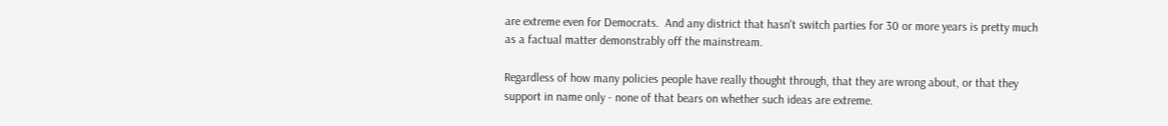are extreme even for Democrats.  And any district that hasn't switch parties for 30 or more years is pretty much as a factual matter demonstrably off the mainstream.

Regardless of how many policies people have really thought through, that they are wrong about, or that they support in name only - none of that bears on whether such ideas are extreme.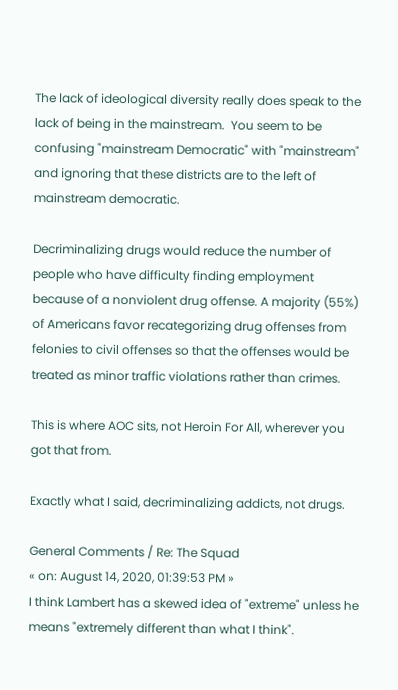The lack of ideological diversity really does speak to the lack of being in the mainstream.  You seem to be confusing "mainstream Democratic" with "mainstream" and ignoring that these districts are to the left of mainstream democratic.

Decriminalizing drugs would reduce the number of people who have difficulty finding employment because of a nonviolent drug offense. A majority (55%) of Americans favor recategorizing drug offenses from felonies to civil offenses so that the offenses would be treated as minor traffic violations rather than crimes.

This is where AOC sits, not Heroin For All, wherever you got that from.

Exactly what I said, decriminalizing addicts, not drugs.

General Comments / Re: The Squad
« on: August 14, 2020, 01:39:53 PM »
I think Lambert has a skewed idea of "extreme" unless he means "extremely different than what I think".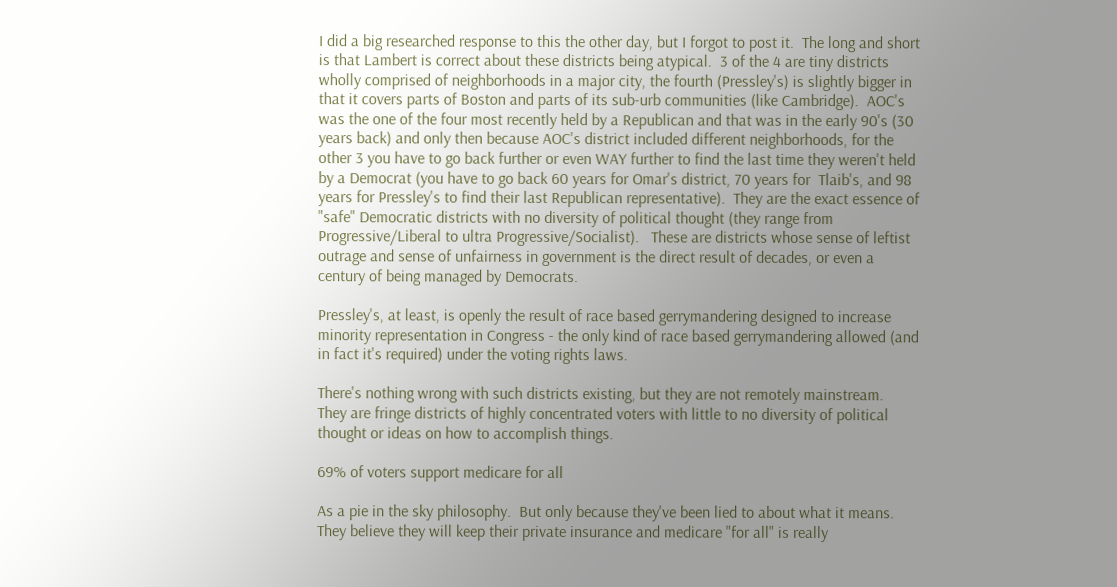I did a big researched response to this the other day, but I forgot to post it.  The long and short is that Lambert is correct about these districts being atypical.  3 of the 4 are tiny districts wholly comprised of neighborhoods in a major city, the fourth (Pressley's) is slightly bigger in that it covers parts of Boston and parts of its sub-urb communities (like Cambridge).  AOC's was the one of the four most recently held by a Republican and that was in the early 90's (30 years back) and only then because AOC's district included different neighborhoods, for the other 3 you have to go back further or even WAY further to find the last time they weren't held by a Democrat (you have to go back 60 years for Omar's district, 70 years for  Tlaib's, and 98 years for Pressley's to find their last Republican representative).  They are the exact essence of "safe" Democratic districts with no diversity of political thought (they range from Progressive/Liberal to ultra Progressive/Socialist).   These are districts whose sense of leftist outrage and sense of unfairness in government is the direct result of decades, or even a century of being managed by Democrats.

Pressley's, at least, is openly the result of race based gerrymandering designed to increase minority representation in Congress - the only kind of race based gerrymandering allowed (and in fact it's required) under the voting rights laws.

There's nothing wrong with such districts existing, but they are not remotely mainstream.  They are fringe districts of highly concentrated voters with little to no diversity of political thought or ideas on how to accomplish things.

69% of voters support medicare for all

As a pie in the sky philosophy.  But only because they've been lied to about what it means.  They believe they will keep their private insurance and medicare "for all" is really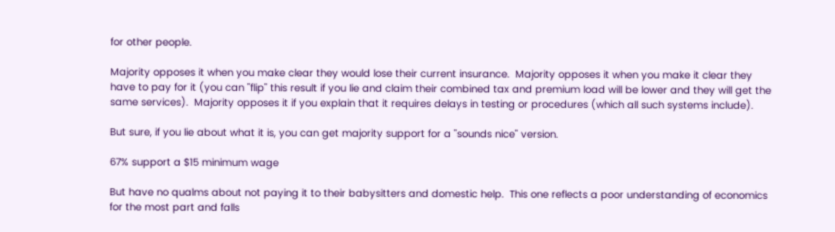for other people.

Majority opposes it when you make clear they would lose their current insurance.  Majority opposes it when you make it clear they have to pay for it (you can "flip" this result if you lie and claim their combined tax and premium load will be lower and they will get the same services).  Majority opposes it if you explain that it requires delays in testing or procedures (which all such systems include).

But sure, if you lie about what it is, you can get majority support for a "sounds nice" version.

67% support a $15 minimum wage

But have no qualms about not paying it to their babysitters and domestic help.  This one reflects a poor understanding of economics for the most part and falls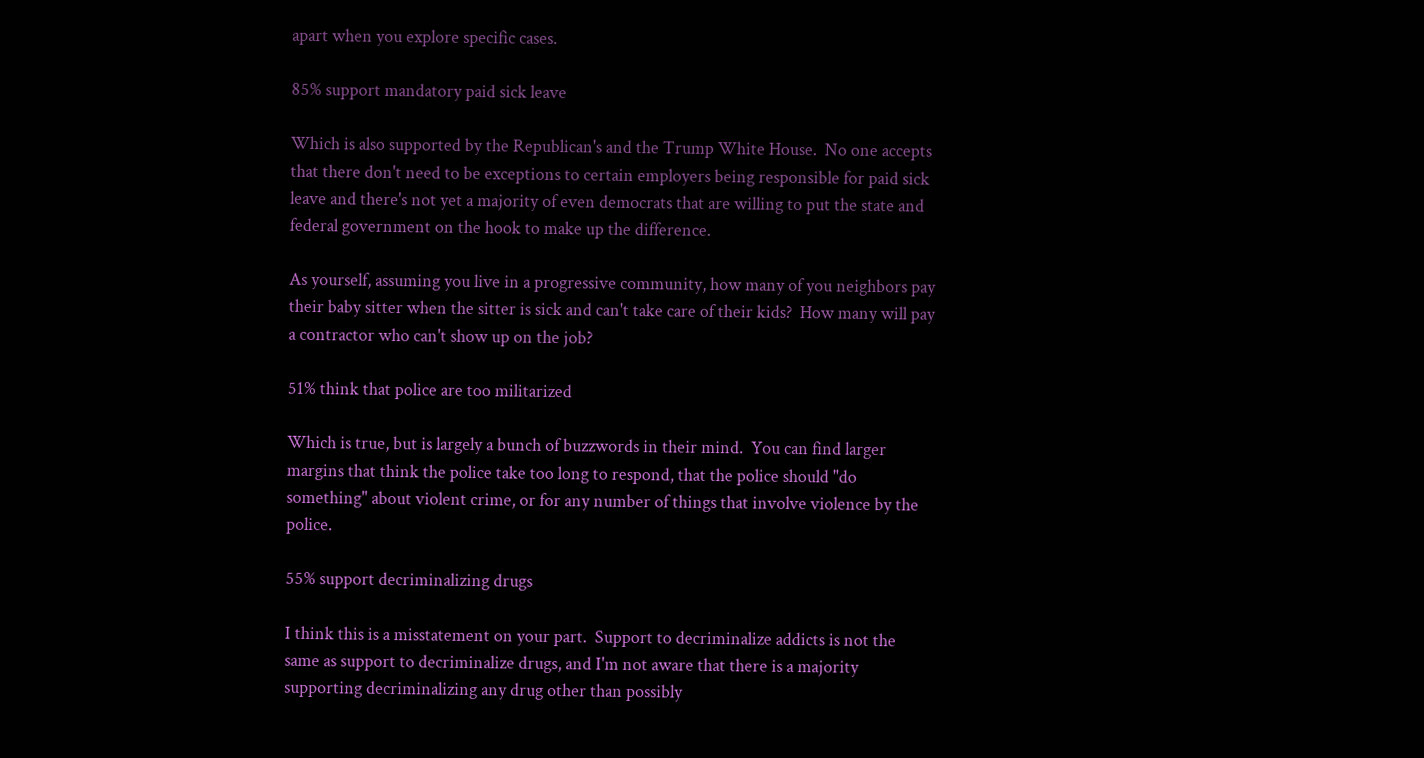apart when you explore specific cases.

85% support mandatory paid sick leave

Which is also supported by the Republican's and the Trump White House.  No one accepts that there don't need to be exceptions to certain employers being responsible for paid sick leave and there's not yet a majority of even democrats that are willing to put the state and federal government on the hook to make up the difference.

As yourself, assuming you live in a progressive community, how many of you neighbors pay their baby sitter when the sitter is sick and can't take care of their kids?  How many will pay a contractor who can't show up on the job?

51% think that police are too militarized

Which is true, but is largely a bunch of buzzwords in their mind.  You can find larger margins that think the police take too long to respond, that the police should "do something" about violent crime, or for any number of things that involve violence by the police.

55% support decriminalizing drugs

I think this is a misstatement on your part.  Support to decriminalize addicts is not the same as support to decriminalize drugs, and I'm not aware that there is a majority supporting decriminalizing any drug other than possibly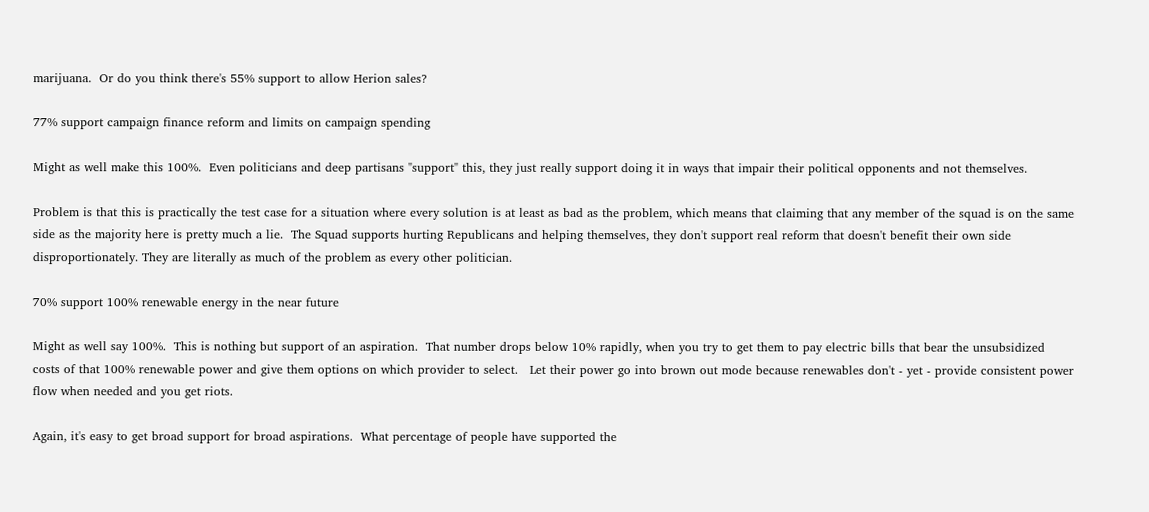marijuana.  Or do you think there's 55% support to allow Herion sales?

77% support campaign finance reform and limits on campaign spending

Might as well make this 100%.  Even politicians and deep partisans "support" this, they just really support doing it in ways that impair their political opponents and not themselves.

Problem is that this is practically the test case for a situation where every solution is at least as bad as the problem, which means that claiming that any member of the squad is on the same side as the majority here is pretty much a lie.  The Squad supports hurting Republicans and helping themselves, they don't support real reform that doesn't benefit their own side disproportionately. They are literally as much of the problem as every other politician.

70% support 100% renewable energy in the near future

Might as well say 100%.  This is nothing but support of an aspiration.  That number drops below 10% rapidly, when you try to get them to pay electric bills that bear the unsubsidized costs of that 100% renewable power and give them options on which provider to select.   Let their power go into brown out mode because renewables don't - yet - provide consistent power flow when needed and you get riots.

Again, it's easy to get broad support for broad aspirations.  What percentage of people have supported the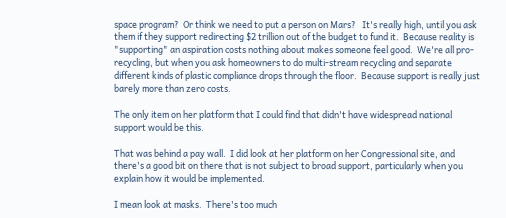space program?  Or think we need to put a person on Mars?   It's really high, until you ask them if they support redirecting $2 trillion out of the budget to fund it.  Because reality is "supporting" an aspiration costs nothing about makes someone feel good.  We're all pro-recycling, but when you ask homeowners to do multi-stream recycling and separate different kinds of plastic compliance drops through the floor.  Because support is really just barely more than zero costs.

The only item on her platform that I could find that didn't have widespread national support would be this.

That was behind a pay wall.  I did look at her platform on her Congressional site, and there's a good bit on there that is not subject to broad support, particularly when you explain how it would be implemented.

I mean look at masks.  There's too much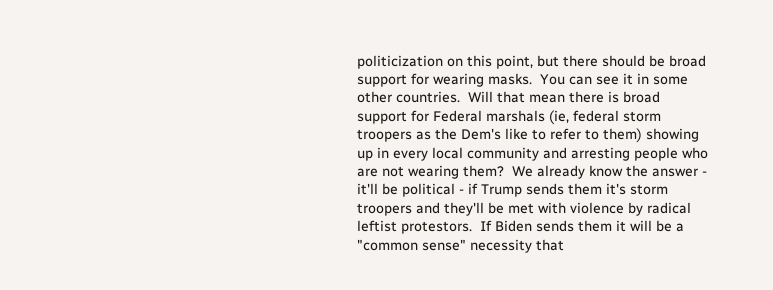politicization on this point, but there should be broad support for wearing masks.  You can see it in some other countries.  Will that mean there is broad support for Federal marshals (ie, federal storm troopers as the Dem's like to refer to them) showing up in every local community and arresting people who are not wearing them?  We already know the answer - it'll be political - if Trump sends them it's storm troopers and they'll be met with violence by radical leftist protestors.  If Biden sends them it will be a "common sense" necessity that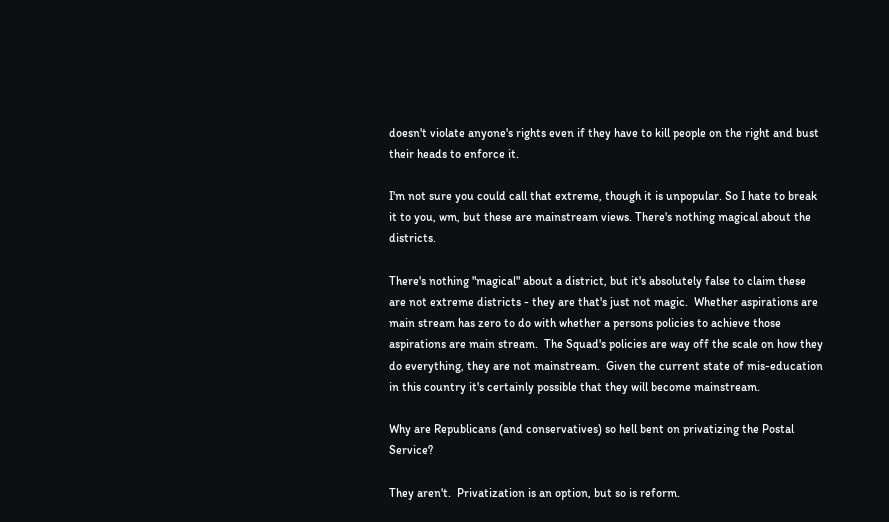doesn't violate anyone's rights even if they have to kill people on the right and bust their heads to enforce it.

I'm not sure you could call that extreme, though it is unpopular. So I hate to break it to you, wm, but these are mainstream views. There's nothing magical about the districts.

There's nothing "magical" about a district, but it's absolutely false to claim these are not extreme districts - they are that's just not magic.  Whether aspirations are main stream has zero to do with whether a persons policies to achieve those aspirations are main stream.  The Squad's policies are way off the scale on how they do everything, they are not mainstream.  Given the current state of mis-education in this country it's certainly possible that they will become mainstream.

Why are Republicans (and conservatives) so hell bent on privatizing the Postal Service?

They aren't.  Privatization is an option, but so is reform.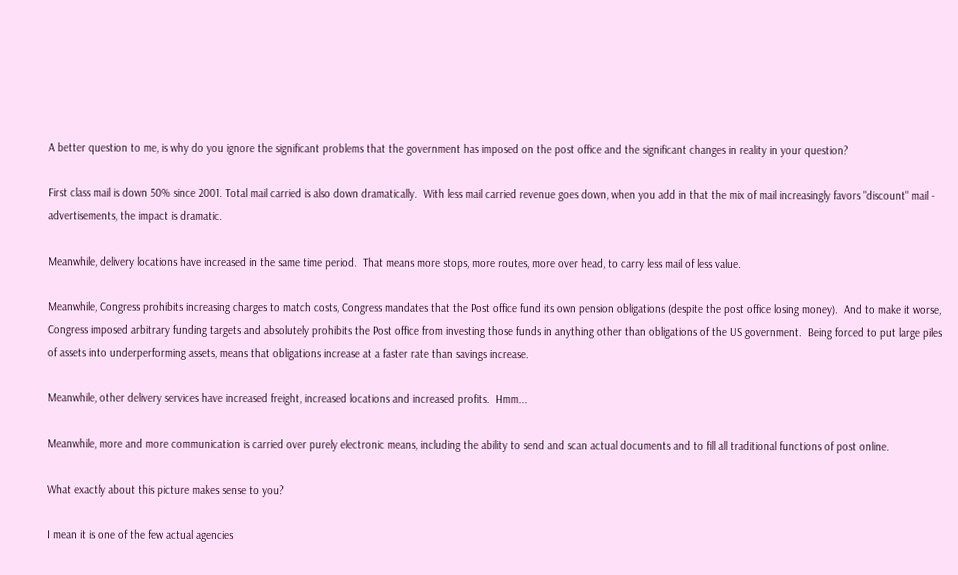A better question to me, is why do you ignore the significant problems that the government has imposed on the post office and the significant changes in reality in your question?

First class mail is down 50% since 2001. Total mail carried is also down dramatically.  With less mail carried revenue goes down, when you add in that the mix of mail increasingly favors "discount" mail - advertisements, the impact is dramatic.

Meanwhile, delivery locations have increased in the same time period.  That means more stops, more routes, more over head, to carry less mail of less value.

Meanwhile, Congress prohibits increasing charges to match costs, Congress mandates that the Post office fund its own pension obligations (despite the post office losing money).  And to make it worse, Congress imposed arbitrary funding targets and absolutely prohibits the Post office from investing those funds in anything other than obligations of the US government.  Being forced to put large piles of assets into underperforming assets, means that obligations increase at a faster rate than savings increase.

Meanwhile, other delivery services have increased freight, increased locations and increased profits.  Hmm...

Meanwhile, more and more communication is carried over purely electronic means, including the ability to send and scan actual documents and to fill all traditional functions of post online.

What exactly about this picture makes sense to you?

I mean it is one of the few actual agencies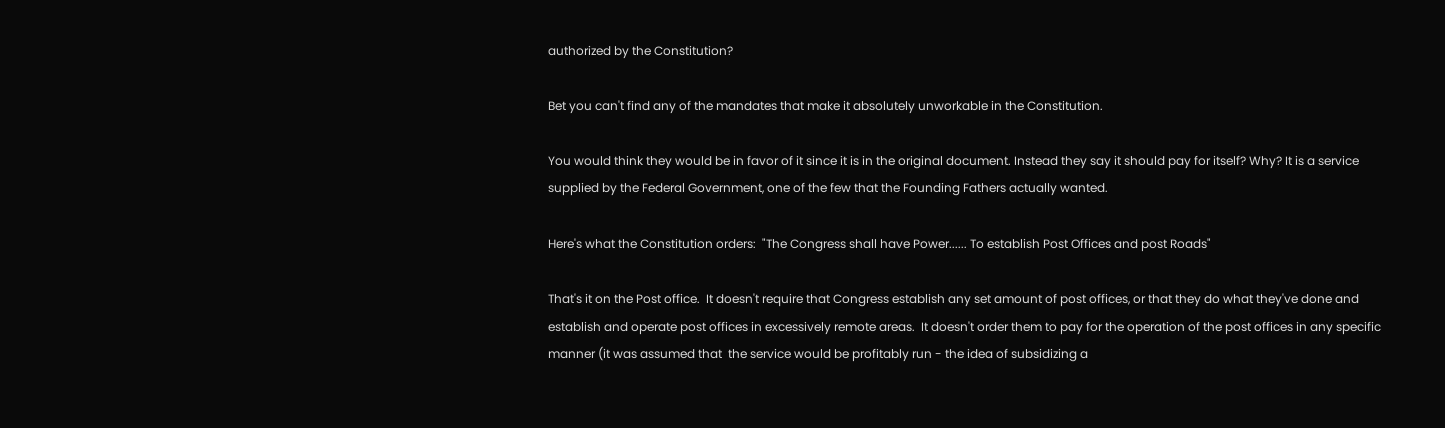authorized by the Constitution?

Bet you can't find any of the mandates that make it absolutely unworkable in the Constitution.

You would think they would be in favor of it since it is in the original document. Instead they say it should pay for itself? Why? It is a service supplied by the Federal Government, one of the few that the Founding Fathers actually wanted.

Here's what the Constitution orders:  "The Congress shall have Power...... To establish Post Offices and post Roads"

That's it on the Post office.  It doesn't require that Congress establish any set amount of post offices, or that they do what they've done and establish and operate post offices in excessively remote areas.  It doesn't order them to pay for the operation of the post offices in any specific manner (it was assumed that  the service would be profitably run - the idea of subsidizing a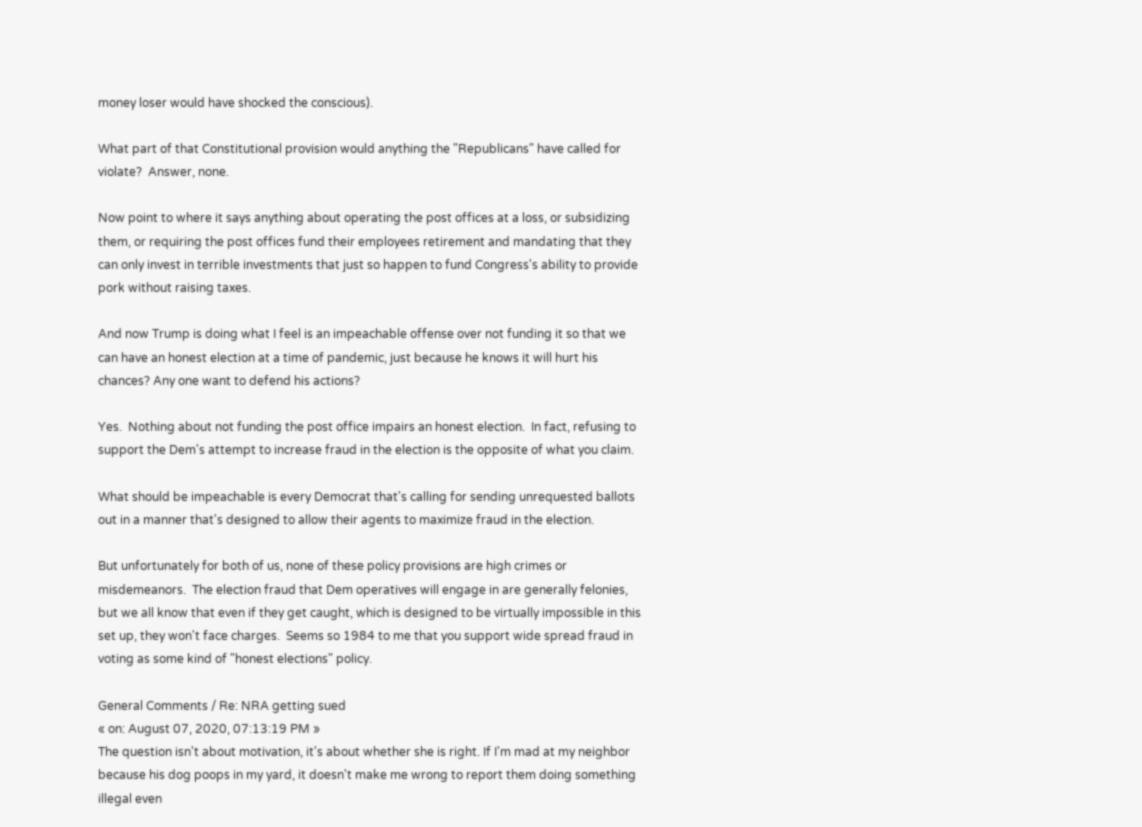money loser would have shocked the conscious).

What part of that Constitutional provision would anything the "Republicans" have called for violate?  Answer, none.

Now point to where it says anything about operating the post offices at a loss, or subsidizing them, or requiring the post offices fund their employees retirement and mandating that they can only invest in terrible investments that just so happen to fund Congress's ability to provide pork without raising taxes.

And now Trump is doing what I feel is an impeachable offense over not funding it so that we can have an honest election at a time of pandemic, just because he knows it will hurt his chances? Any one want to defend his actions?

Yes.  Nothing about not funding the post office impairs an honest election.  In fact, refusing to support the Dem's attempt to increase fraud in the election is the opposite of what you claim.

What should be impeachable is every Democrat that's calling for sending unrequested ballots out in a manner that's designed to allow their agents to maximize fraud in the election.

But unfortunately for both of us, none of these policy provisions are high crimes or misdemeanors.  The election fraud that Dem operatives will engage in are generally felonies, but we all know that even if they get caught, which is designed to be virtually impossible in this set up, they won't face charges.  Seems so 1984 to me that you support wide spread fraud in voting as some kind of "honest elections" policy.

General Comments / Re: NRA getting sued
« on: August 07, 2020, 07:13:19 PM »
The question isn't about motivation, it's about whether she is right. If I'm mad at my neighbor because his dog poops in my yard, it doesn't make me wrong to report them doing something illegal even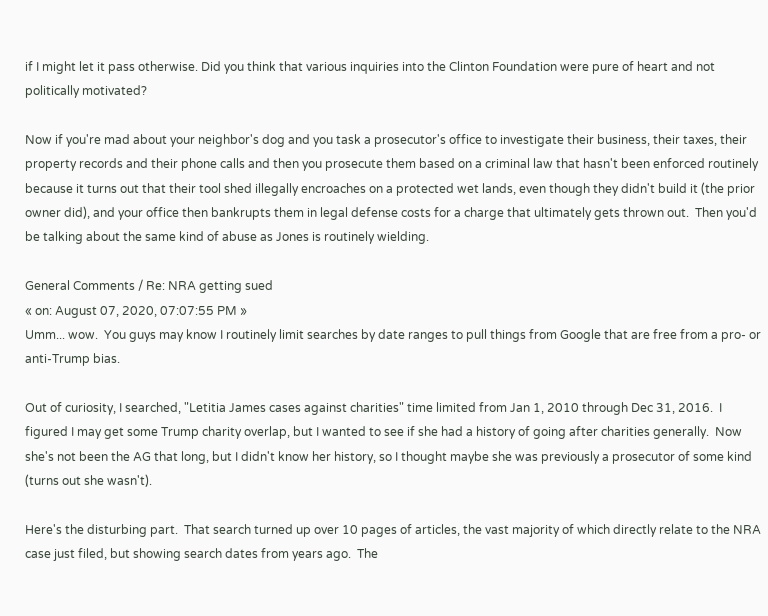if I might let it pass otherwise. Did you think that various inquiries into the Clinton Foundation were pure of heart and not politically motivated?

Now if you're mad about your neighbor's dog and you task a prosecutor's office to investigate their business, their taxes, their property records and their phone calls and then you prosecute them based on a criminal law that hasn't been enforced routinely because it turns out that their tool shed illegally encroaches on a protected wet lands, even though they didn't build it (the prior owner did), and your office then bankrupts them in legal defense costs for a charge that ultimately gets thrown out.  Then you'd be talking about the same kind of abuse as Jones is routinely wielding.

General Comments / Re: NRA getting sued
« on: August 07, 2020, 07:07:55 PM »
Umm... wow.  You guys may know I routinely limit searches by date ranges to pull things from Google that are free from a pro- or anti-Trump bias.

Out of curiosity, I searched, "Letitia James cases against charities" time limited from Jan 1, 2010 through Dec 31, 2016.  I figured I may get some Trump charity overlap, but I wanted to see if she had a history of going after charities generally.  Now she's not been the AG that long, but I didn't know her history, so I thought maybe she was previously a prosecutor of some kind (turns out she wasn't).

Here's the disturbing part.  That search turned up over 10 pages of articles, the vast majority of which directly relate to the NRA case just filed, but showing search dates from years ago.  The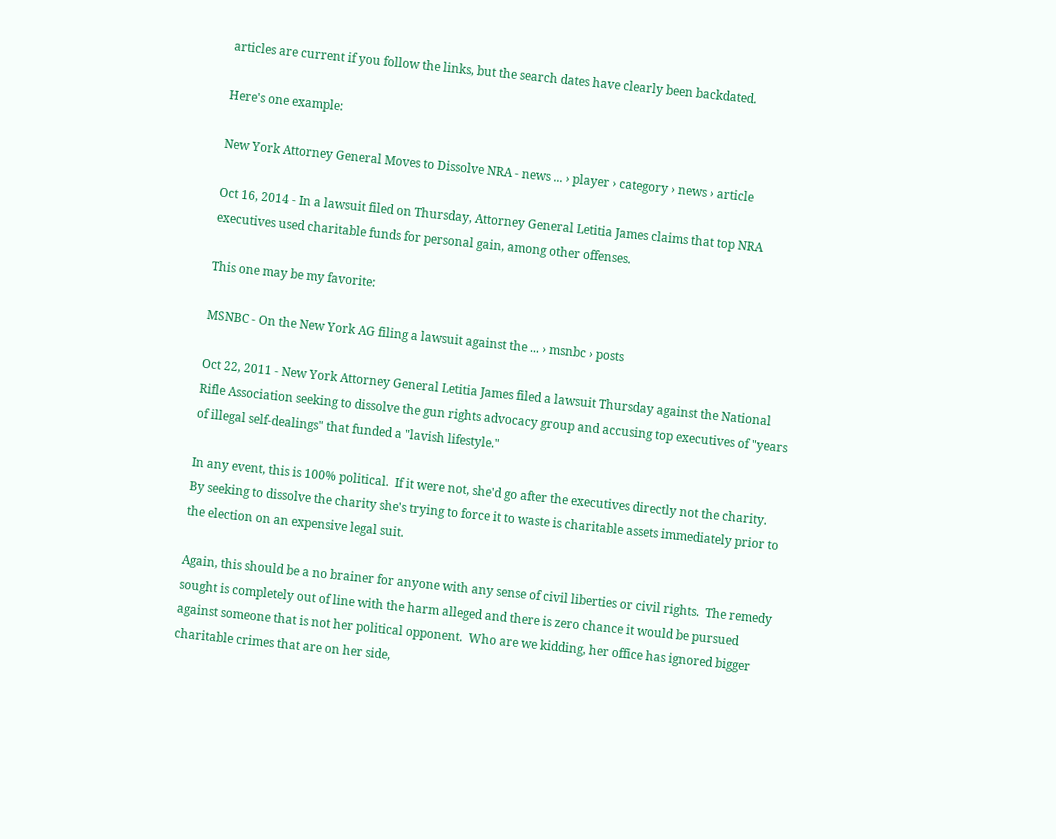articles are current if you follow the links, but the search dates have clearly been backdated.

Here's one example:

New York Attorney General Moves to Dissolve NRA - news ... › player › category › news › article

Oct 16, 2014 - In a lawsuit filed on Thursday, Attorney General Letitia James claims that top NRA executives used charitable funds for personal gain, among other offenses.

This one may be my favorite:

MSNBC - On the New York AG filing a lawsuit against the ... › msnbc › posts

Oct 22, 2011 - New York Attorney General Letitia James filed a lawsuit Thursday against the National Rifle Association seeking to dissolve the gun rights advocacy group and accusing top executives of "years of illegal self-dealings" that funded a "lavish lifestyle."

In any event, this is 100% political.  If it were not, she'd go after the executives directly not the charity.   By seeking to dissolve the charity she's trying to force it to waste is charitable assets immediately prior to the election on an expensive legal suit.

Again, this should be a no brainer for anyone with any sense of civil liberties or civil rights.  The remedy sought is completely out of line with the harm alleged and there is zero chance it would be pursued against someone that is not her political opponent.  Who are we kidding, her office has ignored bigger charitable crimes that are on her side,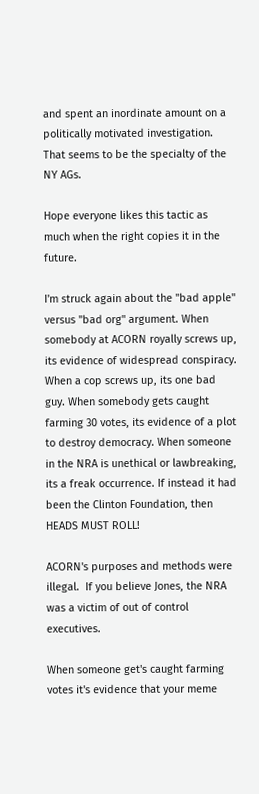and spent an inordinate amount on a politically motivated investigation.  That seems to be the specialty of the NY AGs.

Hope everyone likes this tactic as much when the right copies it in the future.

I'm struck again about the "bad apple" versus "bad org" argument. When somebody at ACORN royally screws up, its evidence of widespread conspiracy. When a cop screws up, its one bad guy. When somebody gets caught farming 30 votes, its evidence of a plot to destroy democracy. When someone in the NRA is unethical or lawbreaking, its a freak occurrence. If instead it had been the Clinton Foundation, then HEADS MUST ROLL!

ACORN's purposes and methods were illegal.  If you believe Jones, the NRA was a victim of out of control executives.

When someone get's caught farming votes it's evidence that your meme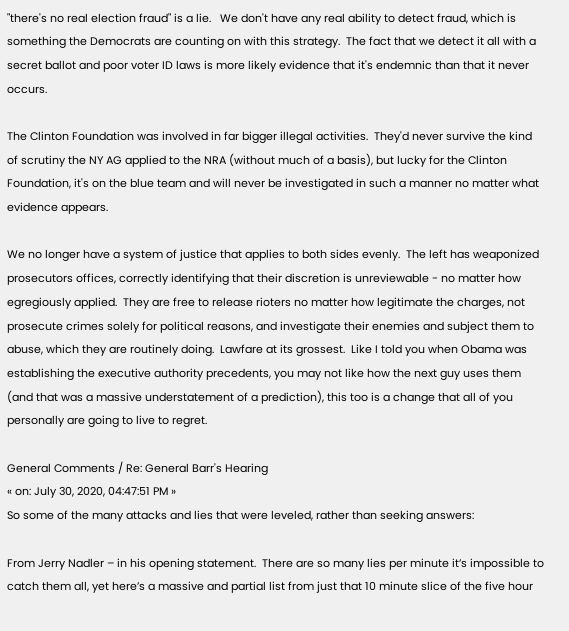"there's no real election fraud" is a lie.   We don't have any real ability to detect fraud, which is something the Democrats are counting on with this strategy.  The fact that we detect it all with a secret ballot and poor voter ID laws is more likely evidence that it's endemnic than that it never occurs.

The Clinton Foundation was involved in far bigger illegal activities.  They'd never survive the kind of scrutiny the NY AG applied to the NRA (without much of a basis), but lucky for the Clinton Foundation, it's on the blue team and will never be investigated in such a manner no matter what evidence appears.

We no longer have a system of justice that applies to both sides evenly.  The left has weaponized prosecutors offices, correctly identifying that their discretion is unreviewable - no matter how egregiously applied.  They are free to release rioters no matter how legitimate the charges, not prosecute crimes solely for political reasons, and investigate their enemies and subject them to abuse, which they are routinely doing.  Lawfare at its grossest.  Like I told you when Obama was establishing the executive authority precedents, you may not like how the next guy uses them (and that was a massive understatement of a prediction), this too is a change that all of you personally are going to live to regret.

General Comments / Re: General Barr's Hearing
« on: July 30, 2020, 04:47:51 PM »
So some of the many attacks and lies that were leveled, rather than seeking answers:

From Jerry Nadler – in his opening statement.  There are so many lies per minute it’s impossible to catch them all, yet here’s a massive and partial list from just that 10 minute slice of the five hour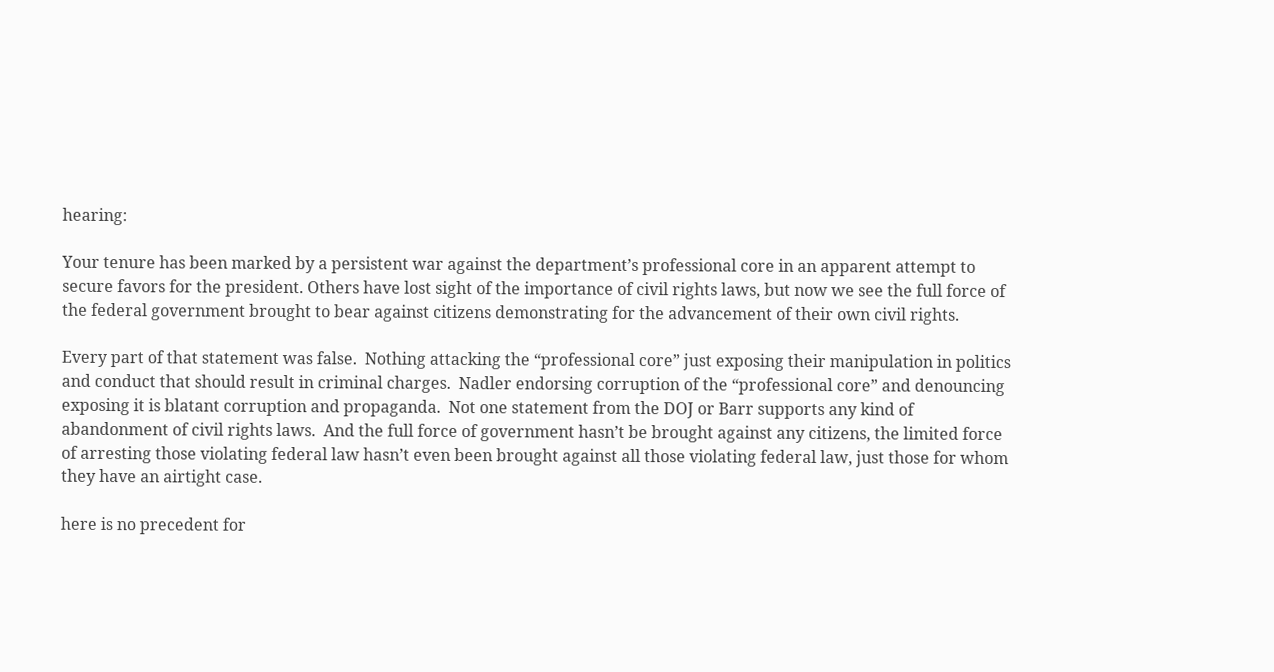hearing:

Your tenure has been marked by a persistent war against the department’s professional core in an apparent attempt to secure favors for the president. Others have lost sight of the importance of civil rights laws, but now we see the full force of the federal government brought to bear against citizens demonstrating for the advancement of their own civil rights.

Every part of that statement was false.  Nothing attacking the “professional core” just exposing their manipulation in politics and conduct that should result in criminal charges.  Nadler endorsing corruption of the “professional core” and denouncing exposing it is blatant corruption and propaganda.  Not one statement from the DOJ or Barr supports any kind of abandonment of civil rights laws.  And the full force of government hasn’t be brought against any citizens, the limited force of arresting those violating federal law hasn’t even been brought against all those violating federal law, just those for whom they have an airtight case.

here is no precedent for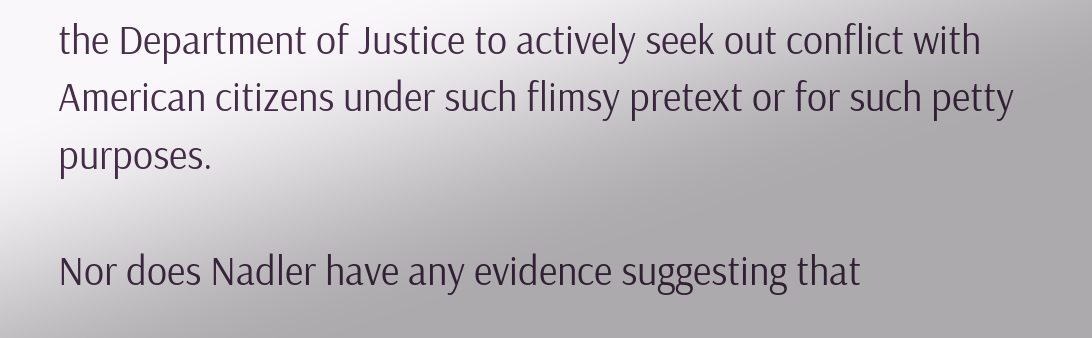the Department of Justice to actively seek out conflict with American citizens under such flimsy pretext or for such petty purposes.

Nor does Nadler have any evidence suggesting that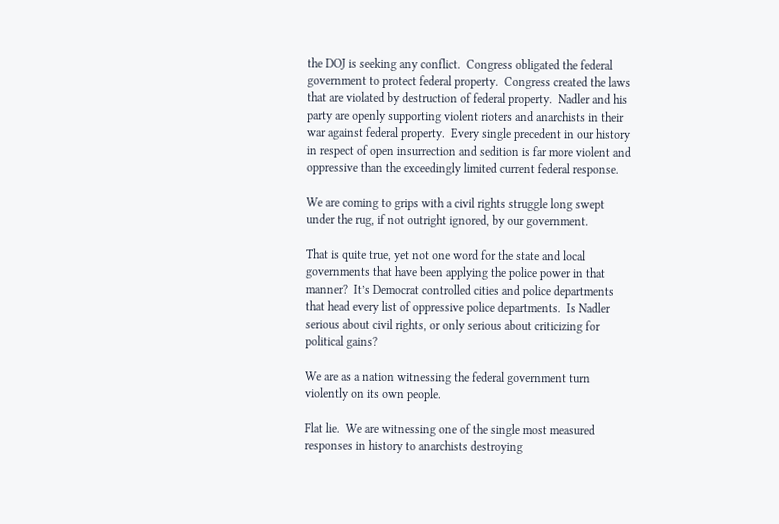the DOJ is seeking any conflict.  Congress obligated the federal government to protect federal property.  Congress created the laws that are violated by destruction of federal property.  Nadler and his party are openly supporting violent rioters and anarchists in their war against federal property.  Every single precedent in our history in respect of open insurrection and sedition is far more violent and oppressive than the exceedingly limited current federal response.

We are coming to grips with a civil rights struggle long swept under the rug, if not outright ignored, by our government.

That is quite true, yet not one word for the state and local governments that have been applying the police power in that manner?  It’s Democrat controlled cities and police departments that head every list of oppressive police departments.  Is Nadler serious about civil rights, or only serious about criticizing for political gains?

We are as a nation witnessing the federal government turn violently on its own people.

Flat lie.  We are witnessing one of the single most measured responses in history to anarchists destroying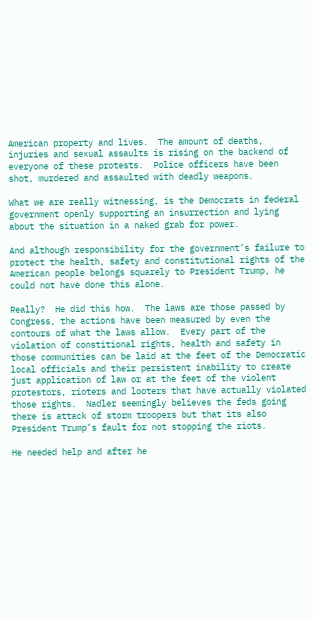American property and lives.  The amount of deaths, injuries and sexual assaults is rising on the backend of everyone of these protests.  Police officers have been shot, murdered and assaulted with deadly weapons.

What we are really witnessing, is the Democrats in federal government openly supporting an insurrection and lying about the situation in a naked grab for power.

And although responsibility for the government’s failure to protect the health, safety and constitutional rights of the American people belongs squarely to President Trump, he could not have done this alone.

Really?  He did this how.  The laws are those passed by Congress, the actions have been measured by even the contours of what the laws allow.  Every part of the violation of constitional rights, health and safety in those communities can be laid at the feet of the Democratic local officials and their persistent inability to create just application of law or at the feet of the violent protestors, rioters and looters that have actually violated those rights.  Nadler seemingly believes the feds going there is attack of storm troopers but that its also President Trump’s fault for not stopping the riots.

He needed help and after he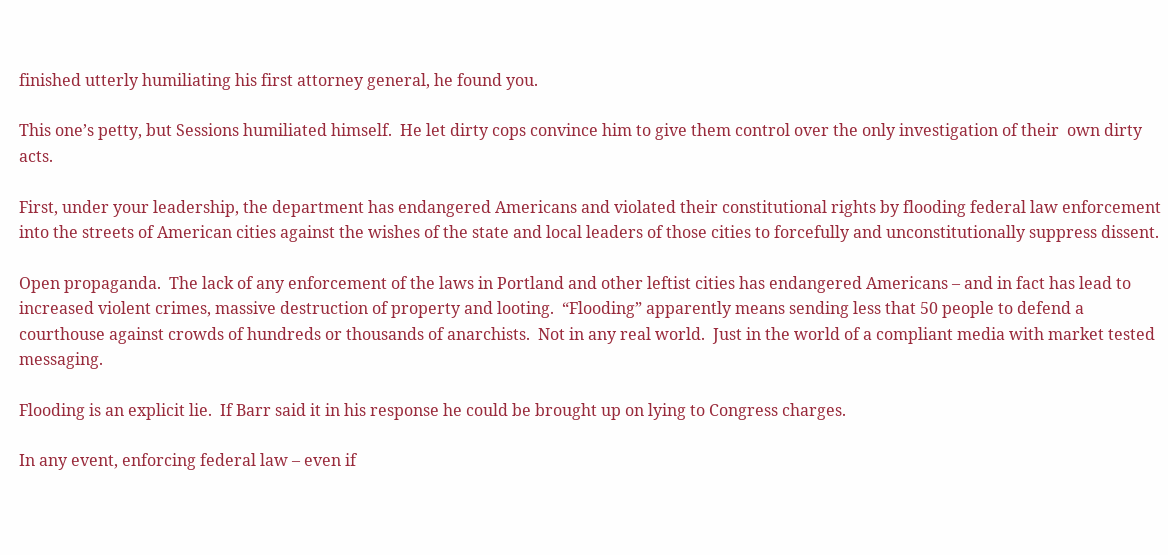finished utterly humiliating his first attorney general, he found you.

This one’s petty, but Sessions humiliated himself.  He let dirty cops convince him to give them control over the only investigation of their  own dirty acts.

First, under your leadership, the department has endangered Americans and violated their constitutional rights by flooding federal law enforcement into the streets of American cities against the wishes of the state and local leaders of those cities to forcefully and unconstitutionally suppress dissent.

Open propaganda.  The lack of any enforcement of the laws in Portland and other leftist cities has endangered Americans – and in fact has lead to increased violent crimes, massive destruction of property and looting.  “Flooding” apparently means sending less that 50 people to defend a courthouse against crowds of hundreds or thousands of anarchists.  Not in any real world.  Just in the world of a compliant media with market tested messaging.

Flooding is an explicit lie.  If Barr said it in his response he could be brought up on lying to Congress charges.

In any event, enforcing federal law – even if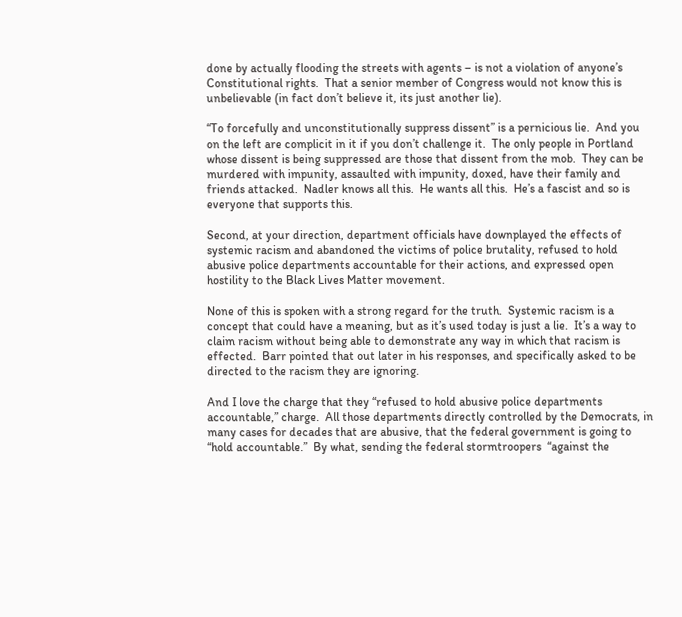done by actually flooding the streets with agents – is not a violation of anyone’s Constitutional rights.  That a senior member of Congress would not know this is unbelievable (in fact don’t believe it, its just another lie).

“To forcefully and unconstitutionally suppress dissent” is a pernicious lie.  And you on the left are complicit in it if you don’t challenge it.  The only people in Portland whose dissent is being suppressed are those that dissent from the mob.  They can be murdered with impunity, assaulted with impunity, doxed, have their family and friends attacked.  Nadler knows all this.  He wants all this.  He’s a fascist and so is everyone that supports this.

Second, at your direction, department officials have downplayed the effects of systemic racism and abandoned the victims of police brutality, refused to hold abusive police departments accountable for their actions, and expressed open hostility to the Black Lives Matter movement.

None of this is spoken with a strong regard for the truth.  Systemic racism is a concept that could have a meaning, but as it’s used today is just a lie.  It’s a way to claim racism without being able to demonstrate any way in which that racism is effected.  Barr pointed that out later in his responses, and specifically asked to be directed to the racism they are ignoring.

And I love the charge that they “refused to hold abusive police departments accountable,” charge.  All those departments directly controlled by the Democrats, in many cases for decades that are abusive, that the federal government is going to “hold accountable.”  By what, sending the federal stormtroopers  “against the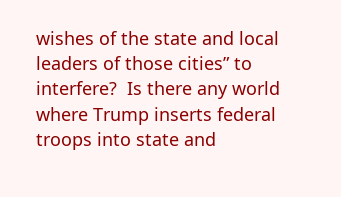wishes of the state and local leaders of those cities” to interfere?  Is there any world where Trump inserts federal troops into state and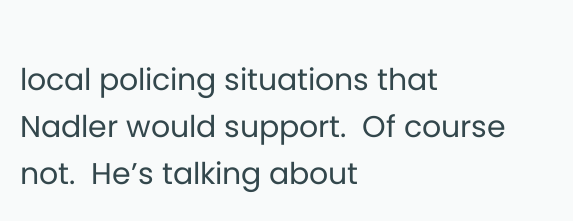local policing situations that Nadler would support.  Of course not.  He’s talking about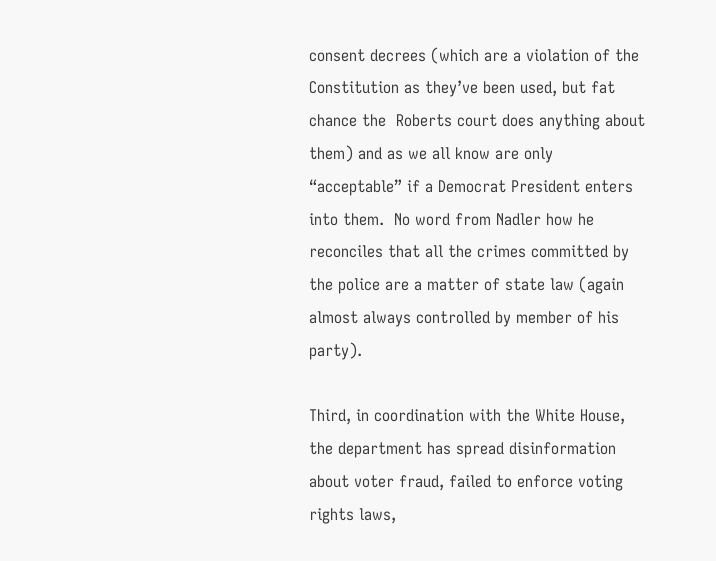consent decrees (which are a violation of the Constitution as they’ve been used, but fat chance the  Roberts court does anything about them) and as we all know are only “acceptable” if a Democrat President enters into them.  No word from Nadler how he reconciles that all the crimes committed by the police are a matter of state law (again almost always controlled by member of his party).

Third, in coordination with the White House, the department has spread disinformation about voter fraud, failed to enforce voting rights laws,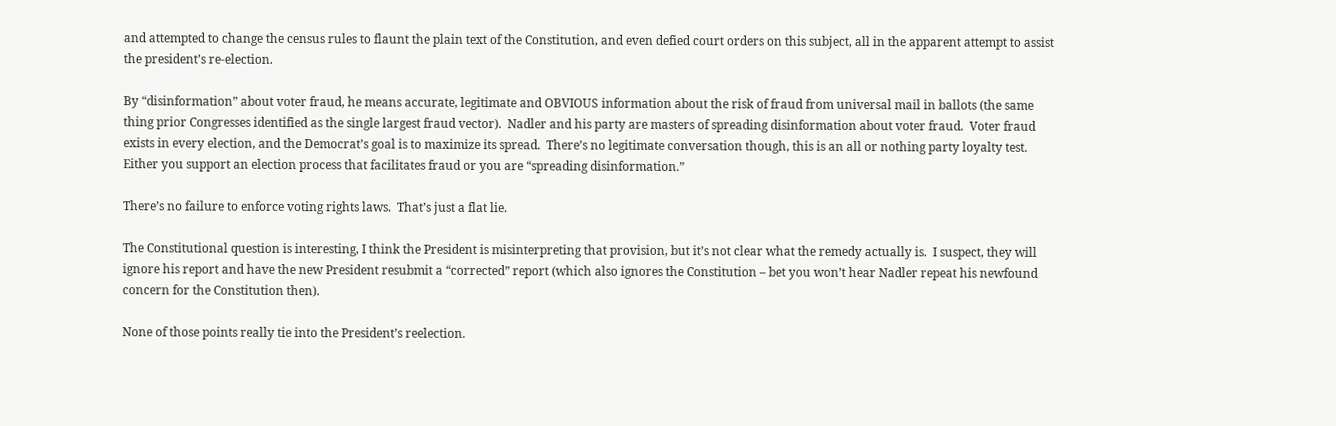and attempted to change the census rules to flaunt the plain text of the Constitution, and even defied court orders on this subject, all in the apparent attempt to assist the president’s re-election.

By “disinformation” about voter fraud, he means accurate, legitimate and OBVIOUS information about the risk of fraud from universal mail in ballots (the same thing prior Congresses identified as the single largest fraud vector).  Nadler and his party are masters of spreading disinformation about voter fraud.  Voter fraud exists in every election, and the Democrat’s goal is to maximize its spread.  There’s no legitimate conversation though, this is an all or nothing party loyalty test.  Either you support an election process that facilitates fraud or you are “spreading disinformation.”

There’s no failure to enforce voting rights laws.  That’s just a flat lie.

The Constitutional question is interesting, I think the President is misinterpreting that provision, but it’s not clear what the remedy actually is.  I suspect, they will ignore his report and have the new President resubmit a “corrected” report (which also ignores the Constitution – bet you won’t hear Nadler repeat his newfound concern for the Constitution then).

None of those points really tie into the President’s reelection.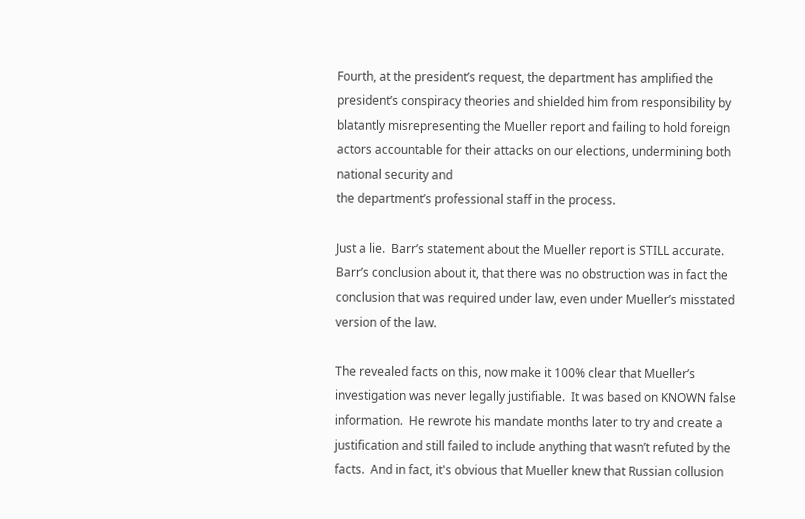Fourth, at the president’s request, the department has amplified the president’s conspiracy theories and shielded him from responsibility by blatantly misrepresenting the Mueller report and failing to hold foreign actors accountable for their attacks on our elections, undermining both national security and
the department’s professional staff in the process.

Just a lie.  Barr’s statement about the Mueller report is STILL accurate.  Barr’s conclusion about it, that there was no obstruction was in fact the conclusion that was required under law, even under Mueller’s misstated version of the law.

The revealed facts on this, now make it 100% clear that Mueller’s investigation was never legally justifiable.  It was based on KNOWN false information.  He rewrote his mandate months later to try and create a justification and still failed to include anything that wasn’t refuted by the facts.  And in fact, it's obvious that Mueller knew that Russian collusion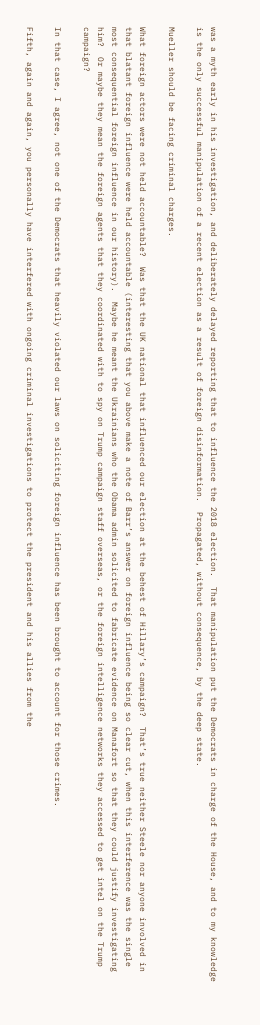was a myth early in his investigation, and deliberately delayed reporting that to influence the 2018 election.  That manipulation put the Democrats in charge of the House, and to my knowledge is the only successful manipulation of a recent election as a result of foreign disinformation.  Propagated, without consequence, by the deep state.

Mueller should be facing criminal charges.

What foreign actors were not held accountable?  Was that the UK national that influenced our election at the behest of Hillary’s campaign?  That’s true neither Steele nor anyone involved in that blatant foreign influence were held accountable (interesting that you above make a note of Barr’s answer on foreign influence being so clear cut, when this interference was the single most consequential foreign influence in our history).  Maybe he meant the Ukrainians who the Obama admin solicited to fabricate evidence on Manafort so that they could justify investigating him?  Or maybe they mean the foreign agents that they coordinated with to spy on Trump campaign staff overseas, or the foreign intelligence networks they accessed to get intel on the Trump campaign?

In that case, I agree, not one of the Democrats that heavily violated our laws on soliciting foreign influence has been brought to account for those crimes.

Fifth, again and again, you personally have interfered with ongoing criminal investigations to protect the president and his allies from the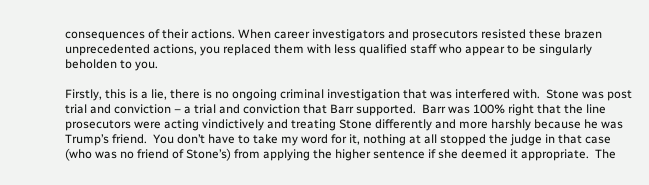consequences of their actions. When career investigators and prosecutors resisted these brazen unprecedented actions, you replaced them with less qualified staff who appear to be singularly beholden to you.

Firstly, this is a lie, there is no ongoing criminal investigation that was interfered with.  Stone was post trial and conviction – a trial and conviction that Barr supported.  Barr was 100% right that the line prosecutors were acting vindictively and treating Stone differently and more harshly because he was Trump’s friend.  You don’t have to take my word for it, nothing at all stopped the judge in that case (who was no friend of Stone’s) from applying the higher sentence if she deemed it appropriate.  The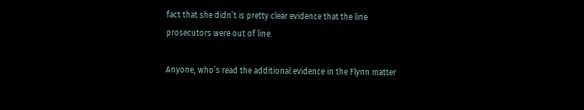fact that she didn’t is pretty clear evidence that the line prosecutors were out of line.

Anyone, who’s read the additional evidence in the Flynn matter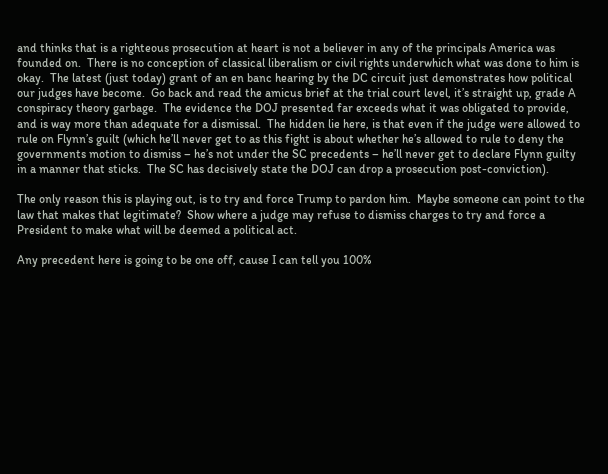and thinks that is a righteous prosecution at heart is not a believer in any of the principals America was founded on.  There is no conception of classical liberalism or civil rights underwhich what was done to him is okay.  The latest (just today) grant of an en banc hearing by the DC circuit just demonstrates how political our judges have become.  Go back and read the amicus brief at the trial court level, it’s straight up, grade A conspiracy theory garbage.  The evidence the DOJ presented far exceeds what it was obligated to provide, and is way more than adequate for a dismissal.  The hidden lie here, is that even if the judge were allowed to rule on Flynn’s guilt (which he’ll never get to as this fight is about whether he’s allowed to rule to deny the governments motion to dismiss – he’s not under the SC precedents – he’ll never get to declare Flynn guilty in a manner that sticks.  The SC has decisively state the DOJ can drop a prosecution post-conviction).

The only reason this is playing out, is to try and force Trump to pardon him.  Maybe someone can point to the law that makes that legitimate?  Show where a judge may refuse to dismiss charges to try and force a President to make what will be deemed a political act.

Any precedent here is going to be one off, cause I can tell you 100%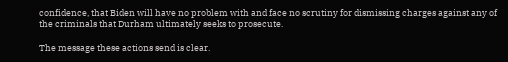confidence, that Biden will have no problem with and face no scrutiny for dismissing charges against any of the criminals that Durham ultimately seeks to prosecute.

The message these actions send is clear.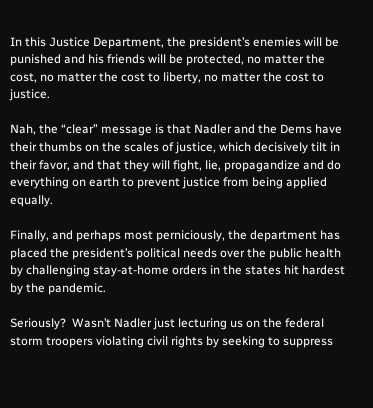In this Justice Department, the president’s enemies will be punished and his friends will be protected, no matter the cost, no matter the cost to liberty, no matter the cost to justice.

Nah, the “clear” message is that Nadler and the Dems have their thumbs on the scales of justice, which decisively tilt in their favor, and that they will fight, lie, propagandize and do everything on earth to prevent justice from being applied equally.

Finally, and perhaps most perniciously, the department has placed the president’s political needs over the public health by challenging stay-at-home orders in the states hit hardest by the pandemic.

Seriously?  Wasn’t Nadler just lecturing us on the federal storm troopers violating civil rights by seeking to suppress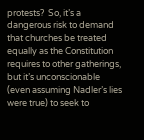protests?  So, it’s a dangerous risk to demand that churches be treated equally as the Constitution requires to other gatherings, but it’s unconscionable (even assuming Nadler’s lies were true) to seek to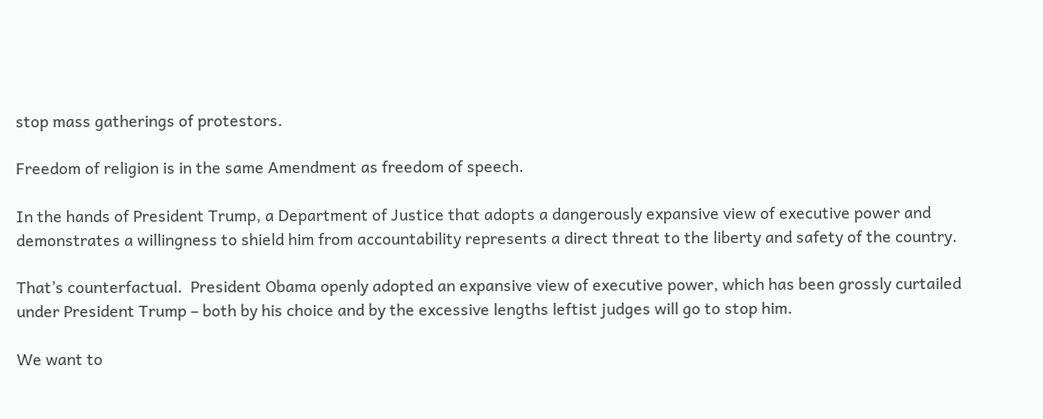stop mass gatherings of protestors.

Freedom of religion is in the same Amendment as freedom of speech.

In the hands of President Trump, a Department of Justice that adopts a dangerously expansive view of executive power and demonstrates a willingness to shield him from accountability represents a direct threat to the liberty and safety of the country.

That’s counterfactual.  President Obama openly adopted an expansive view of executive power, which has been grossly curtailed under President Trump – both by his choice and by the excessive lengths leftist judges will go to stop him.

We want to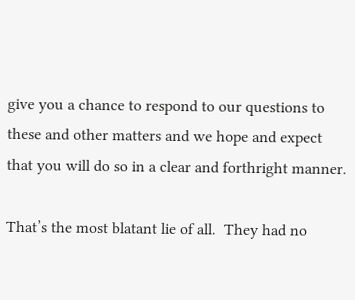give you a chance to respond to our questions to these and other matters and we hope and expect that you will do so in a clear and forthright manner.

That’s the most blatant lie of all.  They had no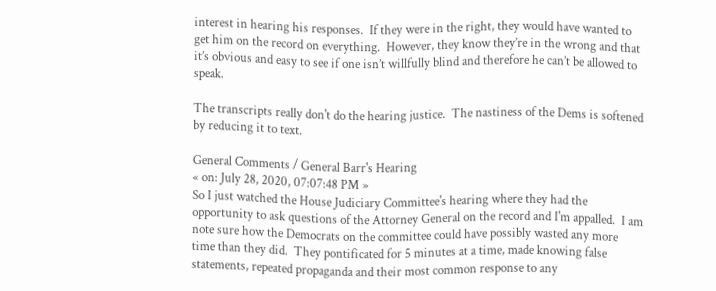interest in hearing his responses.  If they were in the right, they would have wanted to get him on the record on everything.  However, they know they’re in the wrong and that it’s obvious and easy to see if one isn’t willfully blind and therefore he can’t be allowed to speak.

The transcripts really don't do the hearing justice.  The nastiness of the Dems is softened by reducing it to text.

General Comments / General Barr's Hearing
« on: July 28, 2020, 07:07:48 PM »
So I just watched the House Judiciary Committee's hearing where they had the opportunity to ask questions of the Attorney General on the record and I'm appalled.  I am note sure how the Democrats on the committee could have possibly wasted any more time than they did.  They pontificated for 5 minutes at a time, made knowing false statements, repeated propaganda and their most common response to any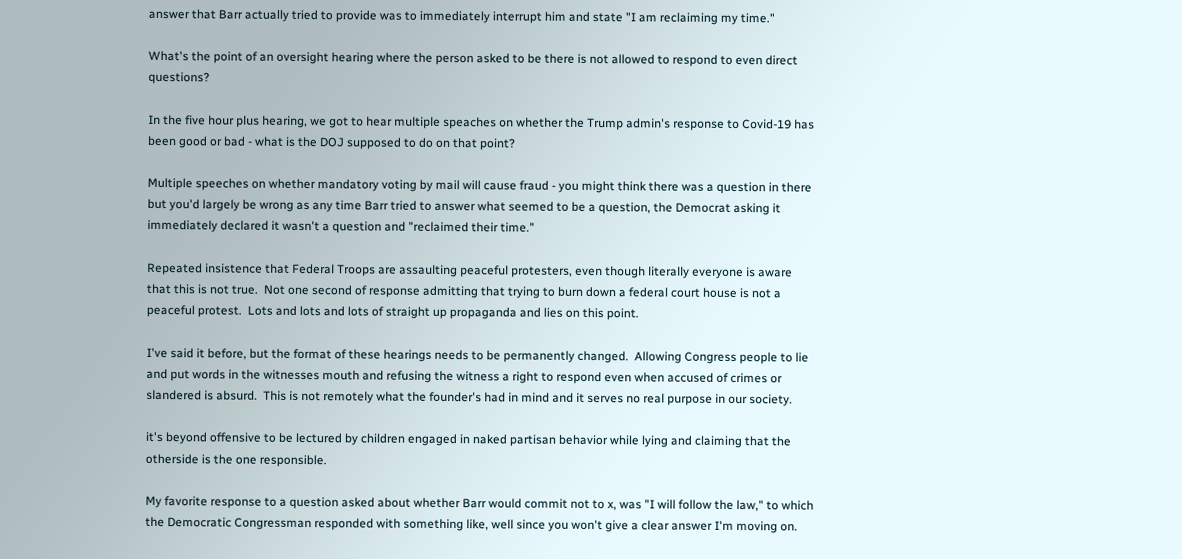answer that Barr actually tried to provide was to immediately interrupt him and state "I am reclaiming my time."

What's the point of an oversight hearing where the person asked to be there is not allowed to respond to even direct questions?

In the five hour plus hearing, we got to hear multiple speaches on whether the Trump admin's response to Covid-19 has been good or bad - what is the DOJ supposed to do on that point?

Multiple speeches on whether mandatory voting by mail will cause fraud - you might think there was a question in there but you'd largely be wrong as any time Barr tried to answer what seemed to be a question, the Democrat asking it immediately declared it wasn't a question and "reclaimed their time."

Repeated insistence that Federal Troops are assaulting peaceful protesters, even though literally everyone is aware that this is not true.  Not one second of response admitting that trying to burn down a federal court house is not a peaceful protest.  Lots and lots and lots of straight up propaganda and lies on this point.

I've said it before, but the format of these hearings needs to be permanently changed.  Allowing Congress people to lie and put words in the witnesses mouth and refusing the witness a right to respond even when accused of crimes or slandered is absurd.  This is not remotely what the founder's had in mind and it serves no real purpose in our society.

it's beyond offensive to be lectured by children engaged in naked partisan behavior while lying and claiming that the otherside is the one responsible.

My favorite response to a question asked about whether Barr would commit not to x, was "I will follow the law," to which the Democratic Congressman responded with something like, well since you won't give a clear answer I'm moving on.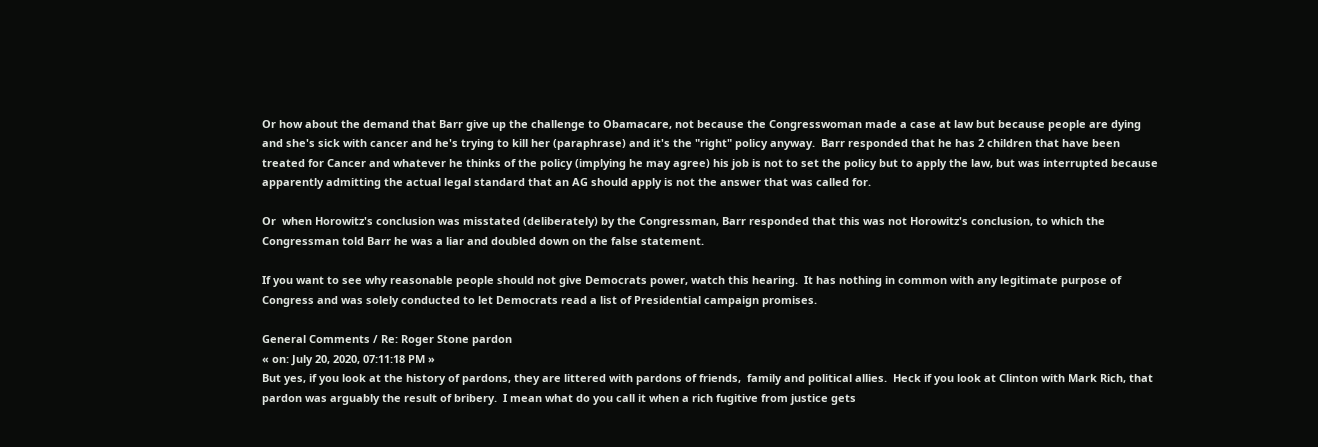Or how about the demand that Barr give up the challenge to Obamacare, not because the Congresswoman made a case at law but because people are dying and she's sick with cancer and he's trying to kill her (paraphrase) and it's the "right" policy anyway.  Barr responded that he has 2 children that have been treated for Cancer and whatever he thinks of the policy (implying he may agree) his job is not to set the policy but to apply the law, but was interrupted because apparently admitting the actual legal standard that an AG should apply is not the answer that was called for.

Or  when Horowitz's conclusion was misstated (deliberately) by the Congressman, Barr responded that this was not Horowitz's conclusion, to which the Congressman told Barr he was a liar and doubled down on the false statement.

If you want to see why reasonable people should not give Democrats power, watch this hearing.  It has nothing in common with any legitimate purpose of Congress and was solely conducted to let Democrats read a list of Presidential campaign promises.

General Comments / Re: Roger Stone pardon
« on: July 20, 2020, 07:11:18 PM »
But yes, if you look at the history of pardons, they are littered with pardons of friends,  family and political allies.  Heck if you look at Clinton with Mark Rich, that pardon was arguably the result of bribery.  I mean what do you call it when a rich fugitive from justice gets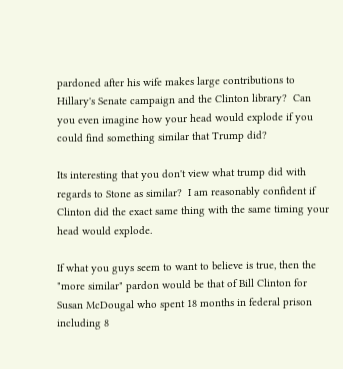pardoned after his wife makes large contributions to Hillary's Senate campaign and the Clinton library?  Can you even imagine how your head would explode if you could find something similar that Trump did?

Its interesting that you don't view what trump did with regards to Stone as similar?  I am reasonably confident if Clinton did the exact same thing with the same timing your head would explode.

If what you guys seem to want to believe is true, then the "more similar" pardon would be that of Bill Clinton for Susan McDougal who spent 18 months in federal prison including 8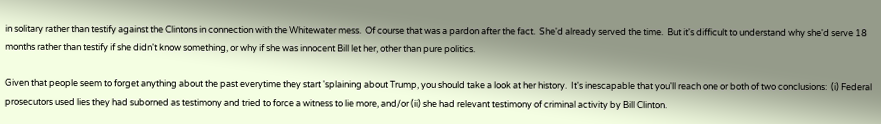in solitary rather than testify against the Clintons in connection with the Whitewater mess.  Of course that was a pardon after the fact.  She'd already served the time.  But it's difficult to understand why she'd serve 18 months rather than testify if she didn't know something, or why if she was innocent Bill let her, other than pure politics.

Given that people seem to forget anything about the past everytime they start 'splaining about Trump, you should take a look at her history.  It's inescapable that you'll reach one or both of two conclusions:  (i) Federal prosecutors used lies they had suborned as testimony and tried to force a witness to lie more, and/or (ii) she had relevant testimony of criminal activity by Bill Clinton.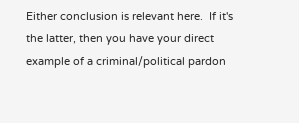Either conclusion is relevant here.  If it's the latter, then you have your direct example of a criminal/political pardon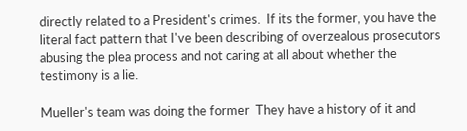directly related to a President's crimes.  If its the former, you have the literal fact pattern that I've been describing of overzealous prosecutors abusing the plea process and not caring at all about whether the testimony is a lie.

Mueller's team was doing the former  They have a history of it and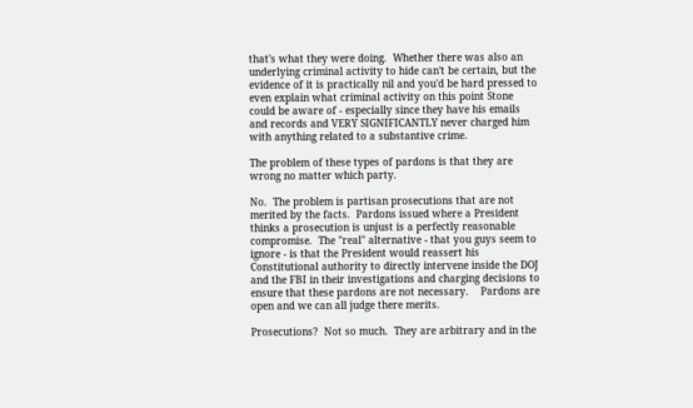that's what they were doing.  Whether there was also an underlying criminal activity to hide can't be certain, but the evidence of it is practically nil and you'd be hard pressed to even explain what criminal activity on this point Stone could be aware of - especially since they have his emails and records and VERY SIGNIFICANTLY never charged him with anything related to a substantive crime.

The problem of these types of pardons is that they are wrong no matter which party.

No.  The problem is partisan prosecutions that are not merited by the facts.  Pardons issued where a President thinks a prosecution is unjust is a perfectly reasonable compromise.  The "real" alternative - that you guys seem to ignore - is that the President would reassert his Constitutional authority to directly intervene inside the DOJ and the FBI in their investigations and charging decisions to ensure that these pardons are not necessary.    Pardons are open and we can all judge there merits.

Prosecutions?  Not so much.  They are arbitrary and in the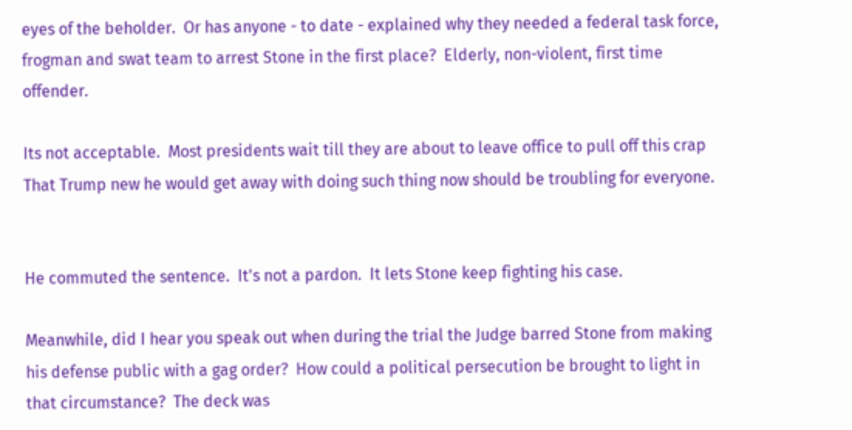eyes of the beholder.  Or has anyone - to date - explained why they needed a federal task force, frogman and swat team to arrest Stone in the first place?  Elderly, non-violent, first time offender.

Its not acceptable.  Most presidents wait till they are about to leave office to pull off this crap That Trump new he would get away with doing such thing now should be troubling for everyone.


He commuted the sentence.  It's not a pardon.  It lets Stone keep fighting his case.

Meanwhile, did I hear you speak out when during the trial the Judge barred Stone from making his defense public with a gag order?  How could a political persecution be brought to light in that circumstance?  The deck was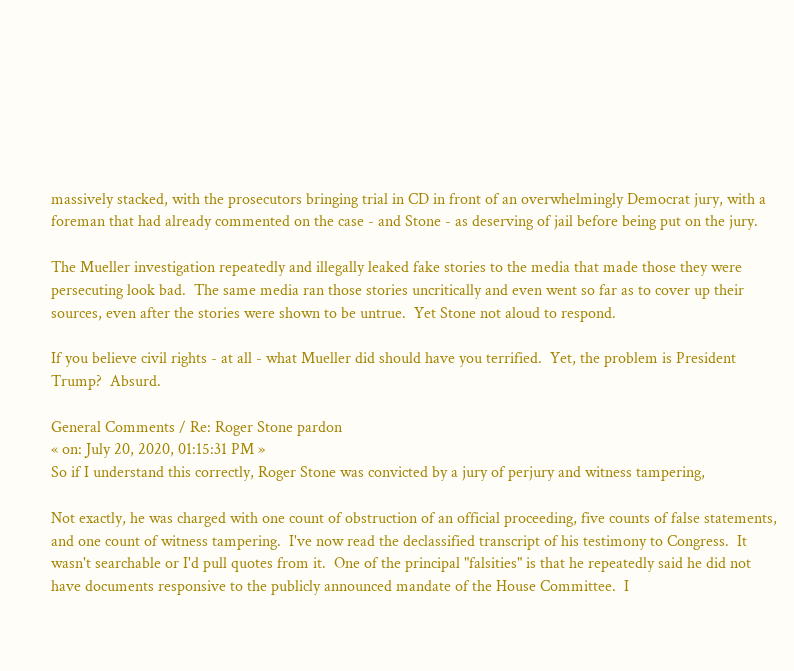massively stacked, with the prosecutors bringing trial in CD in front of an overwhelmingly Democrat jury, with a foreman that had already commented on the case - and Stone - as deserving of jail before being put on the jury.

The Mueller investigation repeatedly and illegally leaked fake stories to the media that made those they were persecuting look bad.  The same media ran those stories uncritically and even went so far as to cover up their sources, even after the stories were shown to be untrue.  Yet Stone not aloud to respond.

If you believe civil rights - at all - what Mueller did should have you terrified.  Yet, the problem is President Trump?  Absurd.

General Comments / Re: Roger Stone pardon
« on: July 20, 2020, 01:15:31 PM »
So if I understand this correctly, Roger Stone was convicted by a jury of perjury and witness tampering,

Not exactly, he was charged with one count of obstruction of an official proceeding, five counts of false statements, and one count of witness tampering.  I've now read the declassified transcript of his testimony to Congress.  It wasn't searchable or I'd pull quotes from it.  One of the principal "falsities" is that he repeatedly said he did not have documents responsive to the publicly announced mandate of the House Committee.  I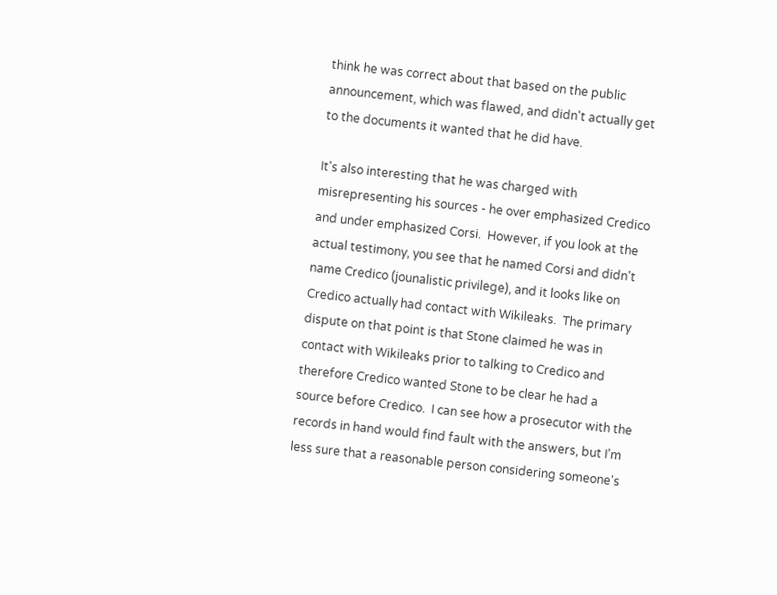think he was correct about that based on the public announcement, which was flawed, and didn't actually get to the documents it wanted that he did have.

It's also interesting that he was charged with misrepresenting his sources - he over emphasized Credico and under emphasized Corsi.  However, if you look at the actual testimony, you see that he named Corsi and didn't name Credico (jounalistic privilege), and it looks like on Credico actually had contact with Wikileaks.  The primary dispute on that point is that Stone claimed he was in contact with Wikileaks prior to talking to Credico and therefore Credico wanted Stone to be clear he had a source before Credico.  I can see how a prosecutor with the records in hand would find fault with the answers, but I'm less sure that a reasonable person considering someone's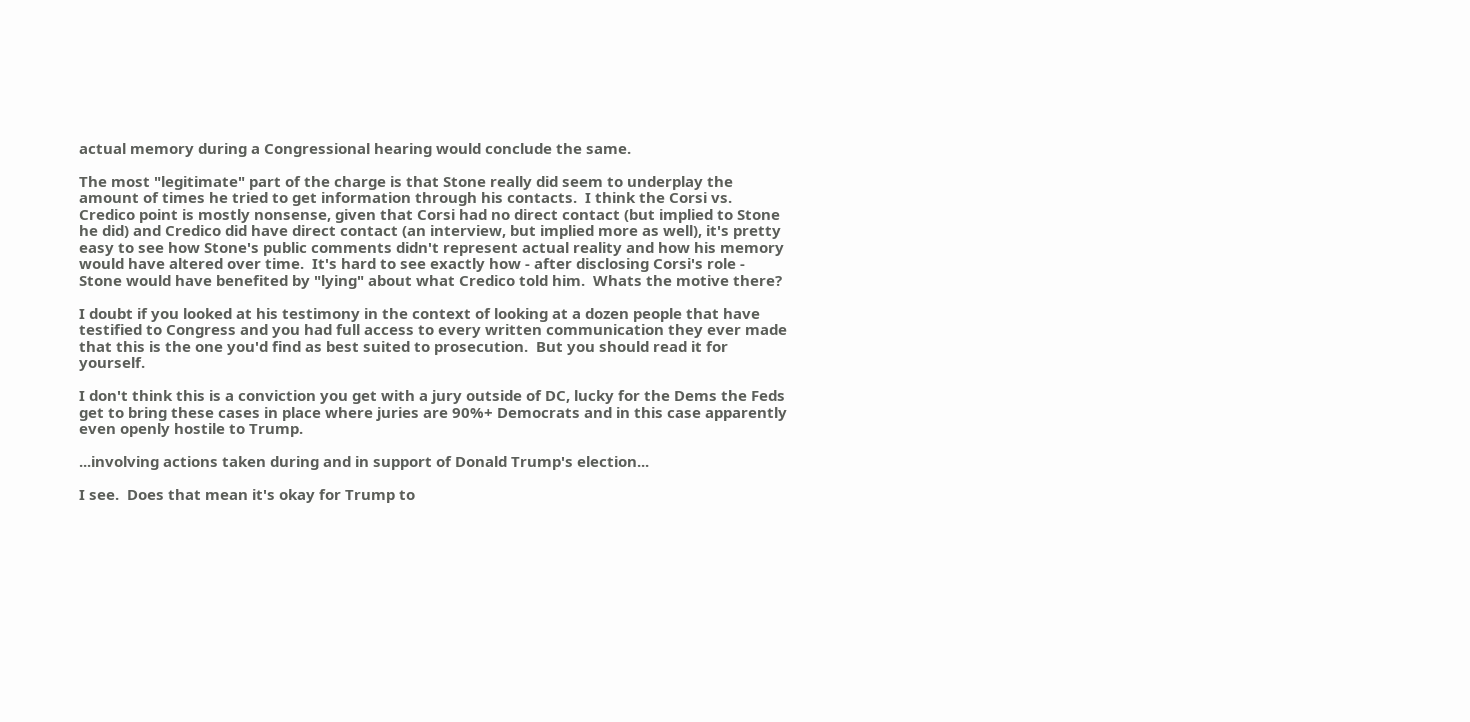actual memory during a Congressional hearing would conclude the same.

The most "legitimate" part of the charge is that Stone really did seem to underplay the amount of times he tried to get information through his contacts.  I think the Corsi vs. Credico point is mostly nonsense, given that Corsi had no direct contact (but implied to Stone he did) and Credico did have direct contact (an interview, but implied more as well), it's pretty easy to see how Stone's public comments didn't represent actual reality and how his memory would have altered over time.  It's hard to see exactly how - after disclosing Corsi's role - Stone would have benefited by "lying" about what Credico told him.  Whats the motive there?

I doubt if you looked at his testimony in the context of looking at a dozen people that have testified to Congress and you had full access to every written communication they ever made that this is the one you'd find as best suited to prosecution.  But you should read it for yourself.

I don't think this is a conviction you get with a jury outside of DC, lucky for the Dems the Feds get to bring these cases in place where juries are 90%+ Democrats and in this case apparently even openly hostile to Trump.

...involving actions taken during and in support of Donald Trump's election...

I see.  Does that mean it's okay for Trump to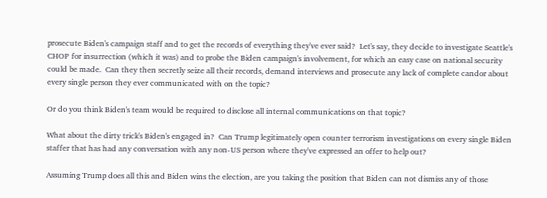prosecute Biden's campaign staff and to get the records of everything they've ever said?  Let's say, they decide to investigate Seattle's CHOP for insurrection (which it was) and to probe the Biden campaign's involvement, for which an easy case on national security could be made.  Can they then secretly seize all their records, demand interviews and prosecute any lack of complete candor about every single person they ever communicated with on the topic?

Or do you think Biden's team would be required to disclose all internal communications on that topic?

What about the dirty trick's Biden's engaged in?  Can Trump legitimately open counter terrorism investigations on every single Biden staffer that has had any conversation with any non-US person where they've expressed an offer to help out?

Assuming Trump does all this and Biden wins the election, are you taking the position that Biden can not dismiss any of those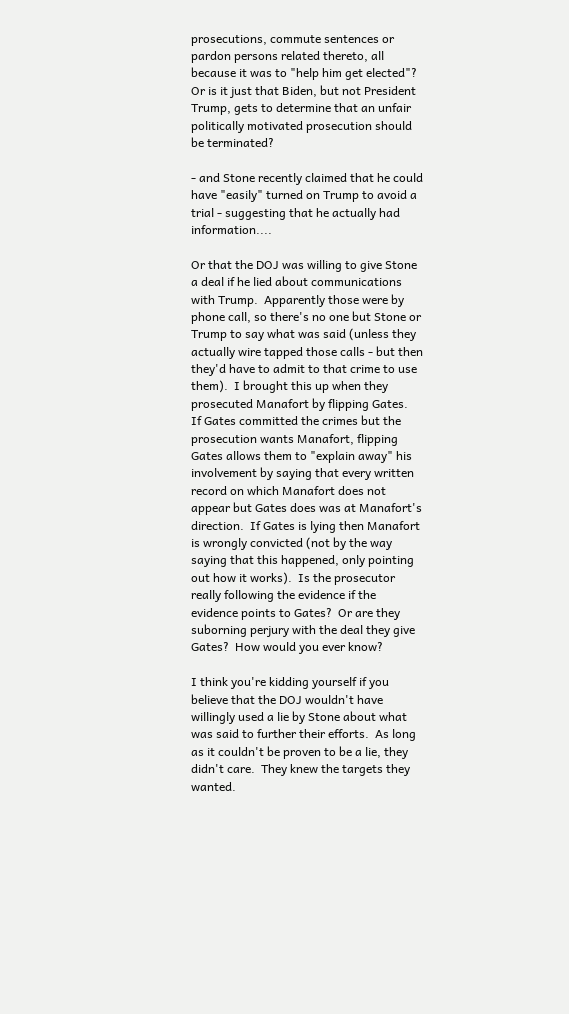prosecutions, commute sentences or pardon persons related thereto, all because it was to "help him get elected"?  Or is it just that Biden, but not President Trump, gets to determine that an unfair politically motivated prosecution should be terminated?

- and Stone recently claimed that he could have "easily" turned on Trump to avoid a trial - suggesting that he actually had information....

Or that the DOJ was willing to give Stone a deal if he lied about communications with Trump.  Apparently those were by phone call, so there's no one but Stone or Trump to say what was said (unless they actually wire tapped those calls - but then they'd have to admit to that crime to use them).  I brought this up when they prosecuted Manafort by flipping Gates.  If Gates committed the crimes but the prosecution wants Manafort, flipping Gates allows them to "explain away" his involvement by saying that every written record on which Manafort does not appear but Gates does was at Manafort's direction.  If Gates is lying then Manafort is wrongly convicted (not by the way saying that this happened, only pointing out how it works).  Is the prosecutor really following the evidence if the evidence points to Gates?  Or are they suborning perjury with the deal they give Gates?  How would you ever know?

I think you're kidding yourself if you believe that the DOJ wouldn't have willingly used a lie by Stone about what was said to further their efforts.  As long as it couldn't be proven to be a lie, they didn't care.  They knew the targets they wanted.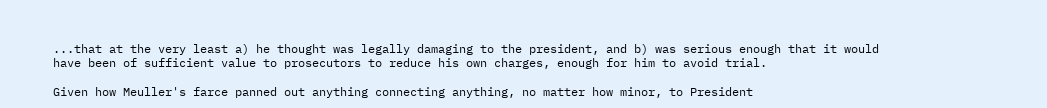...that at the very least a) he thought was legally damaging to the president, and b) was serious enough that it would have been of sufficient value to prosecutors to reduce his own charges, enough for him to avoid trial.

Given how Meuller's farce panned out anything connecting anything, no matter how minor, to President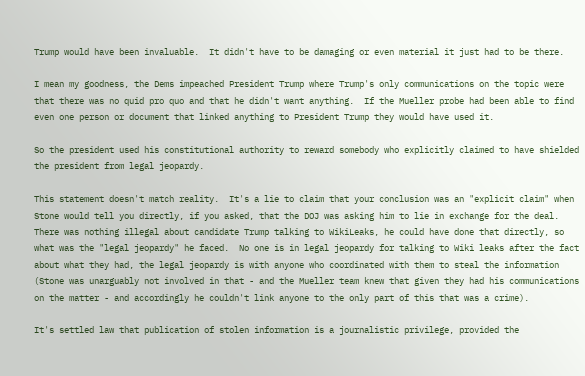Trump would have been invaluable.  It didn't have to be damaging or even material it just had to be there.

I mean my goodness, the Dems impeached President Trump where Trump's only communications on the topic were that there was no quid pro quo and that he didn't want anything.  If the Mueller probe had been able to find even one person or document that linked anything to President Trump they would have used it.

So the president used his constitutional authority to reward somebody who explicitly claimed to have shielded the president from legal jeopardy.

This statement doesn't match reality.  It's a lie to claim that your conclusion was an "explicit claim" when Stone would tell you directly, if you asked, that the DOJ was asking him to lie in exchange for the deal.  There was nothing illegal about candidate Trump talking to WikiLeaks, he could have done that directly, so what was the "legal jeopardy" he faced.  No one is in legal jeopardy for talking to Wiki leaks after the fact about what they had, the legal jeopardy is with anyone who coordinated with them to steal the information (Stone was unarguably not involved in that - and the Mueller team knew that given they had his communications on the matter - and accordingly he couldn't link anyone to the only part of this that was a crime).

It's settled law that publication of stolen information is a journalistic privilege, provided the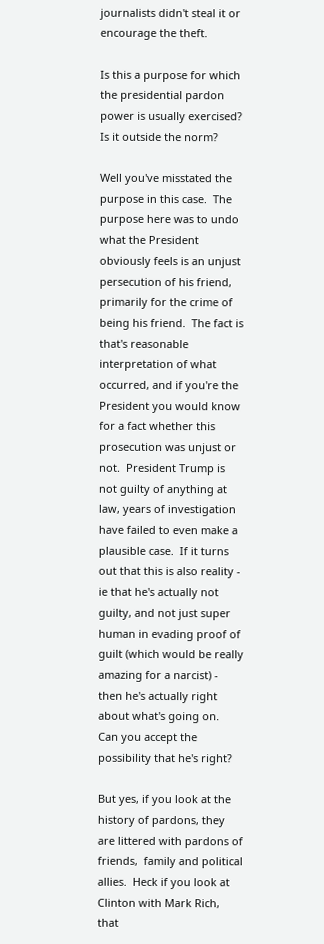journalists didn't steal it or encourage the theft.

Is this a purpose for which the presidential pardon power is usually exercised?  Is it outside the norm?

Well you've misstated the purpose in this case.  The purpose here was to undo what the President obviously feels is an unjust persecution of his friend, primarily for the crime of being his friend.  The fact is that's reasonable interpretation of what occurred, and if you're the President you would know for a fact whether this prosecution was unjust or not.  President Trump is not guilty of anything at law, years of investigation have failed to even make a plausible case.  If it turns out that this is also reality - ie that he's actually not guilty, and not just super human in evading proof of guilt (which would be really amazing for a narcist) - then he's actually right about what's going on.  Can you accept the possibility that he's right?

But yes, if you look at the history of pardons, they are littered with pardons of friends,  family and political allies.  Heck if you look at Clinton with Mark Rich, that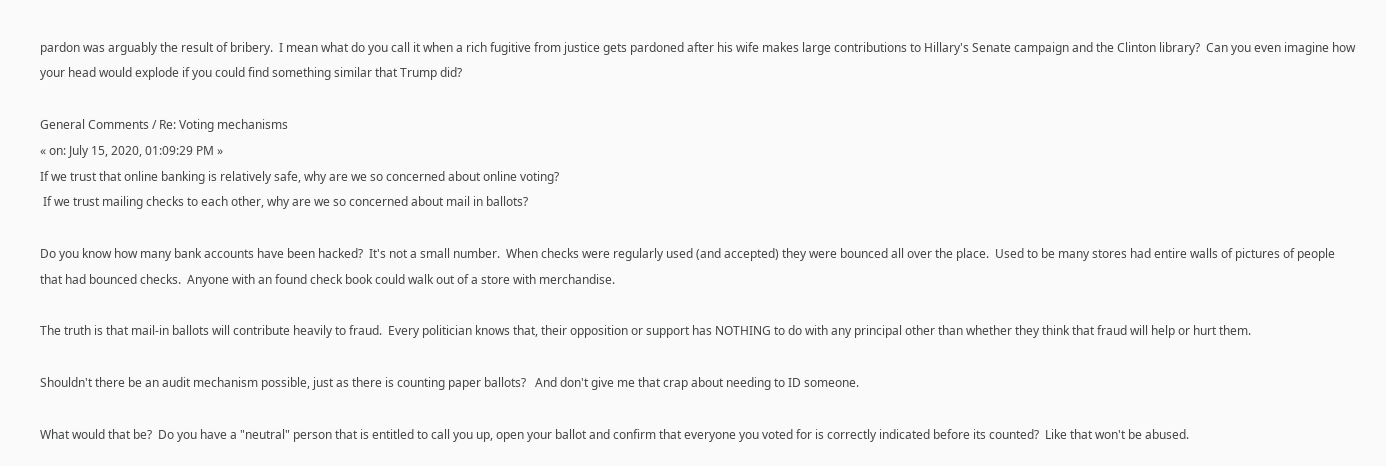pardon was arguably the result of bribery.  I mean what do you call it when a rich fugitive from justice gets pardoned after his wife makes large contributions to Hillary's Senate campaign and the Clinton library?  Can you even imagine how your head would explode if you could find something similar that Trump did?

General Comments / Re: Voting mechanisms
« on: July 15, 2020, 01:09:29 PM »
If we trust that online banking is relatively safe, why are we so concerned about online voting?
 If we trust mailing checks to each other, why are we so concerned about mail in ballots?

Do you know how many bank accounts have been hacked?  It's not a small number.  When checks were regularly used (and accepted) they were bounced all over the place.  Used to be many stores had entire walls of pictures of people that had bounced checks.  Anyone with an found check book could walk out of a store with merchandise.

The truth is that mail-in ballots will contribute heavily to fraud.  Every politician knows that, their opposition or support has NOTHING to do with any principal other than whether they think that fraud will help or hurt them.

Shouldn't there be an audit mechanism possible, just as there is counting paper ballots?   And don't give me that crap about needing to ID someone.

What would that be?  Do you have a "neutral" person that is entitled to call you up, open your ballot and confirm that everyone you voted for is correctly indicated before its counted?  Like that won't be abused.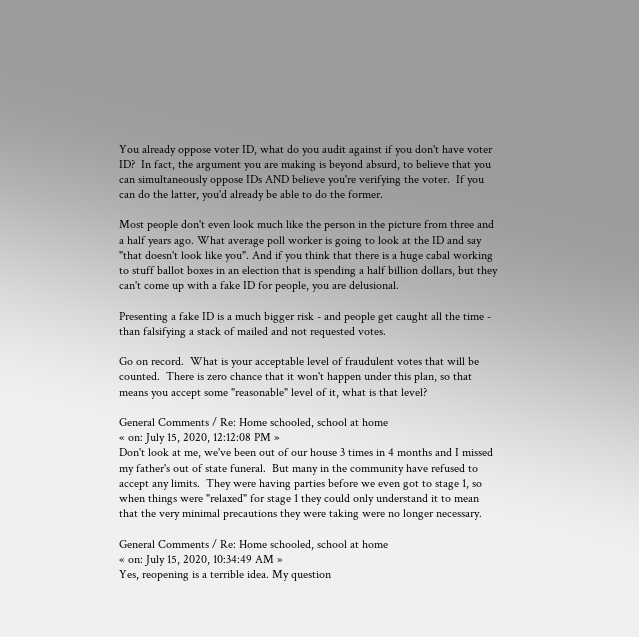You already oppose voter ID, what do you audit against if you don't have voter ID?  In fact, the argument you are making is beyond absurd, to believe that you can simultaneously oppose IDs AND believe you're verifying the voter.  If you can do the latter, you'd already be able to do the former.

Most people don't even look much like the person in the picture from three and a half years ago. What average poll worker is going to look at the ID and say "that doesn't look like you". And if you think that there is a huge cabal working to stuff ballot boxes in an election that is spending a half billion dollars, but they can't come up with a fake ID for people, you are delusional.

Presenting a fake ID is a much bigger risk - and people get caught all the time - than falsifying a stack of mailed and not requested votes.

Go on record.  What is your acceptable level of fraudulent votes that will be counted.  There is zero chance that it won't happen under this plan, so that means you accept some "reasonable" level of it, what is that level?

General Comments / Re: Home schooled, school at home
« on: July 15, 2020, 12:12:08 PM »
Don't look at me, we've been out of our house 3 times in 4 months and I missed my father's out of state funeral.  But many in the community have refused to accept any limits.  They were having parties before we even got to stage 1, so when things were "relaxed" for stage 1 they could only understand it to mean that the very minimal precautions they were taking were no longer necessary.

General Comments / Re: Home schooled, school at home
« on: July 15, 2020, 10:34:49 AM »
Yes, reopening is a terrible idea. My question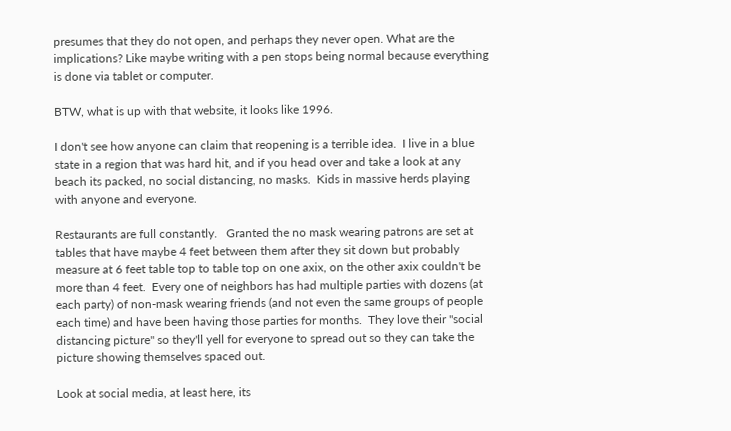presumes that they do not open, and perhaps they never open. What are the implications? Like maybe writing with a pen stops being normal because everything is done via tablet or computer.

BTW, what is up with that website, it looks like 1996.

I don't see how anyone can claim that reopening is a terrible idea.  I live in a blue state in a region that was hard hit, and if you head over and take a look at any beach its packed, no social distancing, no masks.  Kids in massive herds playing with anyone and everyone.

Restaurants are full constantly.   Granted the no mask wearing patrons are set at tables that have maybe 4 feet between them after they sit down but probably measure at 6 feet table top to table top on one axix, on the other axix couldn't be more than 4 feet.  Every one of neighbors has had multiple parties with dozens (at each party) of non-mask wearing friends (and not even the same groups of people each time) and have been having those parties for months.  They love their "social distancing picture" so they'll yell for everyone to spread out so they can take the picture showing themselves spaced out.

Look at social media, at least here, its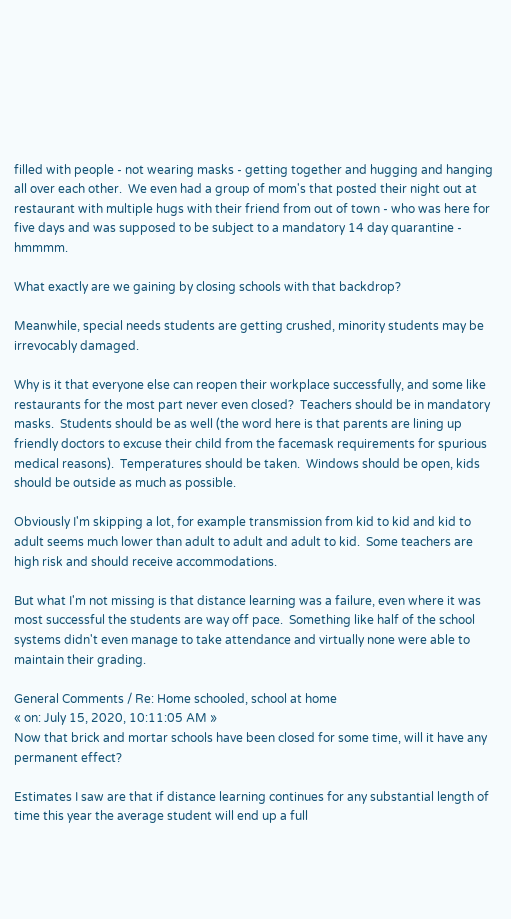filled with people - not wearing masks - getting together and hugging and hanging all over each other.  We even had a group of mom's that posted their night out at restaurant with multiple hugs with their friend from out of town - who was here for five days and was supposed to be subject to a mandatory 14 day quarantine - hmmmm.

What exactly are we gaining by closing schools with that backdrop?

Meanwhile, special needs students are getting crushed, minority students may be irrevocably damaged.

Why is it that everyone else can reopen their workplace successfully, and some like restaurants for the most part never even closed?  Teachers should be in mandatory masks.  Students should be as well (the word here is that parents are lining up friendly doctors to excuse their child from the facemask requirements for spurious medical reasons).  Temperatures should be taken.  Windows should be open, kids should be outside as much as possible.

Obviously I'm skipping a lot, for example transmission from kid to kid and kid to adult seems much lower than adult to adult and adult to kid.  Some teachers are high risk and should receive accommodations.

But what I'm not missing is that distance learning was a failure, even where it was most successful the students are way off pace.  Something like half of the school systems didn't even manage to take attendance and virtually none were able to maintain their grading.

General Comments / Re: Home schooled, school at home
« on: July 15, 2020, 10:11:05 AM »
Now that brick and mortar schools have been closed for some time, will it have any permanent effect?

Estimates I saw are that if distance learning continues for any substantial length of time this year the average student will end up a full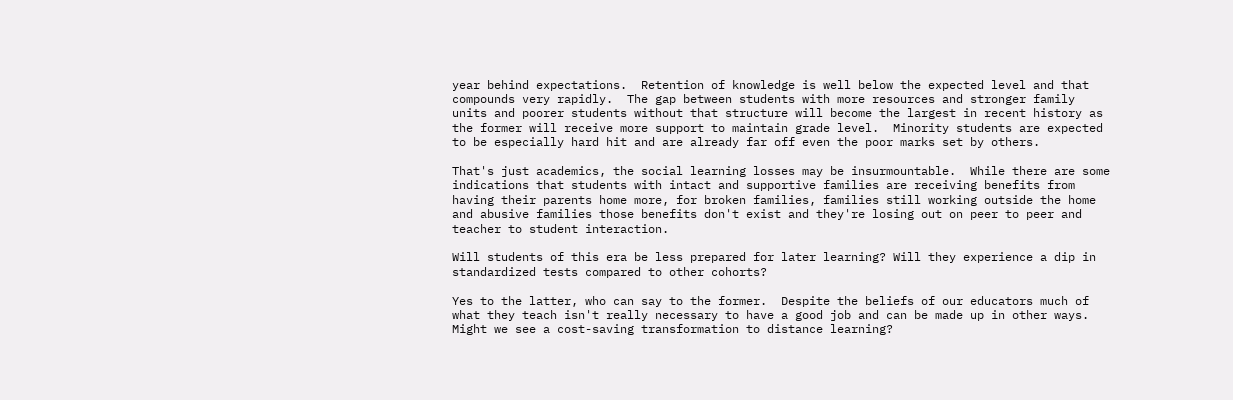year behind expectations.  Retention of knowledge is well below the expected level and that compounds very rapidly.  The gap between students with more resources and stronger family units and poorer students without that structure will become the largest in recent history as the former will receive more support to maintain grade level.  Minority students are expected to be especially hard hit and are already far off even the poor marks set by others.

That's just academics, the social learning losses may be insurmountable.  While there are some indications that students with intact and supportive families are receiving benefits from having their parents home more, for broken families, families still working outside the home and abusive families those benefits don't exist and they're losing out on peer to peer and teacher to student interaction.

Will students of this era be less prepared for later learning? Will they experience a dip in standardized tests compared to other cohorts?

Yes to the latter, who can say to the former.  Despite the beliefs of our educators much of what they teach isn't really necessary to have a good job and can be made up in other ways.
Might we see a cost-saving transformation to distance learning?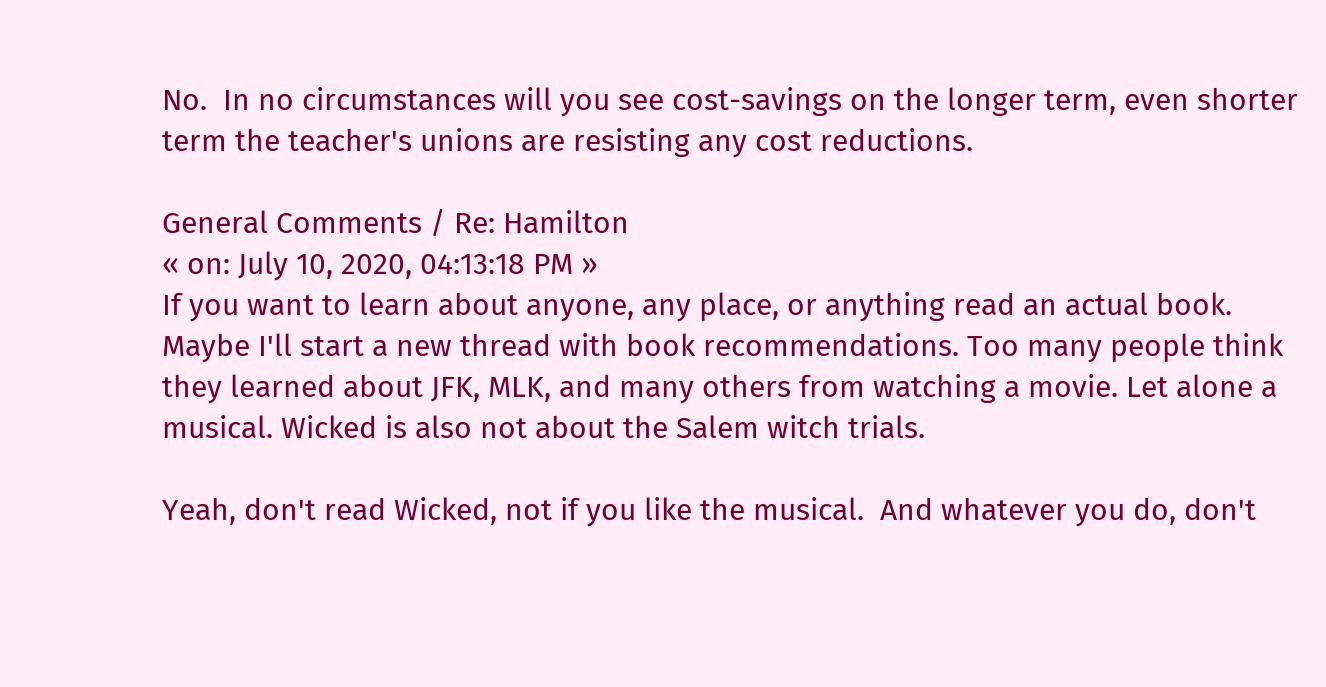No.  In no circumstances will you see cost-savings on the longer term, even shorter term the teacher's unions are resisting any cost reductions.

General Comments / Re: Hamilton
« on: July 10, 2020, 04:13:18 PM »
If you want to learn about anyone, any place, or anything read an actual book. Maybe I'll start a new thread with book recommendations. Too many people think they learned about JFK, MLK, and many others from watching a movie. Let alone a musical. Wicked is also not about the Salem witch trials.

Yeah, don't read Wicked, not if you like the musical.  And whatever you do, don't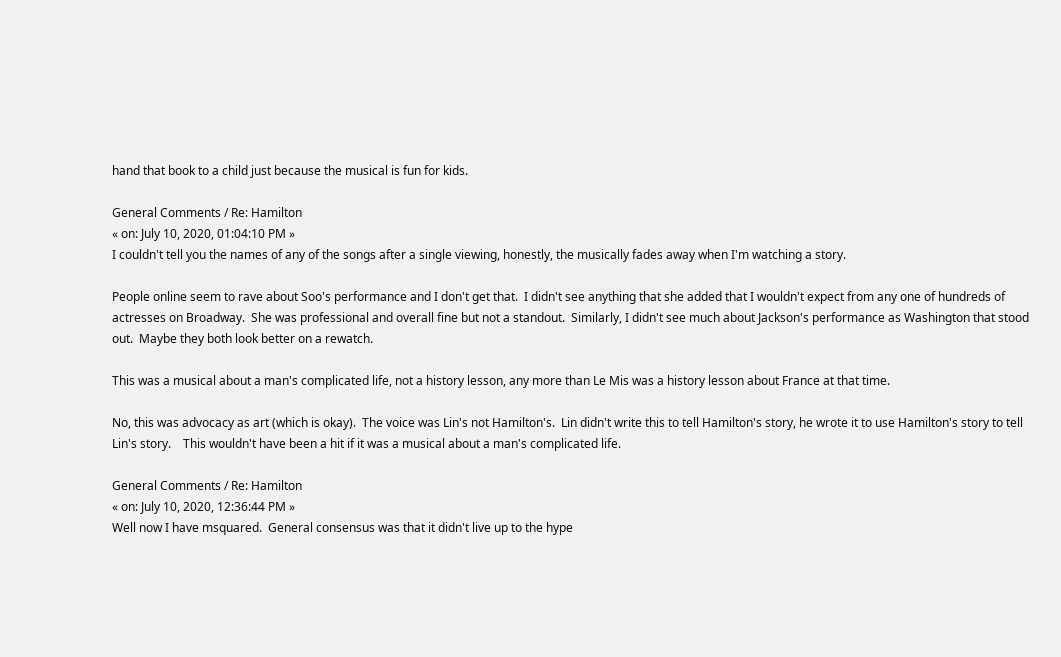hand that book to a child just because the musical is fun for kids.

General Comments / Re: Hamilton
« on: July 10, 2020, 01:04:10 PM »
I couldn't tell you the names of any of the songs after a single viewing, honestly, the musically fades away when I'm watching a story.

People online seem to rave about Soo's performance and I don't get that.  I didn't see anything that she added that I wouldn't expect from any one of hundreds of actresses on Broadway.  She was professional and overall fine but not a standout.  Similarly, I didn't see much about Jackson's performance as Washington that stood out.  Maybe they both look better on a rewatch.

This was a musical about a man's complicated life, not a history lesson, any more than Le Mis was a history lesson about France at that time.

No, this was advocacy as art (which is okay).  The voice was Lin's not Hamilton's.  Lin didn't write this to tell Hamilton's story, he wrote it to use Hamilton's story to tell Lin's story.    This wouldn't have been a hit if it was a musical about a man's complicated life.

General Comments / Re: Hamilton
« on: July 10, 2020, 12:36:44 PM »
Well now I have msquared.  General consensus was that it didn't live up to the hype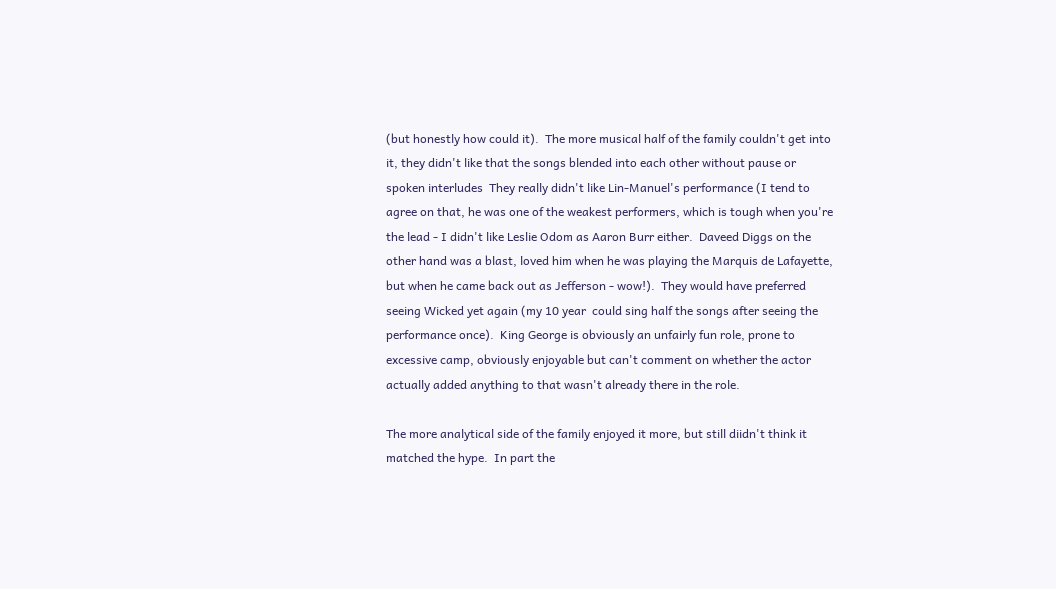(but honestly how could it).  The more musical half of the family couldn't get into it, they didn't like that the songs blended into each other without pause or spoken interludes  They really didn't like Lin-Manuel's performance (I tend to agree on that, he was one of the weakest performers, which is tough when you're the lead - I didn't like Leslie Odom as Aaron Burr either.  Daveed Diggs on the other hand was a blast, loved him when he was playing the Marquis de Lafayette, but when he came back out as Jefferson - wow!).  They would have preferred seeing Wicked yet again (my 10 year  could sing half the songs after seeing the performance once).  King George is obviously an unfairly fun role, prone to excessive camp, obviously enjoyable but can't comment on whether the actor actually added anything to that wasn't already there in the role.

The more analytical side of the family enjoyed it more, but still diidn't think it matched the hype.  In part the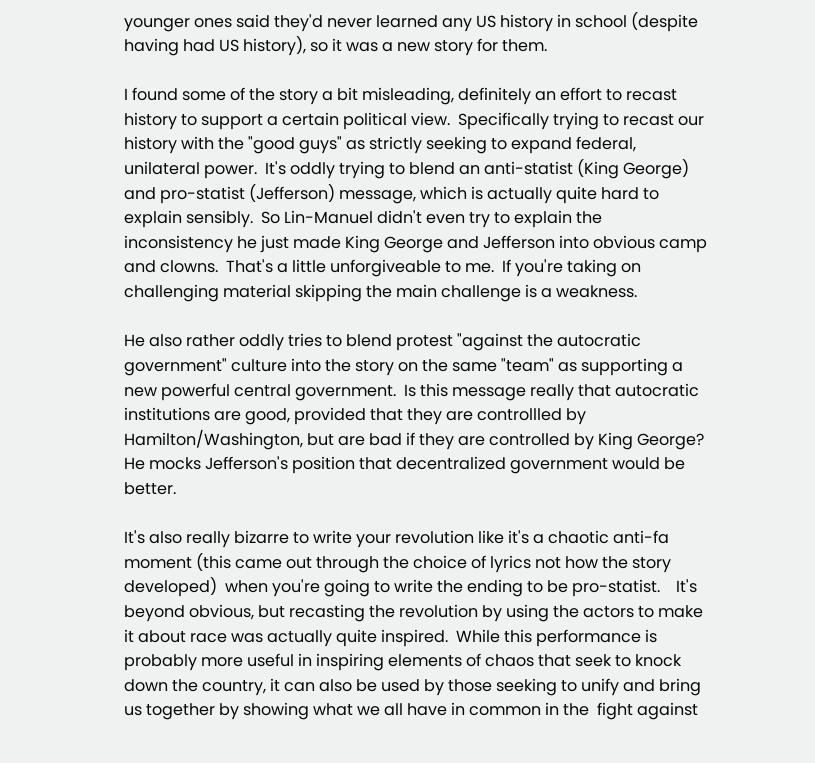younger ones said they'd never learned any US history in school (despite having had US history), so it was a new story for them.

I found some of the story a bit misleading, definitely an effort to recast history to support a certain political view.  Specifically trying to recast our history with the "good guys" as strictly seeking to expand federal, unilateral power.  It's oddly trying to blend an anti-statist (King George) and pro-statist (Jefferson) message, which is actually quite hard to explain sensibly.  So Lin-Manuel didn't even try to explain the inconsistency he just made King George and Jefferson into obvious camp and clowns.  That's a little unforgiveable to me.  If you're taking on challenging material skipping the main challenge is a weakness.

He also rather oddly tries to blend protest "against the autocratic government" culture into the story on the same "team" as supporting a new powerful central government.  Is this message really that autocratic institutions are good, provided that they are controllled by Hamilton/Washington, but are bad if they are controlled by King George?  He mocks Jefferson's position that decentralized government would be better.

It's also really bizarre to write your revolution like it's a chaotic anti-fa moment (this came out through the choice of lyrics not how the story developed)  when you're going to write the ending to be pro-statist.    It's beyond obvious, but recasting the revolution by using the actors to make it about race was actually quite inspired.  While this performance is probably more useful in inspiring elements of chaos that seek to knock down the country, it can also be used by those seeking to unify and bring us together by showing what we all have in common in the  fight against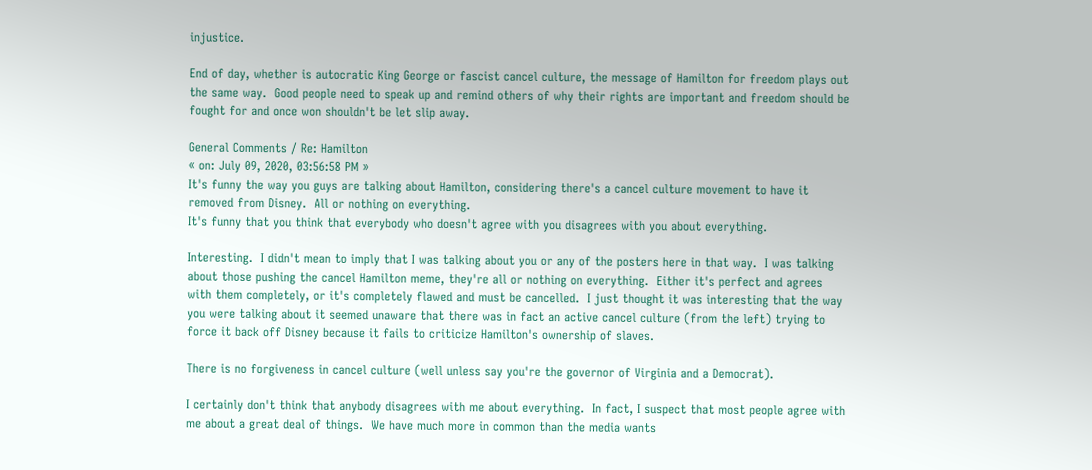injustice.

End of day, whether is autocratic King George or fascist cancel culture, the message of Hamilton for freedom plays out the same way.  Good people need to speak up and remind others of why their rights are important and freedom should be fought for and once won shouldn't be let slip away.

General Comments / Re: Hamilton
« on: July 09, 2020, 03:56:58 PM »
It's funny the way you guys are talking about Hamilton, considering there's a cancel culture movement to have it removed from Disney.  All or nothing on everything.
It's funny that you think that everybody who doesn't agree with you disagrees with you about everything.

Interesting.  I didn't mean to imply that I was talking about you or any of the posters here in that way.  I was talking about those pushing the cancel Hamilton meme, they're all or nothing on everything.  Either it's perfect and agrees with them completely, or it's completely flawed and must be cancelled.  I just thought it was interesting that the way you were talking about it seemed unaware that there was in fact an active cancel culture (from the left) trying to force it back off Disney because it fails to criticize Hamilton's ownership of slaves.

There is no forgiveness in cancel culture (well unless say you're the governor of Virginia and a Democrat).

I certainly don't think that anybody disagrees with me about everything.  In fact, I suspect that most people agree with me about a great deal of things.  We have much more in common than the media wants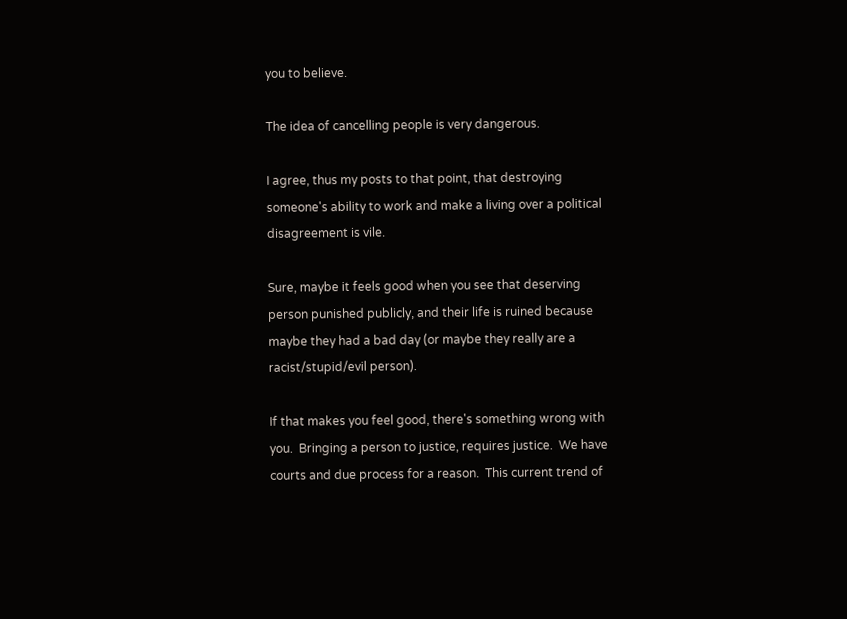you to believe.

The idea of cancelling people is very dangerous.

I agree, thus my posts to that point, that destroying someone's ability to work and make a living over a political disagreement is vile.

Sure, maybe it feels good when you see that deserving person punished publicly, and their life is ruined because maybe they had a bad day (or maybe they really are a racist/stupid/evil person).

If that makes you feel good, there's something wrong with you.  Bringing a person to justice, requires justice.  We have courts and due process for a reason.  This current trend of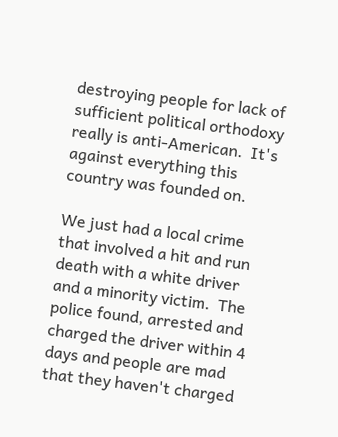destroying people for lack of sufficient political orthodoxy really is anti-American.  It's against everything this country was founded on.

We just had a local crime that involved a hit and run death with a white driver and a minority victim.  The police found, arrested and charged the driver within 4 days and people are mad that they haven't charged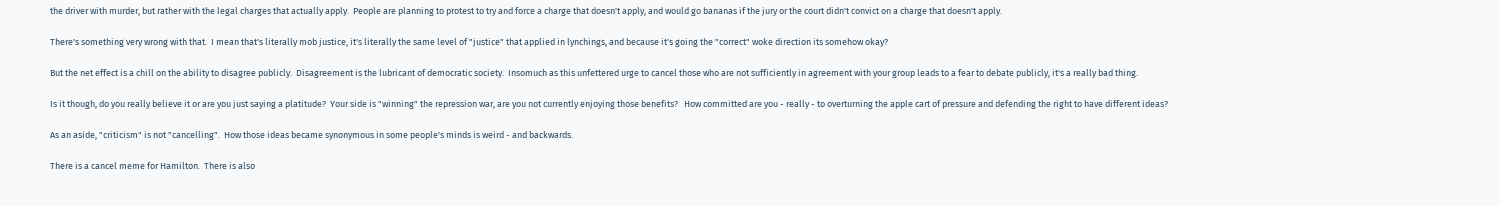the driver with murder, but rather with the legal charges that actually apply.  People are planning to protest to try and force a charge that doesn't apply, and would go bananas if the jury or the court didn't convict on a charge that doesn't apply.

There's something very wrong with that.  I mean that's literally mob justice, it's literally the same level of "justice" that applied in lynchings, and because it's going the "correct" woke direction its somehow okay?

But the net effect is a chill on the ability to disagree publicly.  Disagreement is the lubricant of democratic society.  Insomuch as this unfettered urge to cancel those who are not sufficiently in agreement with your group leads to a fear to debate publicly, it's a really bad thing.

Is it though, do you really believe it or are you just saying a platitude?  Your side is "winning" the repression war, are you not currently enjoying those benefits?   How committed are you - really - to overturning the apple cart of pressure and defending the right to have different ideas?

As an aside, "criticism" is not "cancelling".  How those ideas became synonymous in some people's minds is weird - and backwards.

There is a cancel meme for Hamilton.  There is also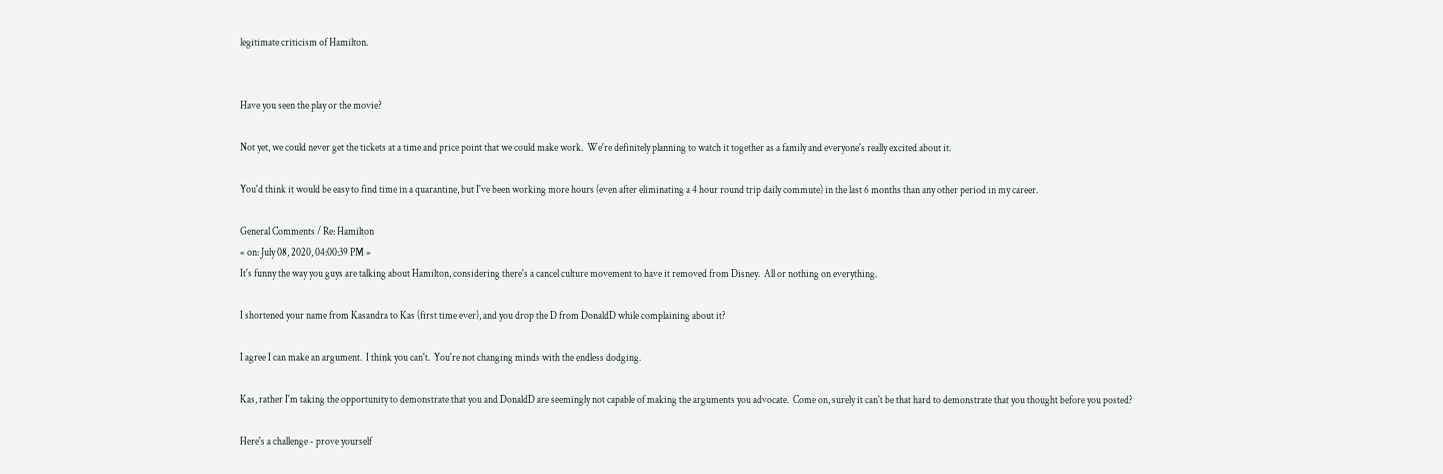legitimate criticism of Hamilton.


Have you seen the play or the movie?

Not yet, we could never get the tickets at a time and price point that we could make work.  We're definitely planning to watch it together as a family and everyone's really excited about it.

You'd think it would be easy to find time in a quarantine, but I've been working more hours (even after eliminating a 4 hour round trip daily commute) in the last 6 months than any other period in my career.

General Comments / Re: Hamilton
« on: July 08, 2020, 04:00:39 PM »
It's funny the way you guys are talking about Hamilton, considering there's a cancel culture movement to have it removed from Disney.  All or nothing on everything.

I shortened your name from Kasandra to Kas (first time ever), and you drop the D from DonaldD while complaining about it?

I agree I can make an argument.  I think you can't.  You're not changing minds with the endless dodging.

Kas, rather I'm taking the opportunity to demonstrate that you and DonaldD are seemingly not capable of making the arguments you advocate.  Come on, surely it can't be that hard to demonstrate that you thought before you posted?

Here's a challenge - prove yourself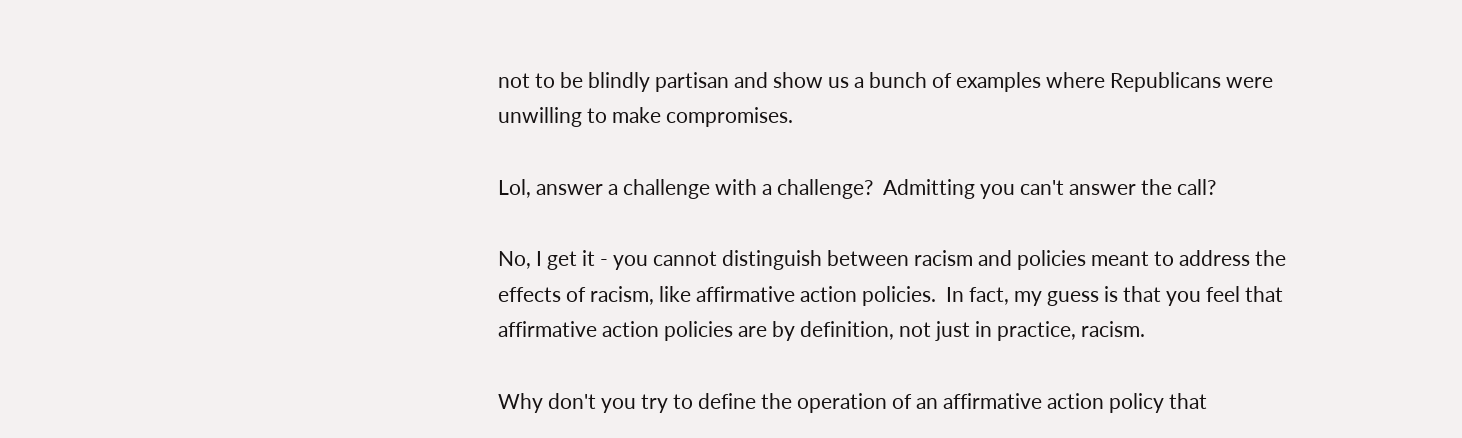not to be blindly partisan and show us a bunch of examples where Republicans were unwilling to make compromises.

Lol, answer a challenge with a challenge?  Admitting you can't answer the call?

No, I get it - you cannot distinguish between racism and policies meant to address the effects of racism, like affirmative action policies.  In fact, my guess is that you feel that affirmative action policies are by definition, not just in practice, racism.

Why don't you try to define the operation of an affirmative action policy that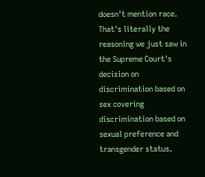doesn't mention race.  That's literally the reasoning we just saw in the Supreme Court's decision on discrimination based on sex covering discrimination based on sexual preference and transgender status.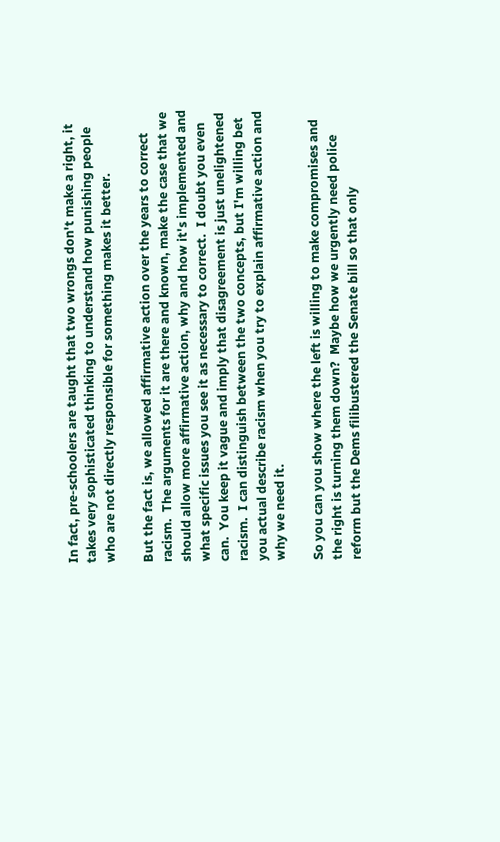In fact, pre-schoolers are taught that two wrongs don't make a right, it takes very sophisticated thinking to understand how punishing people who are not directly responsible for something makes it better.

But the fact is, we allowed affirmative action over the years to correct racism.  The arguments for it are there and known, make the case that we should allow more affirmative action, why and how it's implemented and what specific issues you see it as necessary to correct.  I doubt you even can.  You keep it vague and imply that disagreement is just unelightened racism.  I can distinguish between the two concepts, but I'm willing bet you actual describe racism when you try to explain affirmative action and why we need it.

So you can you show where the left is willing to make compromises and the right is turning them down?  Maybe how we urgently need police reform but the Dems filibustered the Senate bill so that only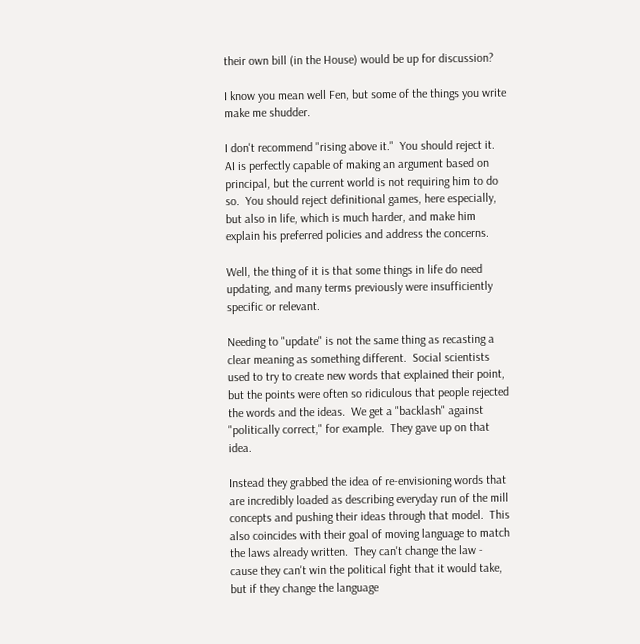their own bill (in the House) would be up for discussion?

I know you mean well Fen, but some of the things you write make me shudder.

I don't recommend "rising above it."  You should reject it.  AI is perfectly capable of making an argument based on principal, but the current world is not requiring him to do so.  You should reject definitional games, here especially, but also in life, which is much harder, and make him explain his preferred policies and address the concerns.

Well, the thing of it is that some things in life do need updating, and many terms previously were insufficiently specific or relevant.

Needing to "update" is not the same thing as recasting a clear meaning as something different.  Social scientists used to try to create new words that explained their point, but the points were often so ridiculous that people rejected the words and the ideas.  We get a "backlash" against "politically correct," for example.  They gave up on that idea.

Instead they grabbed the idea of re-envisioning words that are incredibly loaded as describing everyday run of the mill concepts and pushing their ideas through that model.  This also coincides with their goal of moving language to match the laws already written.  They can't change the law - cause they can't win the political fight that it would take, but if they change the language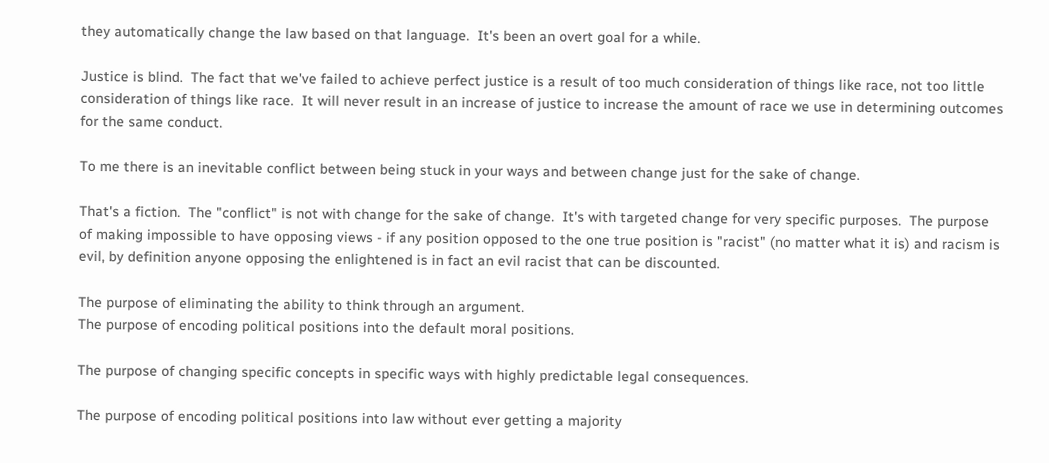they automatically change the law based on that language.  It's been an overt goal for a while.

Justice is blind.  The fact that we've failed to achieve perfect justice is a result of too much consideration of things like race, not too little consideration of things like race.  It will never result in an increase of justice to increase the amount of race we use in determining outcomes for the same conduct.

To me there is an inevitable conflict between being stuck in your ways and between change just for the sake of change.

That's a fiction.  The "conflict" is not with change for the sake of change.  It's with targeted change for very specific purposes.  The purpose of making impossible to have opposing views - if any position opposed to the one true position is "racist" (no matter what it is) and racism is evil, by definition anyone opposing the enlightened is in fact an evil racist that can be discounted.

The purpose of eliminating the ability to think through an argument.
The purpose of encoding political positions into the default moral positions.

The purpose of changing specific concepts in specific ways with highly predictable legal consequences.

The purpose of encoding political positions into law without ever getting a majority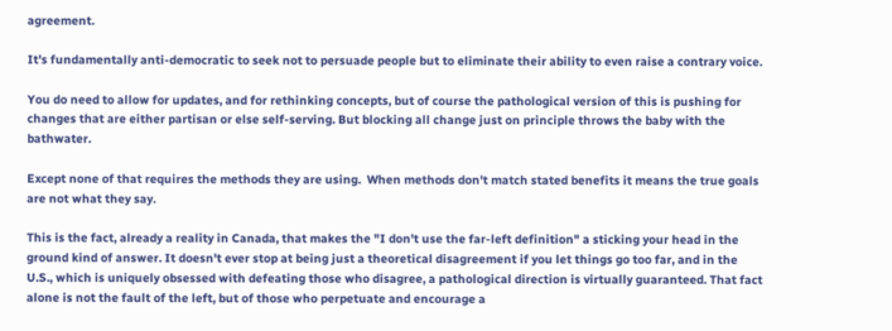agreement.

It's fundamentally anti-democratic to seek not to persuade people but to eliminate their ability to even raise a contrary voice.

You do need to allow for updates, and for rethinking concepts, but of course the pathological version of this is pushing for changes that are either partisan or else self-serving. But blocking all change just on principle throws the baby with the bathwater.

Except none of that requires the methods they are using.  When methods don't match stated benefits it means the true goals are not what they say.

This is the fact, already a reality in Canada, that makes the "I don't use the far-left definition" a sticking your head in the ground kind of answer. It doesn't ever stop at being just a theoretical disagreement if you let things go too far, and in the U.S., which is uniquely obsessed with defeating those who disagree, a pathological direction is virtually guaranteed. That fact alone is not the fault of the left, but of those who perpetuate and encourage a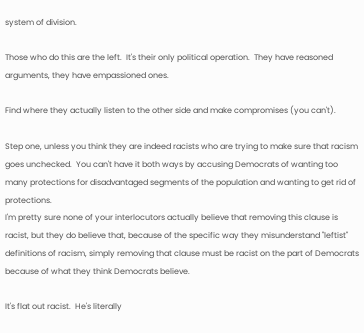system of division.

Those who do this are the left.  It's their only political operation.  They have reasoned arguments, they have empassioned ones.

Find where they actually listen to the other side and make compromises (you can't).

Step one, unless you think they are indeed racists who are trying to make sure that racism goes unchecked.  You can't have it both ways by accusing Democrats of wanting too many protections for disadvantaged segments of the population and wanting to get rid of protections.
I'm pretty sure none of your interlocutors actually believe that removing this clause is racist, but they do believe that, because of the specific way they misunderstand "leftist" definitions of racism, simply removing that clause must be racist on the part of Democrats because of what they think Democrats believe.

It's flat out racist.  He's literally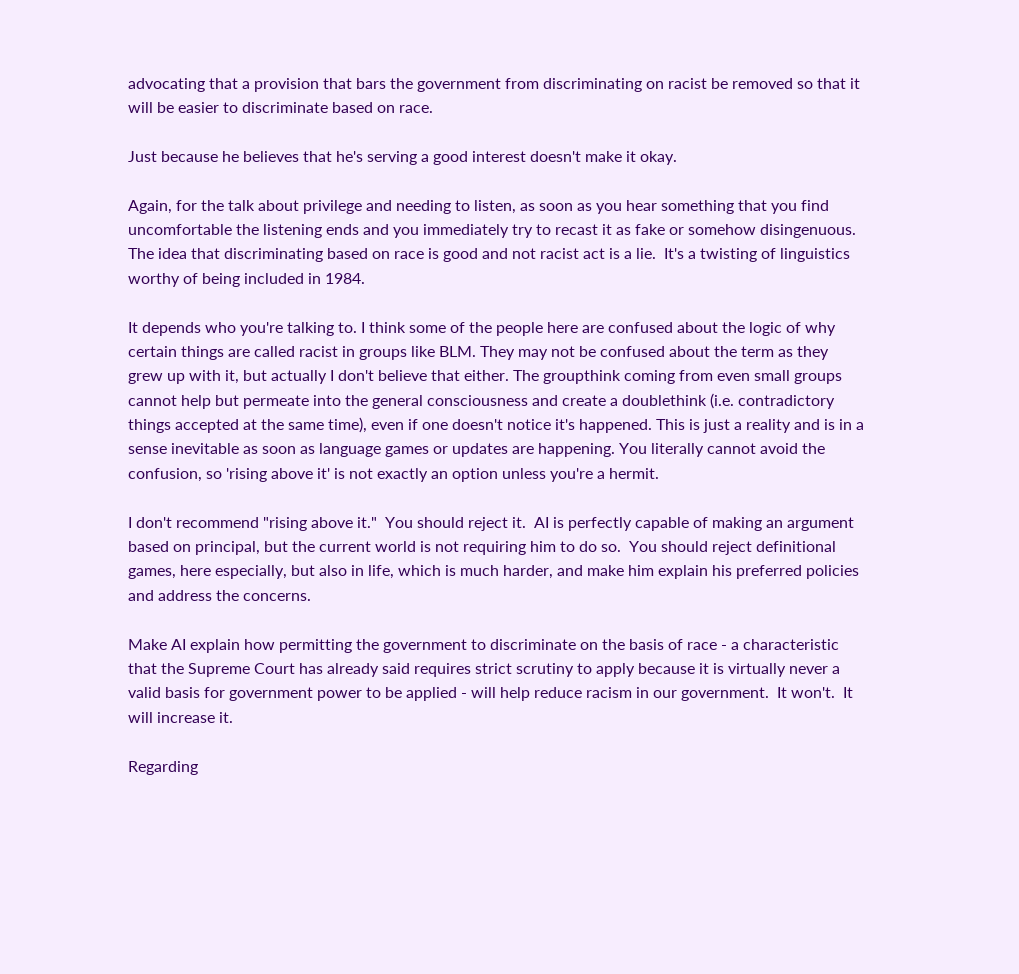advocating that a provision that bars the government from discriminating on racist be removed so that it will be easier to discriminate based on race.

Just because he believes that he's serving a good interest doesn't make it okay.

Again, for the talk about privilege and needing to listen, as soon as you hear something that you find uncomfortable the listening ends and you immediately try to recast it as fake or somehow disingenuous.  The idea that discriminating based on race is good and not racist act is a lie.  It's a twisting of linguistics worthy of being included in 1984.

It depends who you're talking to. I think some of the people here are confused about the logic of why certain things are called racist in groups like BLM. They may not be confused about the term as they grew up with it, but actually I don't believe that either. The groupthink coming from even small groups cannot help but permeate into the general consciousness and create a doublethink (i.e. contradictory things accepted at the same time), even if one doesn't notice it's happened. This is just a reality and is in a sense inevitable as soon as language games or updates are happening. You literally cannot avoid the confusion, so 'rising above it' is not exactly an option unless you're a hermit.

I don't recommend "rising above it."  You should reject it.  AI is perfectly capable of making an argument based on principal, but the current world is not requiring him to do so.  You should reject definitional games, here especially, but also in life, which is much harder, and make him explain his preferred policies and address the concerns.

Make AI explain how permitting the government to discriminate on the basis of race - a characteristic that the Supreme Court has already said requires strict scrutiny to apply because it is virtually never a valid basis for government power to be applied - will help reduce racism in our government.  It won't.  It will increase it.

Regarding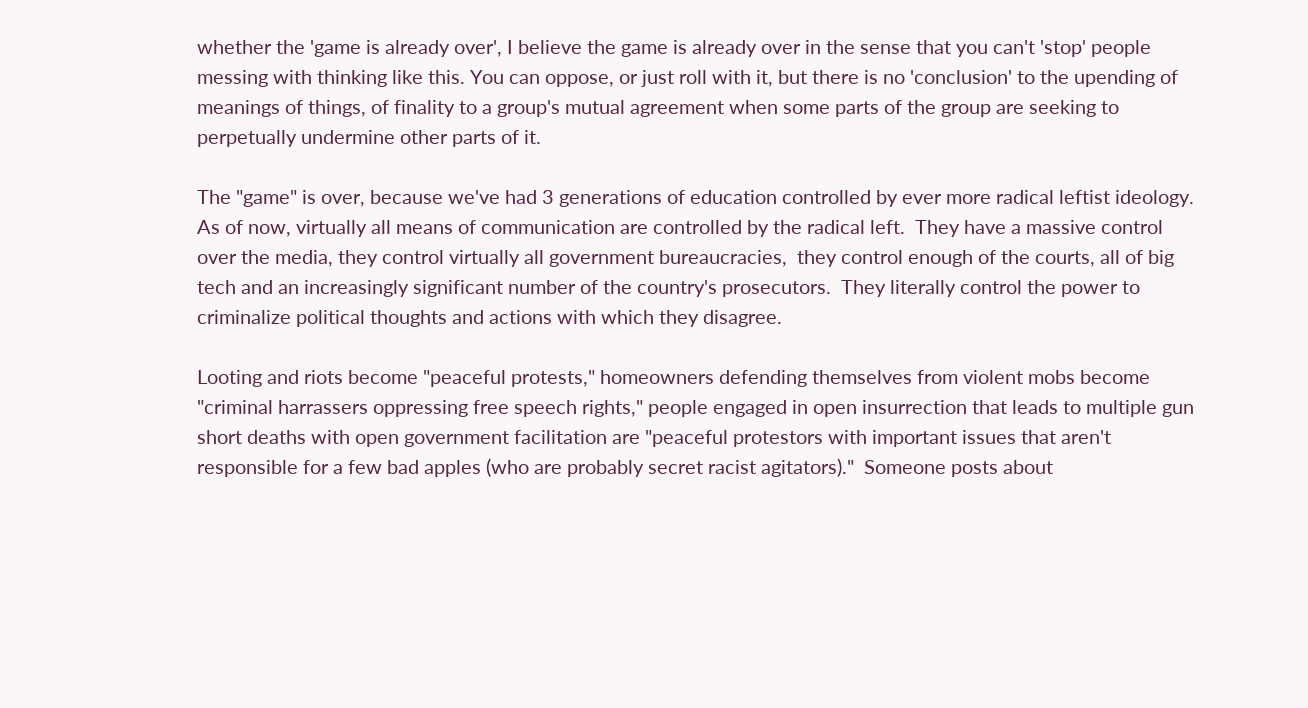whether the 'game is already over', I believe the game is already over in the sense that you can't 'stop' people messing with thinking like this. You can oppose, or just roll with it, but there is no 'conclusion' to the upending of meanings of things, of finality to a group's mutual agreement when some parts of the group are seeking to perpetually undermine other parts of it.

The "game" is over, because we've had 3 generations of education controlled by ever more radical leftist ideology.  As of now, virtually all means of communication are controlled by the radical left.  They have a massive control over the media, they control virtually all government bureaucracies,  they control enough of the courts, all of big tech and an increasingly significant number of the country's prosecutors.  They literally control the power to criminalize political thoughts and actions with which they disagree.

Looting and riots become "peaceful protests," homeowners defending themselves from violent mobs become "criminal harrassers oppressing free speech rights," people engaged in open insurrection that leads to multiple gun short deaths with open government facilitation are "peaceful protestors with important issues that aren't responsible for a few bad apples (who are probably secret racist agitators)."  Someone posts about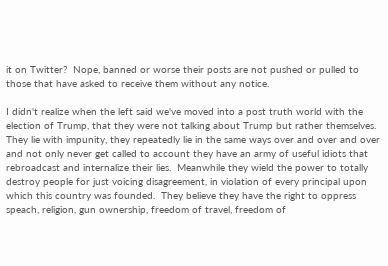it on Twitter?  Nope, banned or worse their posts are not pushed or pulled to those that have asked to receive them without any notice.

I didn't realize when the left said we've moved into a post truth world with the election of Trump, that they were not talking about Trump but rather themselves.  They lie with impunity, they repeatedly lie in the same ways over and over and over and not only never get called to account they have an army of useful idiots that rebroadcast and internalize their lies.  Meanwhile they wield the power to totally destroy people for just voicing disagreement, in violation of every principal upon which this country was founded.  They believe they have the right to oppress speach, religion, gun ownership, freedom of travel, freedom of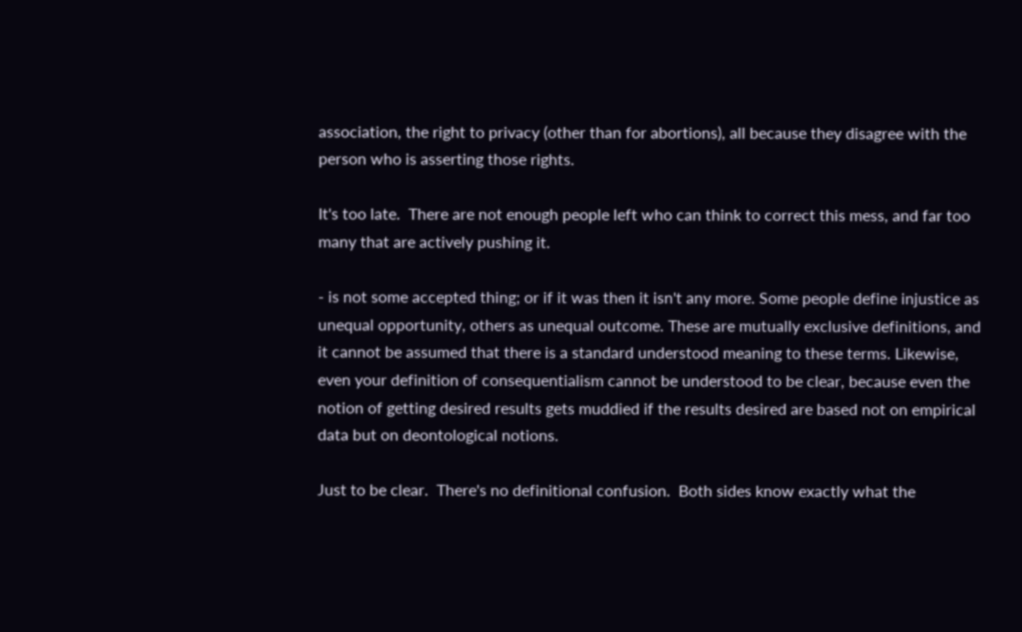association, the right to privacy (other than for abortions), all because they disagree with the person who is asserting those rights.

It's too late.  There are not enough people left who can think to correct this mess, and far too many that are actively pushing it.

- is not some accepted thing; or if it was then it isn't any more. Some people define injustice as unequal opportunity, others as unequal outcome. These are mutually exclusive definitions, and it cannot be assumed that there is a standard understood meaning to these terms. Likewise, even your definition of consequentialism cannot be understood to be clear, because even the notion of getting desired results gets muddied if the results desired are based not on empirical data but on deontological notions.

Just to be clear.  There's no definitional confusion.  Both sides know exactly what the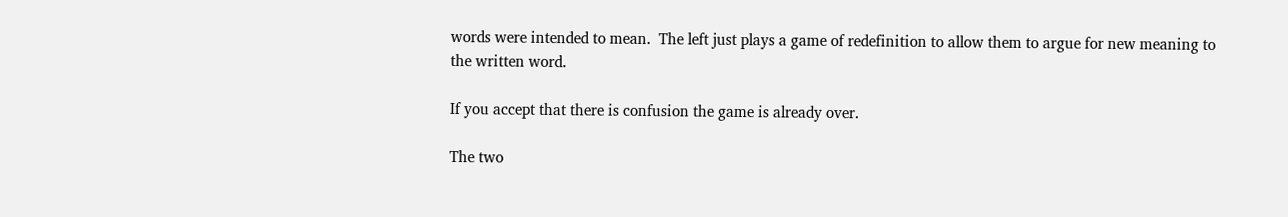words were intended to mean.  The left just plays a game of redefinition to allow them to argue for new meaning to the written word.

If you accept that there is confusion the game is already over.

The two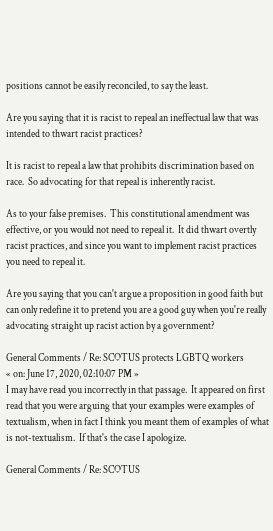positions cannot be easily reconciled, to say the least.

Are you saying that it is racist to repeal an ineffectual law that was intended to thwart racist practices?

It is racist to repeal a law that prohibits discrimination based on race.  So advocating for that repeal is inherently racist.

As to your false premises.  This constitutional amendment was effective, or you would not need to repeal it.  It did thwart overtly racist practices, and since you want to implement racist practices you need to repeal it.

Are you saying that you can't argue a proposition in good faith but can only redefine it to pretend you are a good guy when you're really advocating straight up racist action by a government?

General Comments / Re: SCOTUS protects LGBTQ workers
« on: June 17, 2020, 02:10:07 PM »
I may have read you incorrectly in that passage.  It appeared on first read that you were arguing that your examples were examples of textualism, when in fact I think you meant them of examples of what is not-textualism.  If that's the case I apologize.

General Comments / Re: SCOTUS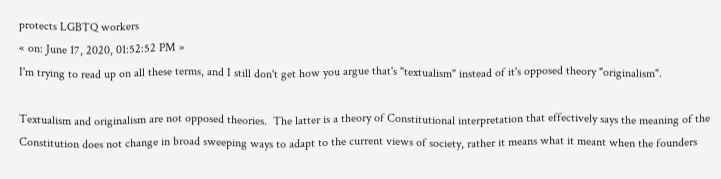protects LGBTQ workers
« on: June 17, 2020, 01:52:52 PM »
I'm trying to read up on all these terms, and I still don't get how you argue that's "textualism" instead of it's opposed theory "originalism".

Textualism and originalism are not opposed theories.  The latter is a theory of Constitutional interpretation that effectively says the meaning of the Constitution does not change in broad sweeping ways to adapt to the current views of society, rather it means what it meant when the founders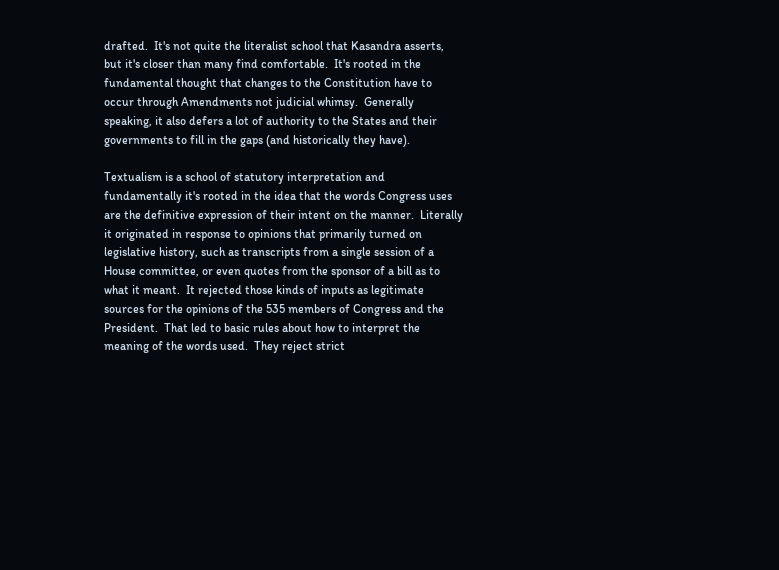drafted.  It's not quite the literalist school that Kasandra asserts, but it's closer than many find comfortable.  It's rooted in the fundamental thought that changes to the Constitution have to occur through Amendments not judicial whimsy.  Generally speaking, it also defers a lot of authority to the States and their governments to fill in the gaps (and historically they have).

Textualism is a school of statutory interpretation and fundamentally it's rooted in the idea that the words Congress uses are the definitive expression of their intent on the manner.  Literally it originated in response to opinions that primarily turned on legislative history, such as transcripts from a single session of a House committee, or even quotes from the sponsor of a bill as to what it meant.  It rejected those kinds of inputs as legitimate sources for the opinions of the 535 members of Congress and the President.  That led to basic rules about how to interpret the meaning of the words used.  They reject strict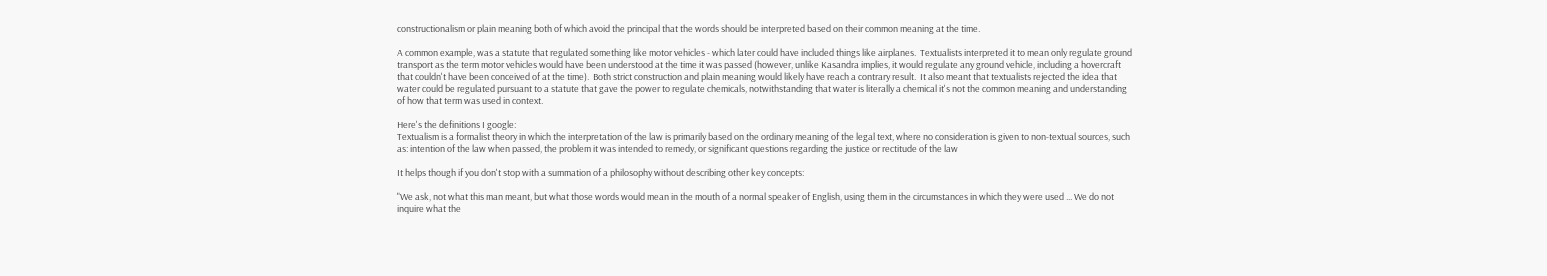constructionalism or plain meaning both of which avoid the principal that the words should be interpreted based on their common meaning at the time.

A common example, was a statute that regulated something like motor vehicles - which later could have included things like airplanes.  Textualists interpreted it to mean only regulate ground transport as the term motor vehicles would have been understood at the time it was passed (however, unlike Kasandra implies, it would regulate any ground vehicle, including a hovercraft that couldn't have been conceived of at the time).  Both strict construction and plain meaning would likely have reach a contrary result.  It also meant that textualists rejected the idea that water could be regulated pursuant to a statute that gave the power to regulate chemicals, notwithstanding that water is literally a chemical it's not the common meaning and understanding of how that term was used in context.

Here's the definitions I google:
Textualism is a formalist theory in which the interpretation of the law is primarily based on the ordinary meaning of the legal text, where no consideration is given to non-textual sources, such as: intention of the law when passed, the problem it was intended to remedy, or significant questions regarding the justice or rectitude of the law

It helps though if you don't stop with a summation of a philosophy without describing other key concepts:

"We ask, not what this man meant, but what those words would mean in the mouth of a normal speaker of English, using them in the circumstances in which they were used ... We do not inquire what the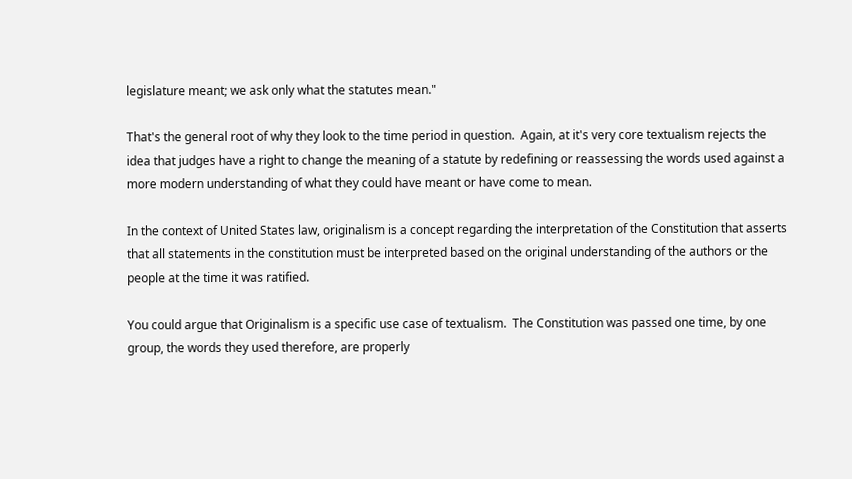legislature meant; we ask only what the statutes mean."

That's the general root of why they look to the time period in question.  Again, at it's very core textualism rejects the idea that judges have a right to change the meaning of a statute by redefining or reassessing the words used against a more modern understanding of what they could have meant or have come to mean.

In the context of United States law, originalism is a concept regarding the interpretation of the Constitution that asserts that all statements in the constitution must be interpreted based on the original understanding of the authors or the people at the time it was ratified.

You could argue that Originalism is a specific use case of textualism.  The Constitution was passed one time, by one group, the words they used therefore, are properly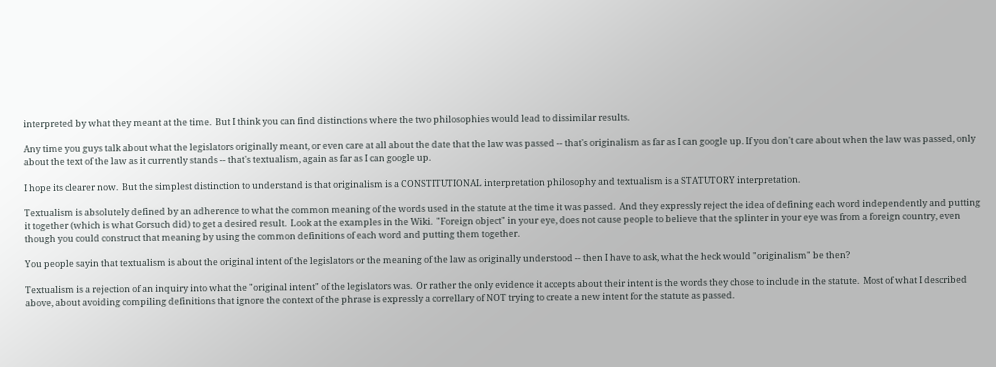interpreted by what they meant at the time.  But I think you can find distinctions where the two philosophies would lead to dissimilar results.

Any time you guys talk about what the legislators originally meant, or even care at all about the date that the law was passed -- that's originalism as far as I can google up. If you don't care about when the law was passed, only about the text of the law as it currently stands -- that's textualism, again as far as I can google up.

I hope its clearer now.  But the simplest distinction to understand is that originalism is a CONSTITUTIONAL interpretation philosophy and textualism is a STATUTORY interpretation.

Textualism is absolutely defined by an adherence to what the common meaning of the words used in the statute at the time it was passed.  And they expressly reject the idea of defining each word independently and putting it together (which is what Gorsuch did) to get a desired result.  Look at the examples in the Wiki.  "Foreign object" in your eye, does not cause people to believe that the splinter in your eye was from a foreign country, even though you could construct that meaning by using the common definitions of each word and putting them together.

You people sayin that textualism is about the original intent of the legislators or the meaning of the law as originally understood -- then I have to ask, what the heck would "originalism" be then?

Textualism is a rejection of an inquiry into what the "original intent" of the legislators was.  Or rather the only evidence it accepts about their intent is the words they chose to include in the statute.  Most of what I described above, about avoiding compiling definitions that ignore the context of the phrase is expressly a correllary of NOT trying to create a new intent for the statute as passed.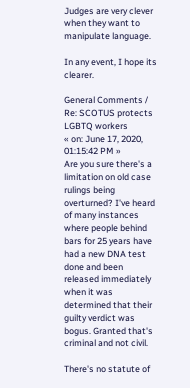Judges are very clever when they want to manipulate language.

In any event, I hope its clearer.

General Comments / Re: SCOTUS protects LGBTQ workers
« on: June 17, 2020, 01:15:42 PM »
Are you sure there's a limitation on old case rulings being overturned? I've heard of many instances where people behind bars for 25 years have had a new DNA test done and been released immediately when it was determined that their guilty verdict was bogus. Granted that's criminal and not civil.

There's no statute of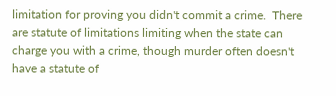limitation for proving you didn't commit a crime.  There are statute of limitations limiting when the state can charge you with a crime, though murder often doesn't have a statute of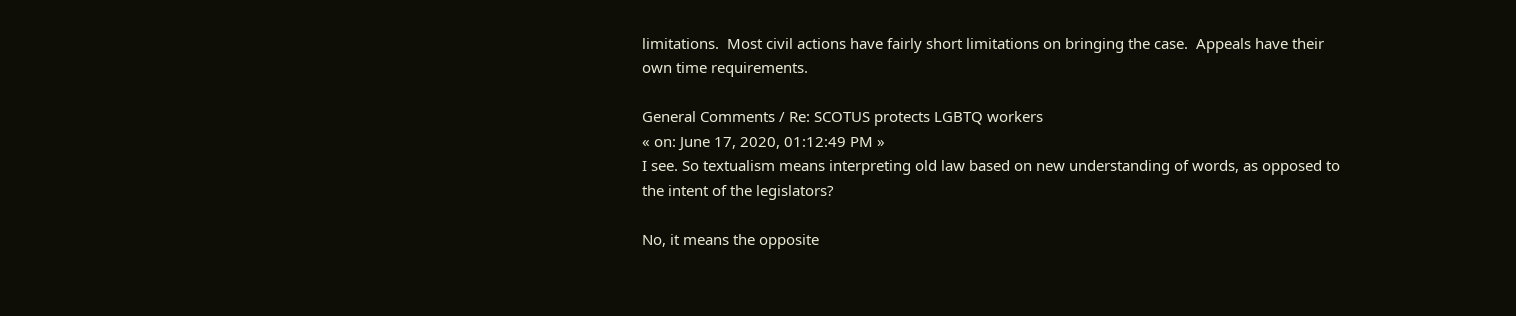limitations.  Most civil actions have fairly short limitations on bringing the case.  Appeals have their own time requirements.

General Comments / Re: SCOTUS protects LGBTQ workers
« on: June 17, 2020, 01:12:49 PM »
I see. So textualism means interpreting old law based on new understanding of words, as opposed to the intent of the legislators?

No, it means the opposite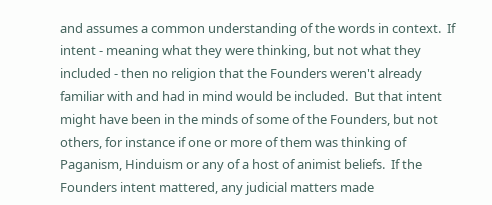and assumes a common understanding of the words in context.  If intent - meaning what they were thinking, but not what they included - then no religion that the Founders weren't already familiar with and had in mind would be included.  But that intent might have been in the minds of some of the Founders, but not others, for instance if one or more of them was thinking of Paganism, Hinduism or any of a host of animist beliefs.  If the Founders intent mattered, any judicial matters made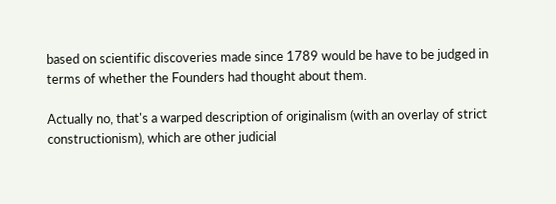based on scientific discoveries made since 1789 would be have to be judged in terms of whether the Founders had thought about them.

Actually no, that's a warped description of originalism (with an overlay of strict constructionism), which are other judicial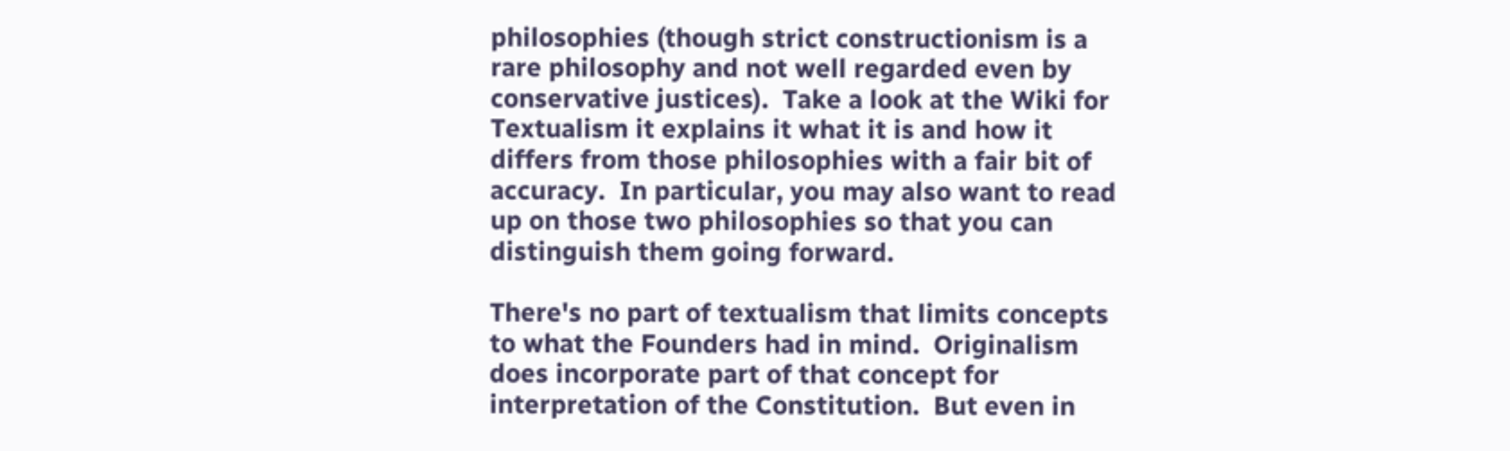philosophies (though strict constructionism is a rare philosophy and not well regarded even by conservative justices).  Take a look at the Wiki for Textualism it explains it what it is and how it differs from those philosophies with a fair bit of accuracy.  In particular, you may also want to read up on those two philosophies so that you can distinguish them going forward.

There's no part of textualism that limits concepts to what the Founders had in mind.  Originalism does incorporate part of that concept for interpretation of the Constitution.  But even in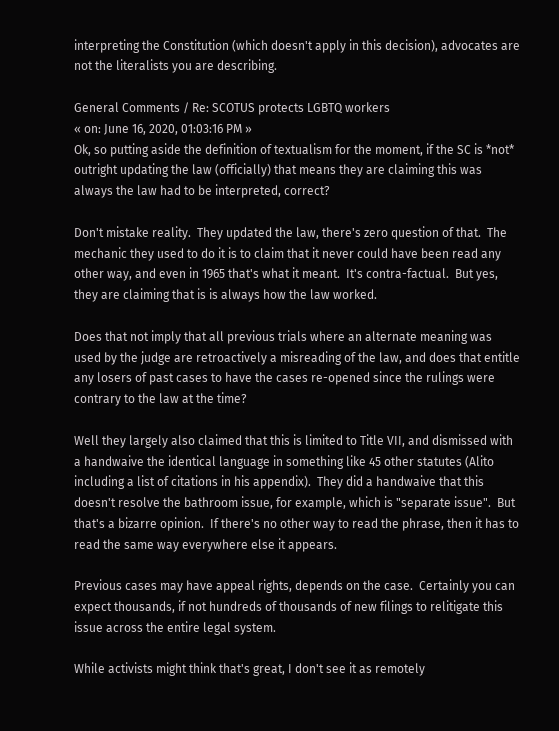interpreting the Constitution (which doesn't apply in this decision), advocates are not the literalists you are describing.

General Comments / Re: SCOTUS protects LGBTQ workers
« on: June 16, 2020, 01:03:16 PM »
Ok, so putting aside the definition of textualism for the moment, if the SC is *not* outright updating the law (officially) that means they are claiming this was always the law had to be interpreted, correct?

Don't mistake reality.  They updated the law, there's zero question of that.  The mechanic they used to do it is to claim that it never could have been read any other way, and even in 1965 that's what it meant.  It's contra-factual.  But yes, they are claiming that is is always how the law worked.

Does that not imply that all previous trials where an alternate meaning was used by the judge are retroactively a misreading of the law, and does that entitle any losers of past cases to have the cases re-opened since the rulings were contrary to the law at the time?

Well they largely also claimed that this is limited to Title VII, and dismissed with a handwaive the identical language in something like 45 other statutes (Alito including a list of citations in his appendix).  They did a handwaive that this doesn't resolve the bathroom issue, for example, which is "separate issue".  But that's a bizarre opinion.  If there's no other way to read the phrase, then it has to read the same way everywhere else it appears.

Previous cases may have appeal rights, depends on the case.  Certainly you can expect thousands, if not hundreds of thousands of new filings to relitigate this issue across the entire legal system.

While activists might think that's great, I don't see it as remotely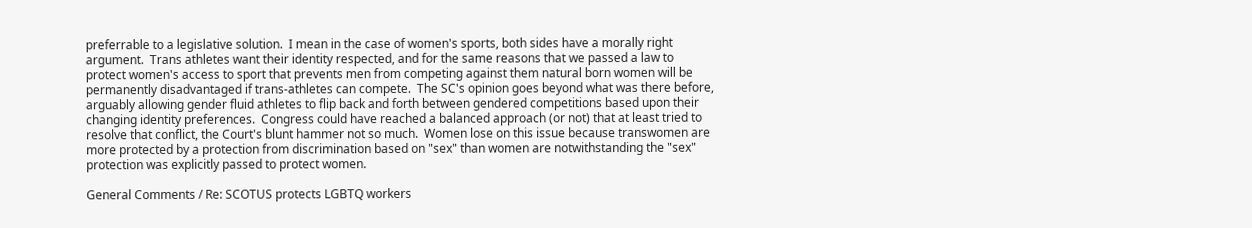preferrable to a legislative solution.  I mean in the case of women's sports, both sides have a morally right argument.  Trans athletes want their identity respected, and for the same reasons that we passed a law to protect women's access to sport that prevents men from competing against them natural born women will be permanently disadvantaged if trans-athletes can compete.  The SC's opinion goes beyond what was there before, arguably allowing gender fluid athletes to flip back and forth between gendered competitions based upon their changing identity preferences.  Congress could have reached a balanced approach (or not) that at least tried to resolve that conflict, the Court's blunt hammer not so much.  Women lose on this issue because transwomen are more protected by a protection from discrimination based on "sex" than women are notwithstanding the "sex" protection was explicitly passed to protect women.

General Comments / Re: SCOTUS protects LGBTQ workers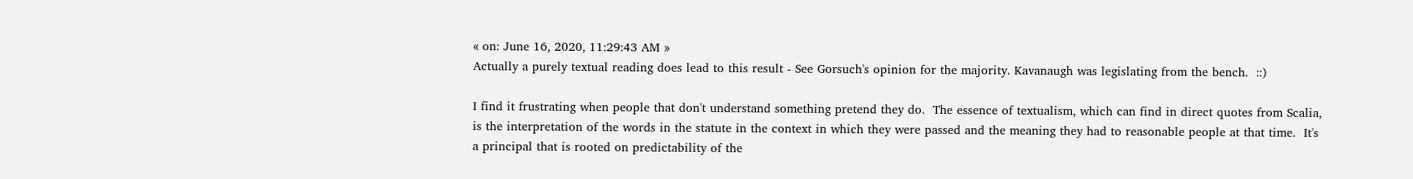« on: June 16, 2020, 11:29:43 AM »
Actually a purely textual reading does lead to this result - See Gorsuch's opinion for the majority. Kavanaugh was legislating from the bench.  ::)

I find it frustrating when people that don't understand something pretend they do.  The essence of textualism, which can find in direct quotes from Scalia, is the interpretation of the words in the statute in the context in which they were passed and the meaning they had to reasonable people at that time.  It's a principal that is rooted on predictability of the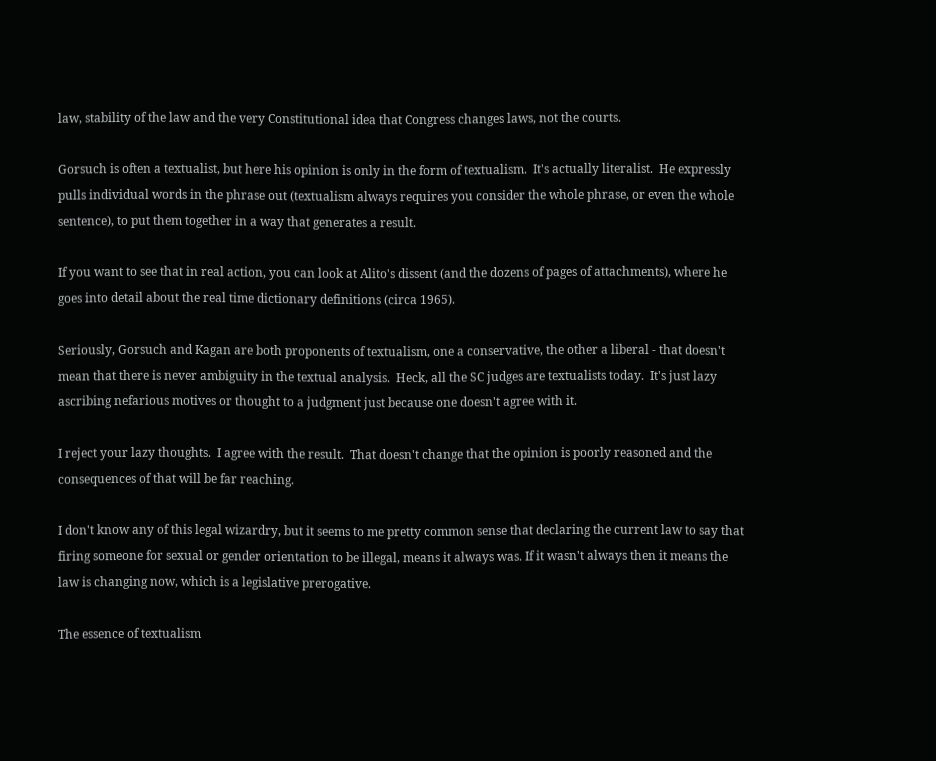law, stability of the law and the very Constitutional idea that Congress changes laws, not the courts.

Gorsuch is often a textualist, but here his opinion is only in the form of textualism.  It's actually literalist.  He expressly pulls individual words in the phrase out (textualism always requires you consider the whole phrase, or even the whole sentence), to put them together in a way that generates a result.

If you want to see that in real action, you can look at Alito's dissent (and the dozens of pages of attachments), where he goes into detail about the real time dictionary definitions (circa 1965).

Seriously, Gorsuch and Kagan are both proponents of textualism, one a conservative, the other a liberal - that doesn't mean that there is never ambiguity in the textual analysis.  Heck, all the SC judges are textualists today.  It's just lazy ascribing nefarious motives or thought to a judgment just because one doesn't agree with it.

I reject your lazy thoughts.  I agree with the result.  That doesn't change that the opinion is poorly reasoned and the consequences of that will be far reaching.

I don't know any of this legal wizardry, but it seems to me pretty common sense that declaring the current law to say that firing someone for sexual or gender orientation to be illegal, means it always was. If it wasn't always then it means the law is changing now, which is a legislative prerogative.

The essence of textualism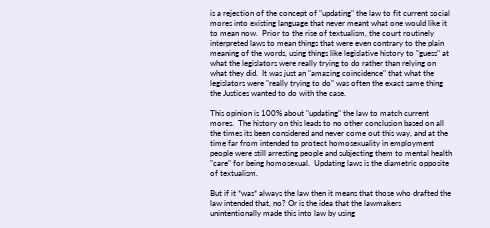is a rejection of the concept of "updating" the law to fit current social mores into existing language that never meant what one would like it to mean now.  Prior to the rise of textualism, the court routinely interpreted laws to mean things that were even contrary to the plain meaning of the words, using things like legislative history to "guess" at what the legislators were really trying to do rather than relying on what they did.  It was just an "amazing coincidence" that what the legislators were "really trying to do" was often the exact same thing the Justices wanted to do with the case.

This opinion is 100% about "updating" the law to match current mores.  The history on this leads to no other conclusion based on all the times its been considered and never come out this way, and at the time far from intended to protect homosexuality in employment people were still arresting people and subjecting them to mental health "care" for being homosexual.  Updating laws is the diametric opposite of textualism.

But if it *was* always the law then it means that those who drafted the law intended that, no? Or is the idea that the lawmakers unintentionally made this into law by using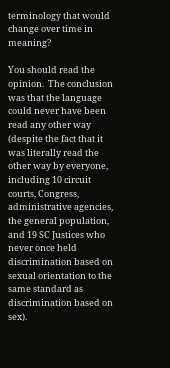terminology that would change over time in meaning?

You should read the opinion.  The conclusion was that the language could never have been read any other way (despite the fact that it was literally read the other way by everyone, including 10 circuit courts, Congress, administrative agencies, the general population, and 19 SC Justices who never once held discrimination based on sexual orientation to the same standard as discrimination based on sex).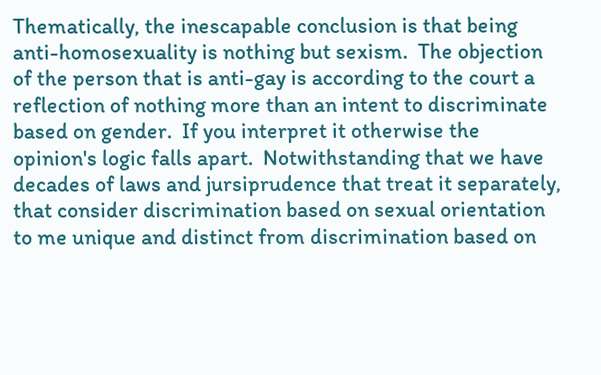Thematically, the inescapable conclusion is that being anti-homosexuality is nothing but sexism.  The objection of the person that is anti-gay is according to the court a reflection of nothing more than an intent to discriminate based on gender.  If you interpret it otherwise the opinion's logic falls apart.  Notwithstanding that we have decades of laws and jursiprudence that treat it separately, that consider discrimination based on sexual orientation to me unique and distinct from discrimination based on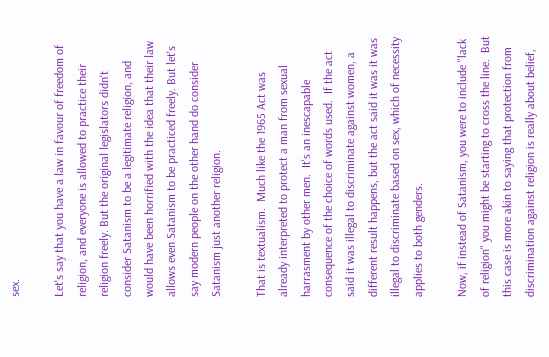sex.

Let's say that you have a law in favour of freedom of religion, and everyone is allowed to practice their religion freely. But the original legislators didn't consider Satanism to be a legitimate religion, and would have been horrified with the idea that their law allows even Satanism to be practiced freely. But let's say modern people on the other hand do consider Satanism just another religion.

That is textualism.  Much like the 1965 Act was already interpreted to protect a man from sexual harrasment by other men.  It's an inescapable consequence of the choice of words used.  If the act said it was illegal to discriminate against women, a different result happens, but the act said it was it was illegal to discriminate based on sex, which of necessity applies to both genders.

Now, if instead of Satanism, you were to include "lack of religion" you might be starting to cross the line.  But this case is more akin to saying that protection from discrimination against religion is really about belief,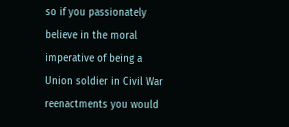so if you passionately believe in the moral imperative of being a Union soldier in Civil War reenactments you would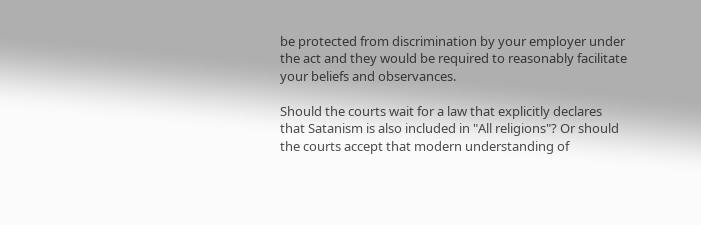be protected from discrimination by your employer under the act and they would be required to reasonably facilitate your beliefs and observances.

Should the courts wait for a law that explicitly declares that Satanism is also included in "All religions"? Or should the courts accept that modern understanding of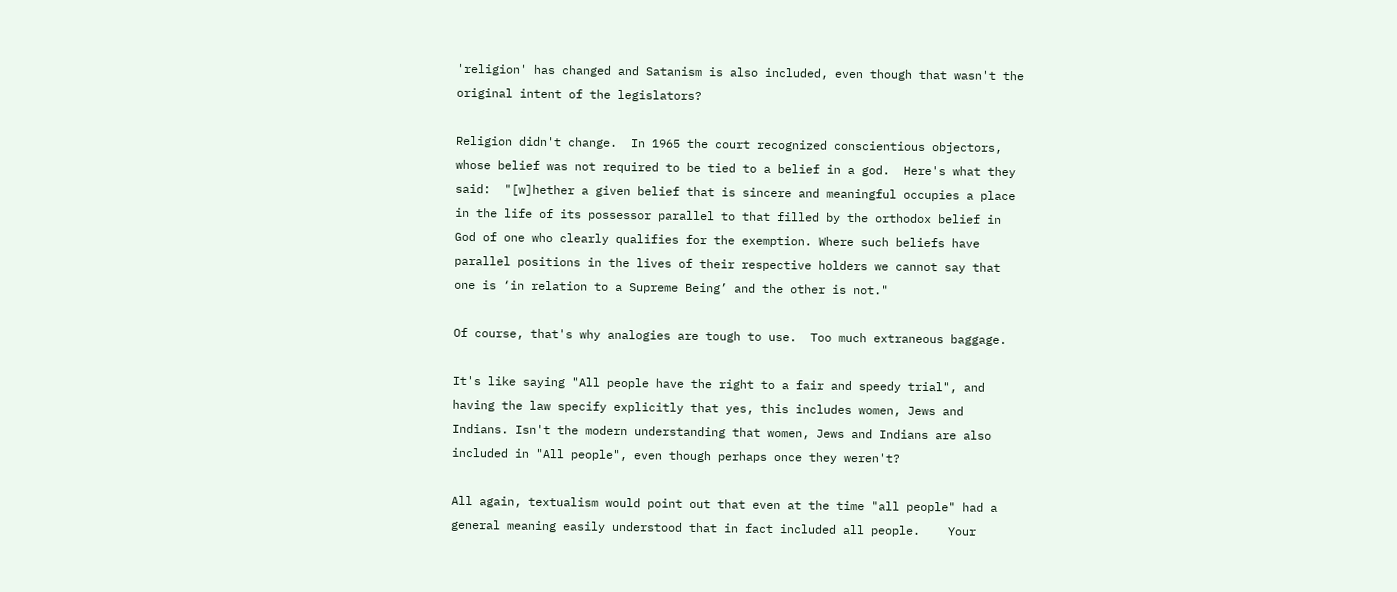'religion' has changed and Satanism is also included, even though that wasn't the original intent of the legislators?

Religion didn't change.  In 1965 the court recognized conscientious objectors, whose belief was not required to be tied to a belief in a god.  Here's what they said:  "[w]hether a given belief that is sincere and meaningful occupies a place in the life of its possessor parallel to that filled by the orthodox belief in God of one who clearly qualifies for the exemption. Where such beliefs have parallel positions in the lives of their respective holders we cannot say that one is ‘in relation to a Supreme Being’ and the other is not."

Of course, that's why analogies are tough to use.  Too much extraneous baggage.

It's like saying "All people have the right to a fair and speedy trial", and having the law specify explicitly that yes, this includes women, Jews and Indians. Isn't the modern understanding that women, Jews and Indians are also included in "All people", even though perhaps once they weren't?

All again, textualism would point out that even at the time "all people" had a general meaning easily understood that in fact included all people.    Your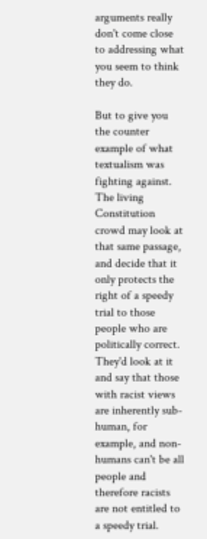arguments really don't come close to addressing what you seem to think they do.

But to give you the counter example of what textualism was fighting against.  The living Constitution crowd may look at that same passage, and decide that it only protects the right of a speedy trial to those people who are politically correct.  They'd look at it and say that those with racist views are inherently sub-human, for example, and non-humans can't be all people and therefore racists are not entitled to a speedy trial.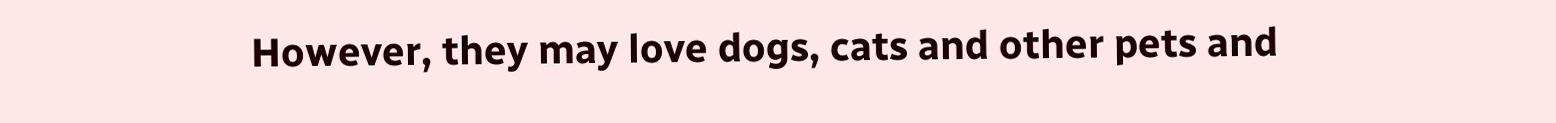However, they may love dogs, cats and other pets and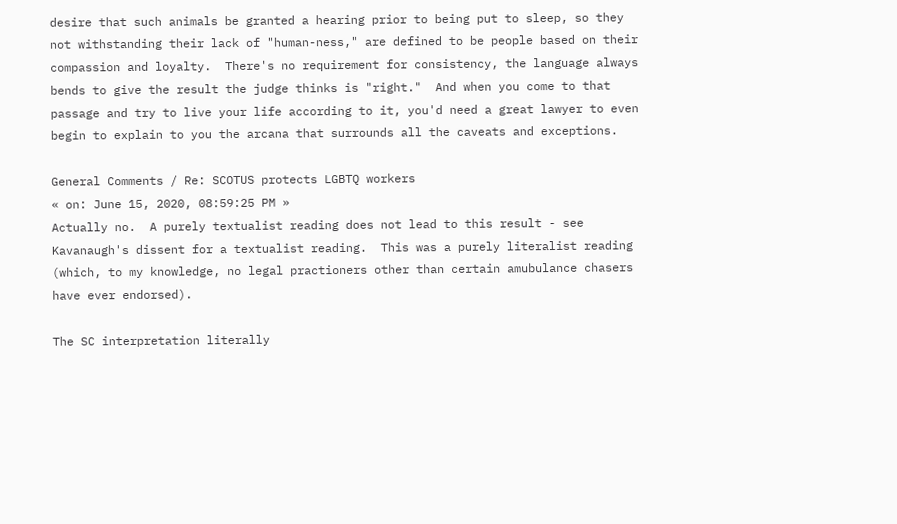desire that such animals be granted a hearing prior to being put to sleep, so they not withstanding their lack of "human-ness," are defined to be people based on their compassion and loyalty.  There's no requirement for consistency, the language always bends to give the result the judge thinks is "right."  And when you come to that passage and try to live your life according to it, you'd need a great lawyer to even begin to explain to you the arcana that surrounds all the caveats and exceptions.

General Comments / Re: SCOTUS protects LGBTQ workers
« on: June 15, 2020, 08:59:25 PM »
Actually no.  A purely textualist reading does not lead to this result - see Kavanaugh's dissent for a textualist reading.  This was a purely literalist reading (which, to my knowledge, no legal practioners other than certain amubulance chasers have ever endorsed).

The SC interpretation literally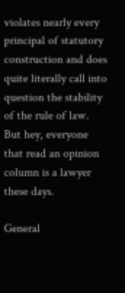violates nearly every principal of statutory construction and does quite literally call into question the stability of the rule of law.  But hey, everyone that read an opinion column is a lawyer these days.

General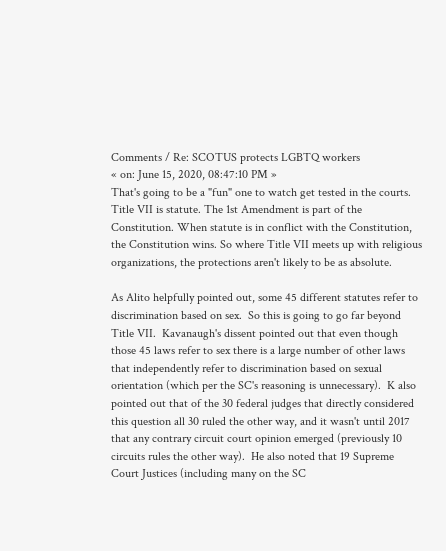Comments / Re: SCOTUS protects LGBTQ workers
« on: June 15, 2020, 08:47:10 PM »
That's going to be a "fun" one to watch get tested in the courts. Title VII is statute. The 1st Amendment is part of the Constitution. When statute is in conflict with the Constitution, the Constitution wins. So where Title VII meets up with religious organizations, the protections aren't likely to be as absolute.

As Alito helpfully pointed out, some 45 different statutes refer to discrimination based on sex.  So this is going to go far beyond Title VII.  Kavanaugh's dissent pointed out that even though those 45 laws refer to sex there is a large number of other laws that independently refer to discrimination based on sexual orientation (which per the SC's reasoning is unnecessary).  K also pointed out that of the 30 federal judges that directly considered this question all 30 ruled the other way, and it wasn't until 2017 that any contrary circuit court opinion emerged (previously 10 circuits rules the other way).  He also noted that 19 Supreme Court Justices (including many on the SC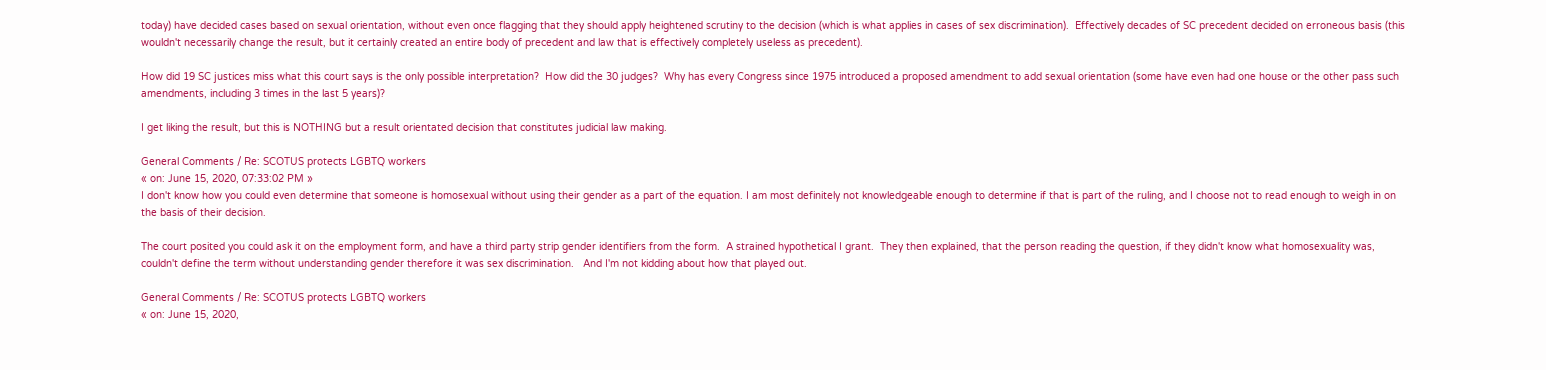today) have decided cases based on sexual orientation, without even once flagging that they should apply heightened scrutiny to the decision (which is what applies in cases of sex discrimination).  Effectively decades of SC precedent decided on erroneous basis (this wouldn't necessarily change the result, but it certainly created an entire body of precedent and law that is effectively completely useless as precedent).

How did 19 SC justices miss what this court says is the only possible interpretation?  How did the 30 judges?  Why has every Congress since 1975 introduced a proposed amendment to add sexual orientation (some have even had one house or the other pass such amendments, including 3 times in the last 5 years)?

I get liking the result, but this is NOTHING but a result orientated decision that constitutes judicial law making.

General Comments / Re: SCOTUS protects LGBTQ workers
« on: June 15, 2020, 07:33:02 PM »
I don't know how you could even determine that someone is homosexual without using their gender as a part of the equation. I am most definitely not knowledgeable enough to determine if that is part of the ruling, and I choose not to read enough to weigh in on the basis of their decision.

The court posited you could ask it on the employment form, and have a third party strip gender identifiers from the form.  A strained hypothetical I grant.  They then explained, that the person reading the question, if they didn't know what homosexuality was, couldn't define the term without understanding gender therefore it was sex discrimination.   And I'm not kidding about how that played out.

General Comments / Re: SCOTUS protects LGBTQ workers
« on: June 15, 2020,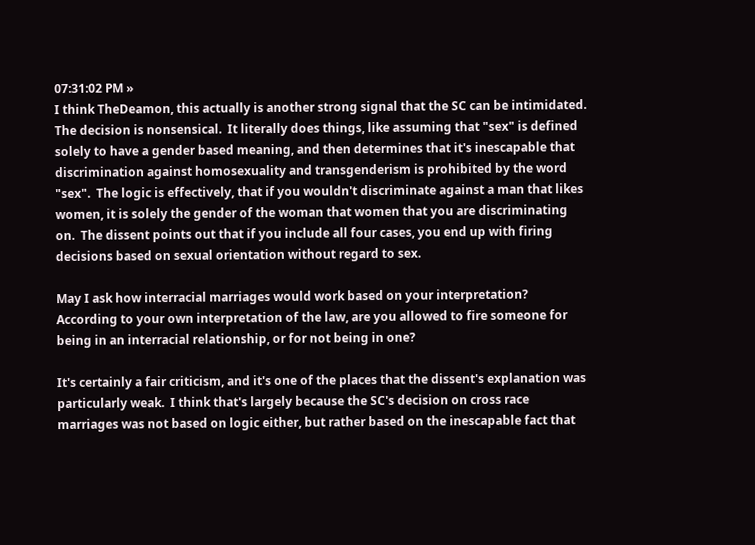07:31:02 PM »
I think TheDeamon, this actually is another strong signal that the SC can be intimidated.  The decision is nonsensical.  It literally does things, like assuming that "sex" is defined solely to have a gender based meaning, and then determines that it's inescapable that discrimination against homosexuality and transgenderism is prohibited by the word "sex".  The logic is effectively, that if you wouldn't discriminate against a man that likes women, it is solely the gender of the woman that women that you are discriminating on.  The dissent points out that if you include all four cases, you end up with firing decisions based on sexual orientation without regard to sex.

May I ask how interracial marriages would work based on your interpretation? According to your own interpretation of the law, are you allowed to fire someone for being in an interracial relationship, or for not being in one?

It's certainly a fair criticism, and it's one of the places that the dissent's explanation was particularly weak.  I think that's largely because the SC's decision on cross race marriages was not based on logic either, but rather based on the inescapable fact that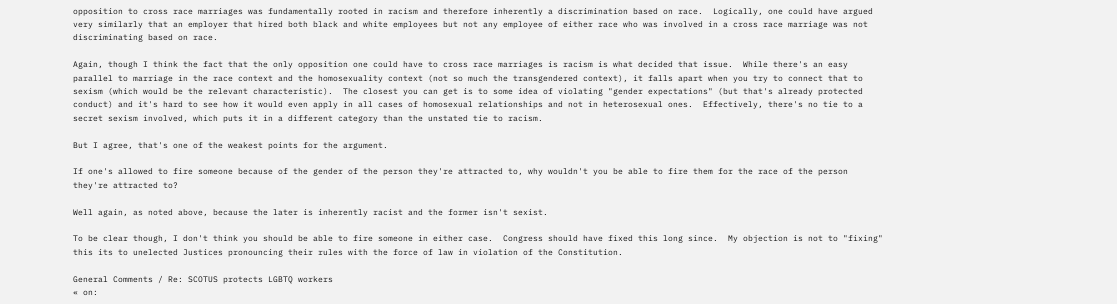opposition to cross race marriages was fundamentally rooted in racism and therefore inherently a discrimination based on race.  Logically, one could have argued very similarly that an employer that hired both black and white employees but not any employee of either race who was involved in a cross race marriage was not discriminating based on race.

Again, though I think the fact that the only opposition one could have to cross race marriages is racism is what decided that issue.  While there's an easy parallel to marriage in the race context and the homosexuality context (not so much the transgendered context), it falls apart when you try to connect that to sexism (which would be the relevant characteristic).  The closest you can get is to some idea of violating "gender expectations" (but that's already protected conduct) and it's hard to see how it would even apply in all cases of homosexual relationships and not in heterosexual ones.  Effectively, there's no tie to a secret sexism involved, which puts it in a different category than the unstated tie to racism.

But I agree, that's one of the weakest points for the argument.

If one's allowed to fire someone because of the gender of the person they're attracted to, why wouldn't you be able to fire them for the race of the person they're attracted to?

Well again, as noted above, because the later is inherently racist and the former isn't sexist.

To be clear though, I don't think you should be able to fire someone in either case.  Congress should have fixed this long since.  My objection is not to "fixing" this its to unelected Justices pronouncing their rules with the force of law in violation of the Constitution.

General Comments / Re: SCOTUS protects LGBTQ workers
« on: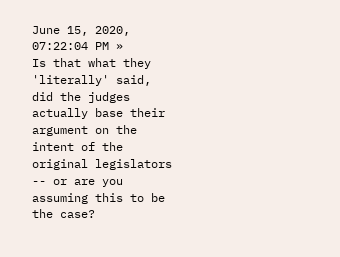June 15, 2020, 07:22:04 PM »
Is that what they 'literally' said, did the judges actually base their argument on the intent of the original legislators -- or are you assuming this to be the case?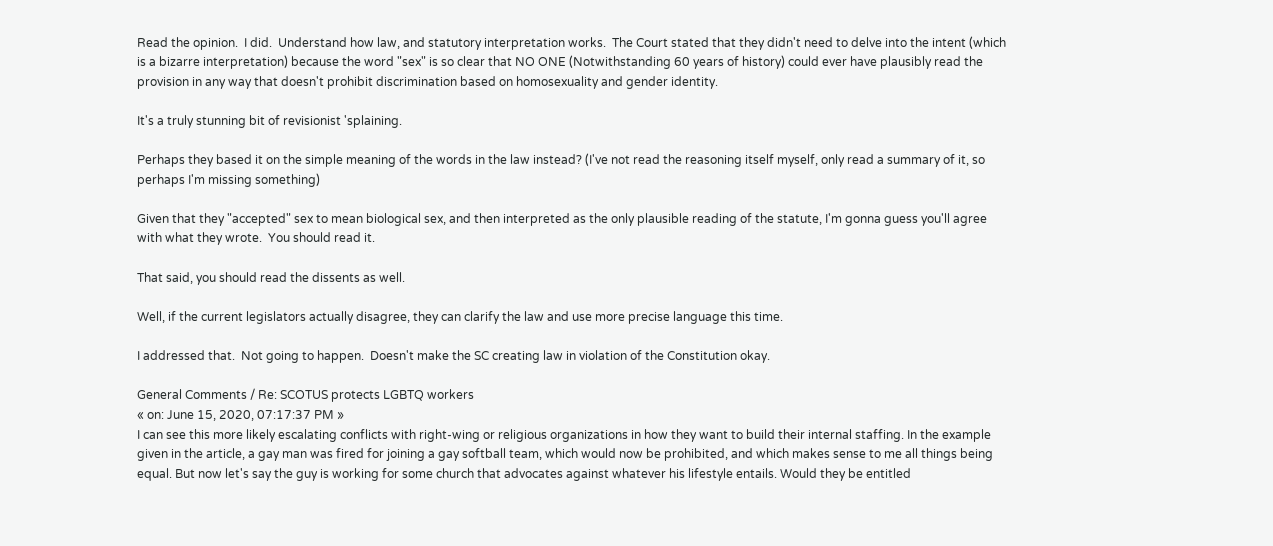Read the opinion.  I did.  Understand how law, and statutory interpretation works.  The Court stated that they didn't need to delve into the intent (which is a bizarre interpretation) because the word "sex" is so clear that NO ONE (Notwithstanding 60 years of history) could ever have plausibly read the provision in any way that doesn't prohibit discrimination based on homosexuality and gender identity.

It's a truly stunning bit of revisionist 'splaining.

Perhaps they based it on the simple meaning of the words in the law instead? (I've not read the reasoning itself myself, only read a summary of it, so perhaps I'm missing something)

Given that they "accepted" sex to mean biological sex, and then interpreted as the only plausible reading of the statute, I'm gonna guess you'll agree with what they wrote.  You should read it.

That said, you should read the dissents as well.

Well, if the current legislators actually disagree, they can clarify the law and use more precise language this time.

I addressed that.  Not going to happen.  Doesn't make the SC creating law in violation of the Constitution okay.

General Comments / Re: SCOTUS protects LGBTQ workers
« on: June 15, 2020, 07:17:37 PM »
I can see this more likely escalating conflicts with right-wing or religious organizations in how they want to build their internal staffing. In the example given in the article, a gay man was fired for joining a gay softball team, which would now be prohibited, and which makes sense to me all things being equal. But now let's say the guy is working for some church that advocates against whatever his lifestyle entails. Would they be entitled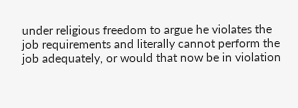under religious freedom to argue he violates the job requirements and literally cannot perform the job adequately, or would that now be in violation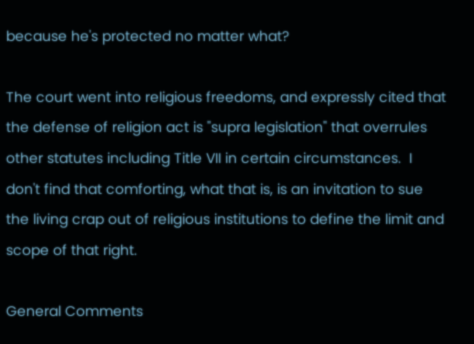because he's protected no matter what?

The court went into religious freedoms, and expressly cited that the defense of religion act is "supra legislation" that overrules other statutes including Title VII in certain circumstances.  I don't find that comforting, what that is, is an invitation to sue the living crap out of religious institutions to define the limit and scope of that right.

General Comments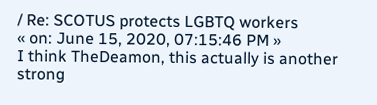/ Re: SCOTUS protects LGBTQ workers
« on: June 15, 2020, 07:15:46 PM »
I think TheDeamon, this actually is another strong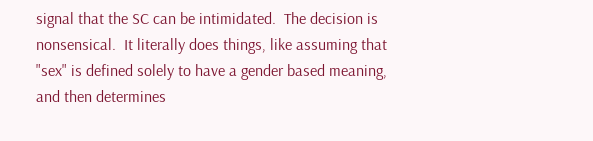signal that the SC can be intimidated.  The decision is nonsensical.  It literally does things, like assuming that "sex" is defined solely to have a gender based meaning, and then determines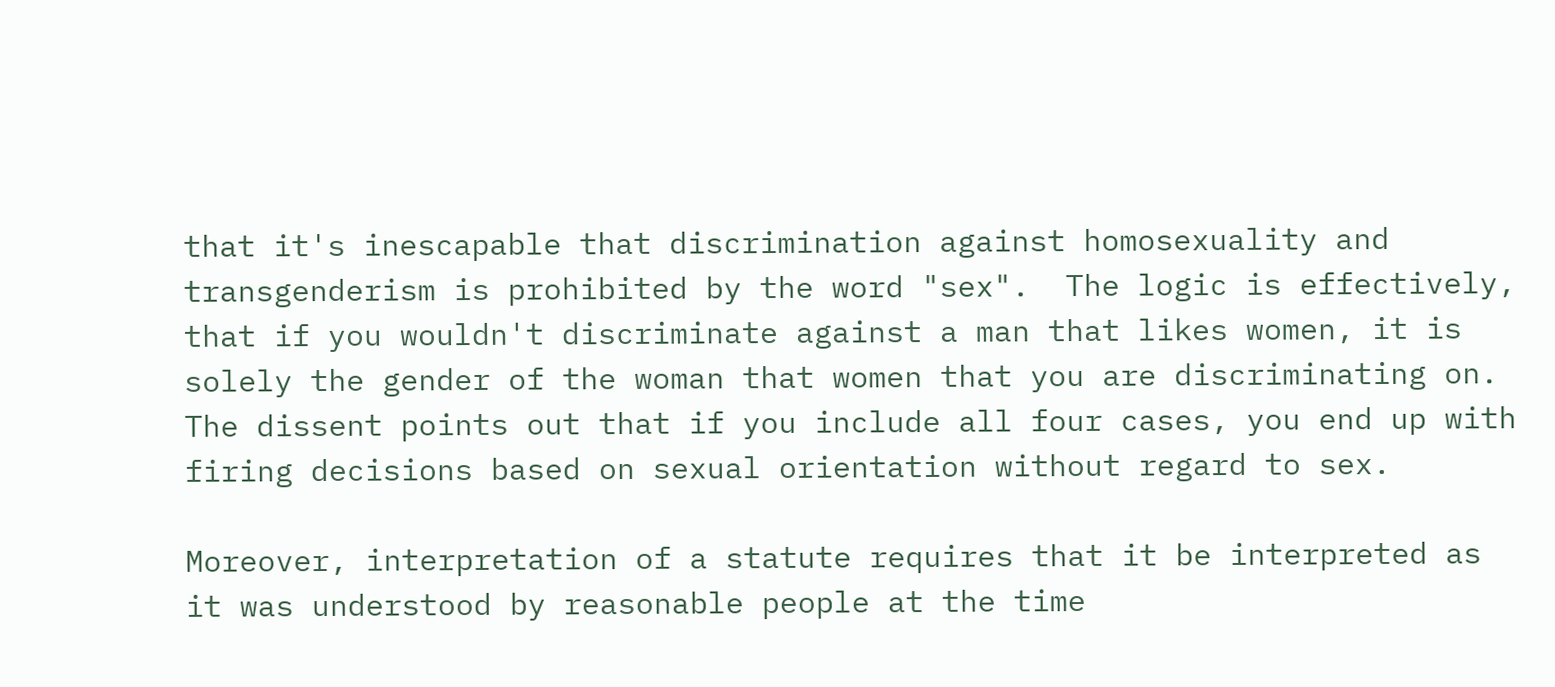that it's inescapable that discrimination against homosexuality and transgenderism is prohibited by the word "sex".  The logic is effectively, that if you wouldn't discriminate against a man that likes women, it is solely the gender of the woman that women that you are discriminating on.  The dissent points out that if you include all four cases, you end up with firing decisions based on sexual orientation without regard to sex.

Moreover, interpretation of a statute requires that it be interpreted as it was understood by reasonable people at the time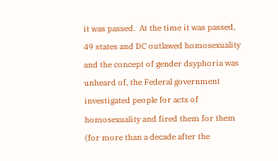it was passed.  At the time it was passed, 49 states and DC outlawed homosexuality and the concept of gender dsyphoria was unheard of, the Federal government investigated people for acts of homosexuality and fired them for them (for more than a decade after the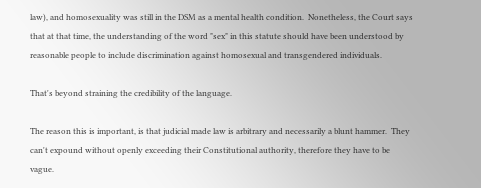law), and homosexuality was still in the DSM as a mental health condition.  Nonetheless, the Court says that at that time, the understanding of the word "sex" in this statute should have been understood by reasonable people to include discrimination against homosexual and transgendered individuals.

That's beyond straining the credibility of the language.

The reason this is important, is that judicial made law is arbitrary and necessarily a blunt hammer.  They can't expound without openly exceeding their Constitutional authority, therefore they have to be vague.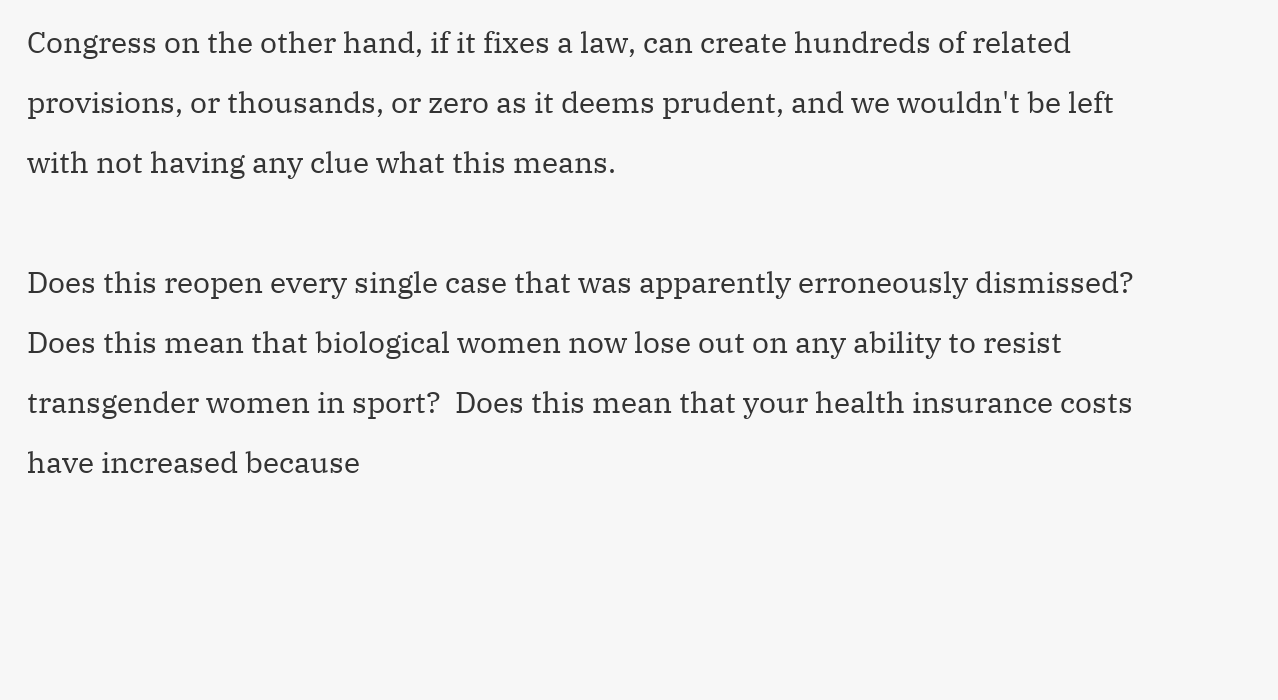Congress on the other hand, if it fixes a law, can create hundreds of related provisions, or thousands, or zero as it deems prudent, and we wouldn't be left with not having any clue what this means.

Does this reopen every single case that was apparently erroneously dismissed?  Does this mean that biological women now lose out on any ability to resist transgender women in sport?  Does this mean that your health insurance costs have increased because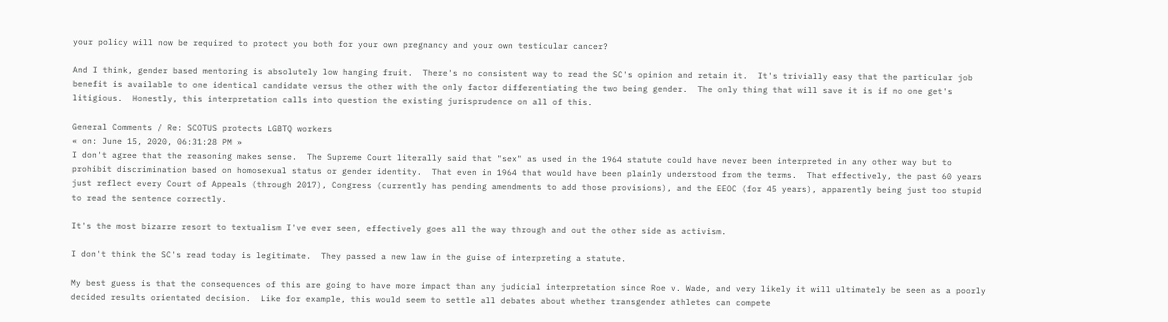your policy will now be required to protect you both for your own pregnancy and your own testicular cancer?

And I think, gender based mentoring is absolutely low hanging fruit.  There's no consistent way to read the SC's opinion and retain it.  It's trivially easy that the particular job benefit is available to one identical candidate versus the other with the only factor differentiating the two being gender.  The only thing that will save it is if no one get's litigious.  Honestly, this interpretation calls into question the existing jurisprudence on all of this.

General Comments / Re: SCOTUS protects LGBTQ workers
« on: June 15, 2020, 06:31:28 PM »
I don't agree that the reasoning makes sense.  The Supreme Court literally said that "sex" as used in the 1964 statute could have never been interpreted in any other way but to prohibit discrimination based on homosexual status or gender identity.  That even in 1964 that would have been plainly understood from the terms.  That effectively, the past 60 years just reflect every Court of Appeals (through 2017), Congress (currently has pending amendments to add those provisions), and the EEOC (for 45 years), apparently being just too stupid to read the sentence correctly.

It's the most bizarre resort to textualism I've ever seen, effectively goes all the way through and out the other side as activism.

I don't think the SC's read today is legitimate.  They passed a new law in the guise of interpreting a statute.

My best guess is that the consequences of this are going to have more impact than any judicial interpretation since Roe v. Wade, and very likely it will ultimately be seen as a poorly decided results orientated decision.  Like for example, this would seem to settle all debates about whether transgender athletes can compete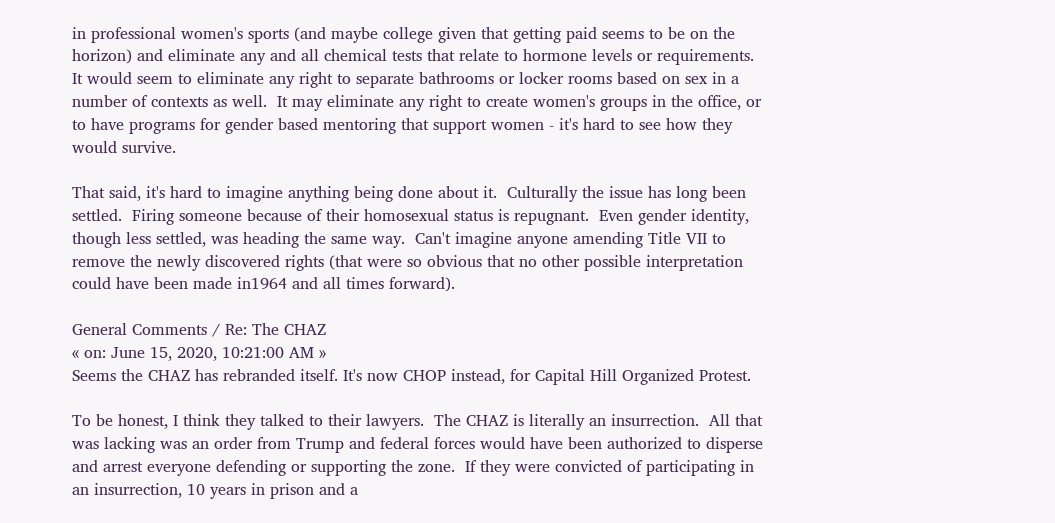in professional women's sports (and maybe college given that getting paid seems to be on the horizon) and eliminate any and all chemical tests that relate to hormone levels or requirements.  It would seem to eliminate any right to separate bathrooms or locker rooms based on sex in a number of contexts as well.  It may eliminate any right to create women's groups in the office, or to have programs for gender based mentoring that support women - it's hard to see how they would survive.

That said, it's hard to imagine anything being done about it.  Culturally the issue has long been settled.  Firing someone because of their homosexual status is repugnant.  Even gender identity, though less settled, was heading the same way.  Can't imagine anyone amending Title VII to remove the newly discovered rights (that were so obvious that no other possible interpretation could have been made in1964 and all times forward).

General Comments / Re: The CHAZ
« on: June 15, 2020, 10:21:00 AM »
Seems the CHAZ has rebranded itself. It's now CHOP instead, for Capital Hill Organized Protest.

To be honest, I think they talked to their lawyers.  The CHAZ is literally an insurrection.  All that was lacking was an order from Trump and federal forces would have been authorized to disperse and arrest everyone defending or supporting the zone.  If they were convicted of participating in an insurrection, 10 years in prison and a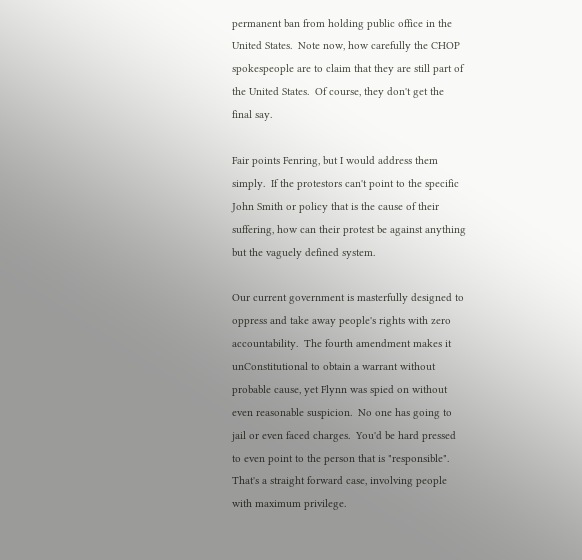permanent ban from holding public office in the United States.  Note now, how carefully the CHOP spokespeople are to claim that they are still part of the United States.  Of course, they don't get the final say.

Fair points Fenring, but I would address them simply.  If the protestors can't point to the specific John Smith or policy that is the cause of their suffering, how can their protest be against anything but the vaguely defined system.

Our current government is masterfully designed to oppress and take away people's rights with zero accountability.  The fourth amendment makes it unConstitutional to obtain a warrant without probable cause, yet Flynn was spied on without even reasonable suspicion.  No one has going to jail or even faced charges.  You'd be hard pressed to even point to the person that is "responsible".  That's a straight forward case, involving people with maximum privilege.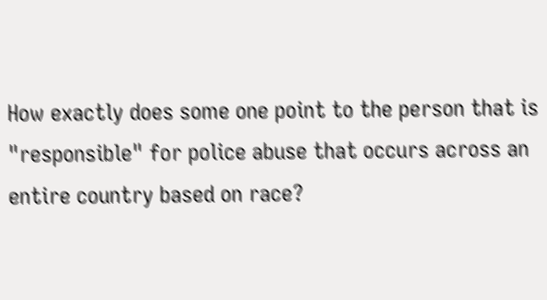How exactly does some one point to the person that is "responsible" for police abuse that occurs across an entire country based on race?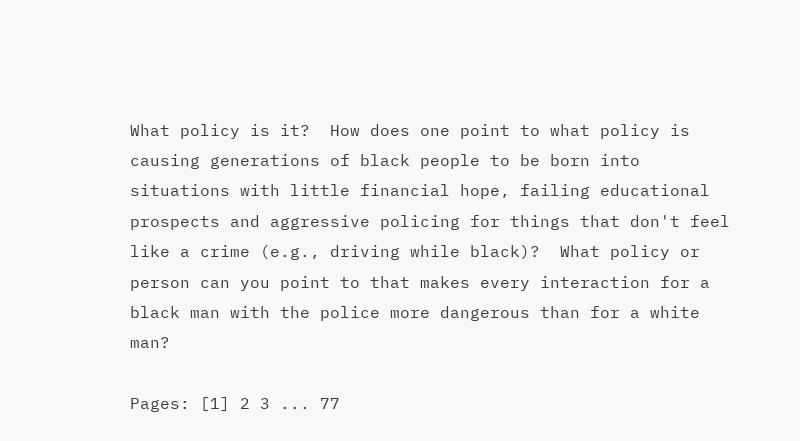What policy is it?  How does one point to what policy is causing generations of black people to be born into situations with little financial hope, failing educational prospects and aggressive policing for things that don't feel like a crime (e.g., driving while black)?  What policy or person can you point to that makes every interaction for a black man with the police more dangerous than for a white man?

Pages: [1] 2 3 ... 77